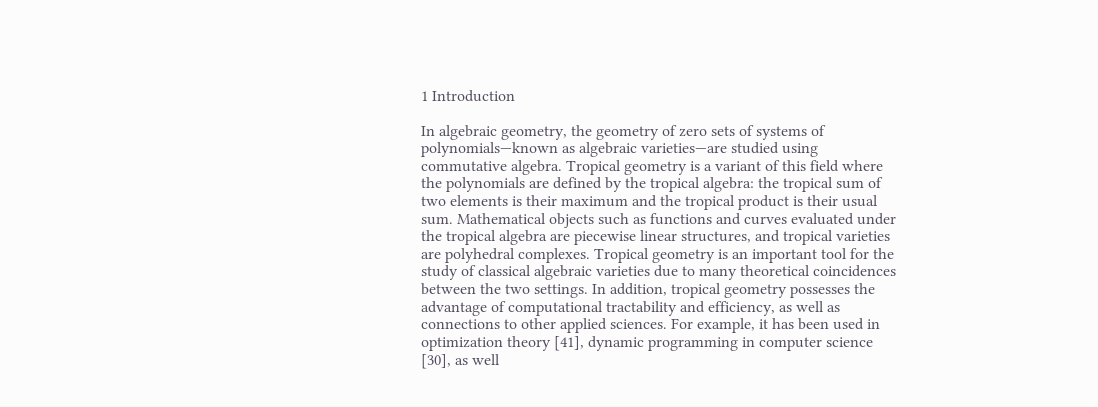1 Introduction

In algebraic geometry, the geometry of zero sets of systems of polynomials—known as algebraic varieties—are studied using commutative algebra. Tropical geometry is a variant of this field where the polynomials are defined by the tropical algebra: the tropical sum of two elements is their maximum and the tropical product is their usual sum. Mathematical objects such as functions and curves evaluated under the tropical algebra are piecewise linear structures, and tropical varieties are polyhedral complexes. Tropical geometry is an important tool for the study of classical algebraic varieties due to many theoretical coincidences between the two settings. In addition, tropical geometry possesses the advantage of computational tractability and efficiency, as well as connections to other applied sciences. For example, it has been used in optimization theory [41], dynamic programming in computer science [30], as well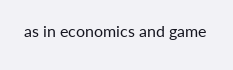as in economics and game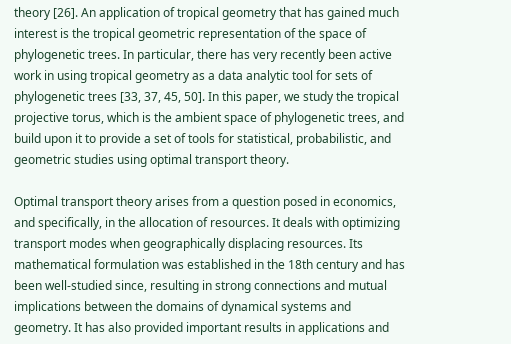theory [26]. An application of tropical geometry that has gained much interest is the tropical geometric representation of the space of phylogenetic trees. In particular, there has very recently been active work in using tropical geometry as a data analytic tool for sets of phylogenetic trees [33, 37, 45, 50]. In this paper, we study the tropical projective torus, which is the ambient space of phylogenetic trees, and build upon it to provide a set of tools for statistical, probabilistic, and geometric studies using optimal transport theory.

Optimal transport theory arises from a question posed in economics, and specifically, in the allocation of resources. It deals with optimizing transport modes when geographically displacing resources. Its mathematical formulation was established in the 18th century and has been well-studied since, resulting in strong connections and mutual implications between the domains of dynamical systems and geometry. It has also provided important results in applications and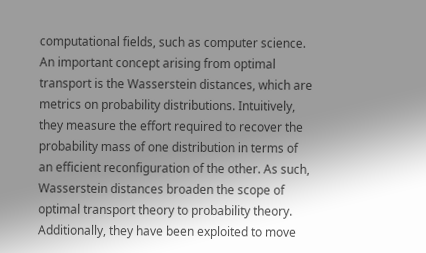computational fields, such as computer science. An important concept arising from optimal transport is the Wasserstein distances, which are metrics on probability distributions. Intuitively, they measure the effort required to recover the probability mass of one distribution in terms of an efficient reconfiguration of the other. As such, Wasserstein distances broaden the scope of optimal transport theory to probability theory. Additionally, they have been exploited to move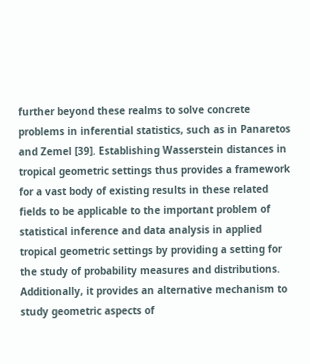further beyond these realms to solve concrete problems in inferential statistics, such as in Panaretos and Zemel [39]. Establishing Wasserstein distances in tropical geometric settings thus provides a framework for a vast body of existing results in these related fields to be applicable to the important problem of statistical inference and data analysis in applied tropical geometric settings by providing a setting for the study of probability measures and distributions. Additionally, it provides an alternative mechanism to study geometric aspects of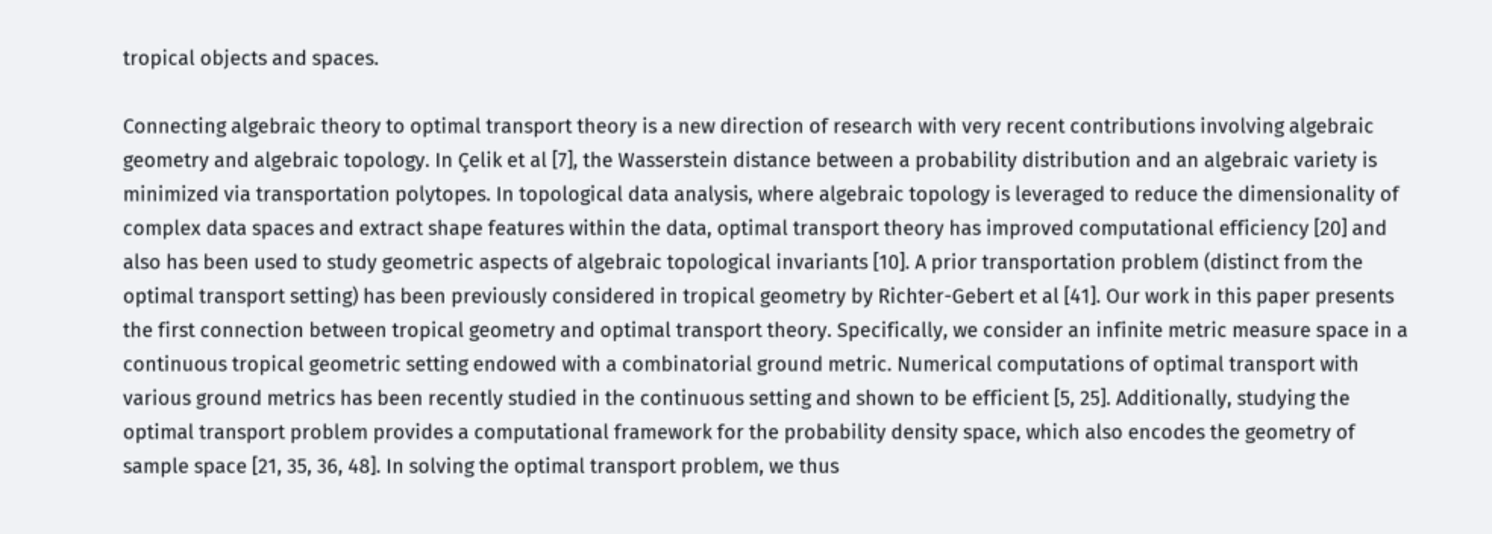tropical objects and spaces.

Connecting algebraic theory to optimal transport theory is a new direction of research with very recent contributions involving algebraic geometry and algebraic topology. In Çelik et al [7], the Wasserstein distance between a probability distribution and an algebraic variety is minimized via transportation polytopes. In topological data analysis, where algebraic topology is leveraged to reduce the dimensionality of complex data spaces and extract shape features within the data, optimal transport theory has improved computational efficiency [20] and also has been used to study geometric aspects of algebraic topological invariants [10]. A prior transportation problem (distinct from the optimal transport setting) has been previously considered in tropical geometry by Richter-Gebert et al [41]. Our work in this paper presents the first connection between tropical geometry and optimal transport theory. Specifically, we consider an infinite metric measure space in a continuous tropical geometric setting endowed with a combinatorial ground metric. Numerical computations of optimal transport with various ground metrics has been recently studied in the continuous setting and shown to be efficient [5, 25]. Additionally, studying the optimal transport problem provides a computational framework for the probability density space, which also encodes the geometry of sample space [21, 35, 36, 48]. In solving the optimal transport problem, we thus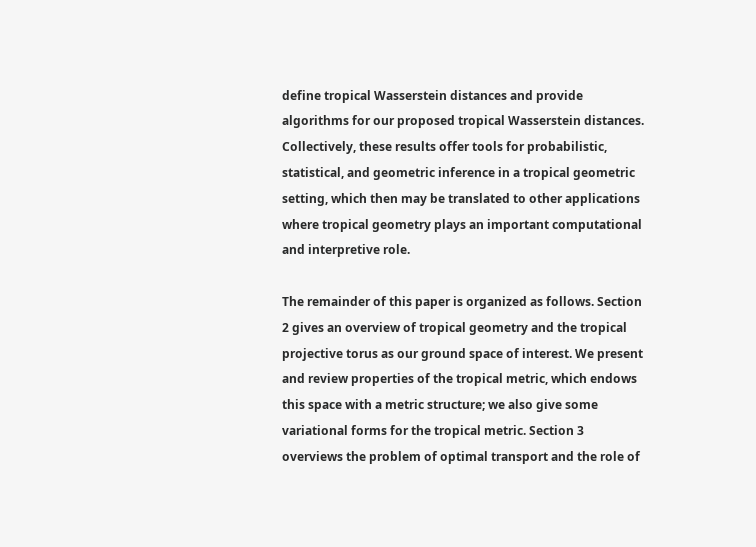define tropical Wasserstein distances and provide algorithms for our proposed tropical Wasserstein distances. Collectively, these results offer tools for probabilistic, statistical, and geometric inference in a tropical geometric setting, which then may be translated to other applications where tropical geometry plays an important computational and interpretive role.

The remainder of this paper is organized as follows. Section 2 gives an overview of tropical geometry and the tropical projective torus as our ground space of interest. We present and review properties of the tropical metric, which endows this space with a metric structure; we also give some variational forms for the tropical metric. Section 3 overviews the problem of optimal transport and the role of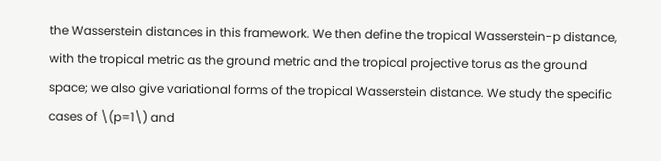the Wasserstein distances in this framework. We then define the tropical Wasserstein-p distance, with the tropical metric as the ground metric and the tropical projective torus as the ground space; we also give variational forms of the tropical Wasserstein distance. We study the specific cases of \(p=1\) and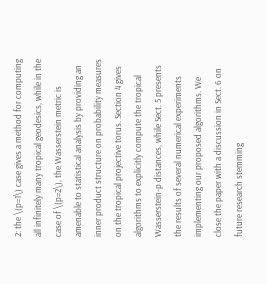2: the \(p=1\) case gives a method for computing all infinitely many tropical geodesics, while in the case of \(p=2\), the Wasserstein metric is amenable to statistical analysis by providing an inner product structure on probability measures on the tropical projective torus. Section 4 gives algorithms to explicitly compute the tropical Wasserstein-p distances, while Sect. 5 presents the results of several numerical experiments implementing our proposed algorithms. We close the paper with a discussion in Sect. 6 on future research stemming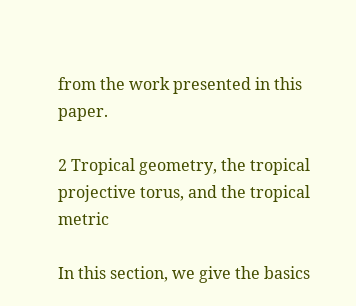from the work presented in this paper.

2 Tropical geometry, the tropical projective torus, and the tropical metric

In this section, we give the basics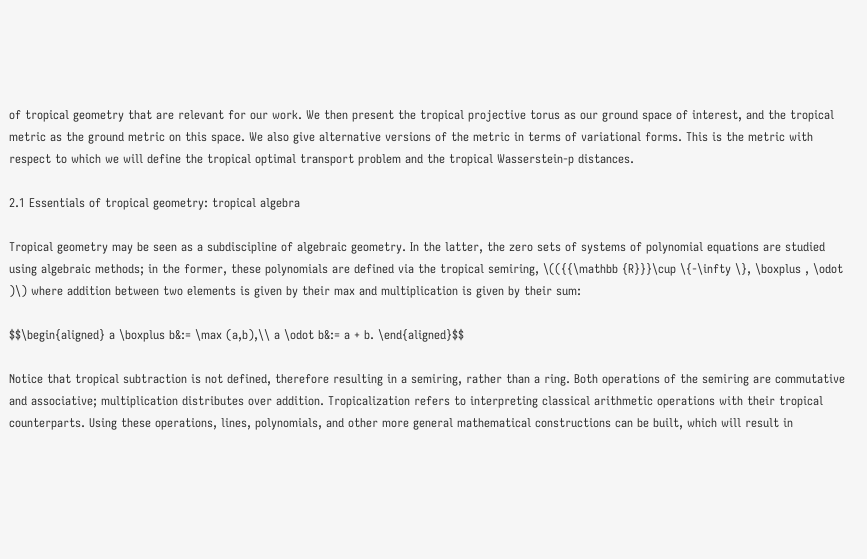of tropical geometry that are relevant for our work. We then present the tropical projective torus as our ground space of interest, and the tropical metric as the ground metric on this space. We also give alternative versions of the metric in terms of variational forms. This is the metric with respect to which we will define the tropical optimal transport problem and the tropical Wasserstein-p distances.

2.1 Essentials of tropical geometry: tropical algebra

Tropical geometry may be seen as a subdiscipline of algebraic geometry. In the latter, the zero sets of systems of polynomial equations are studied using algebraic methods; in the former, these polynomials are defined via the tropical semiring, \(({{\mathbb {R}}}\cup \{-\infty \}, \boxplus , \odot )\) where addition between two elements is given by their max and multiplication is given by their sum:

$$\begin{aligned} a \boxplus b&:= \max (a,b),\\ a \odot b&:= a + b. \end{aligned}$$

Notice that tropical subtraction is not defined, therefore resulting in a semiring, rather than a ring. Both operations of the semiring are commutative and associative; multiplication distributes over addition. Tropicalization refers to interpreting classical arithmetic operations with their tropical counterparts. Using these operations, lines, polynomials, and other more general mathematical constructions can be built, which will result in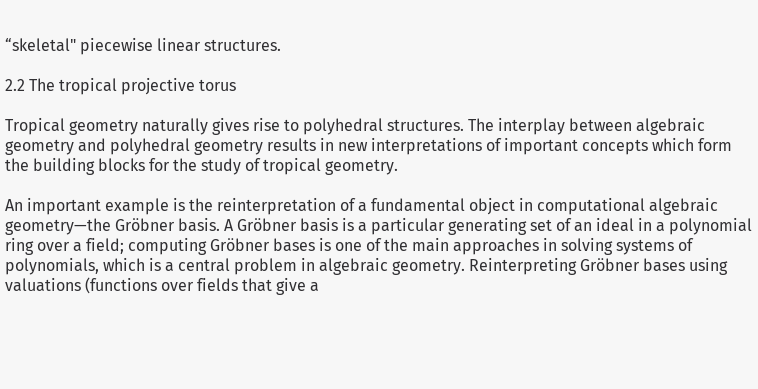“skeletal" piecewise linear structures.

2.2 The tropical projective torus

Tropical geometry naturally gives rise to polyhedral structures. The interplay between algebraic geometry and polyhedral geometry results in new interpretations of important concepts which form the building blocks for the study of tropical geometry.

An important example is the reinterpretation of a fundamental object in computational algebraic geometry—the Gröbner basis. A Gröbner basis is a particular generating set of an ideal in a polynomial ring over a field; computing Gröbner bases is one of the main approaches in solving systems of polynomials, which is a central problem in algebraic geometry. Reinterpreting Gröbner bases using valuations (functions over fields that give a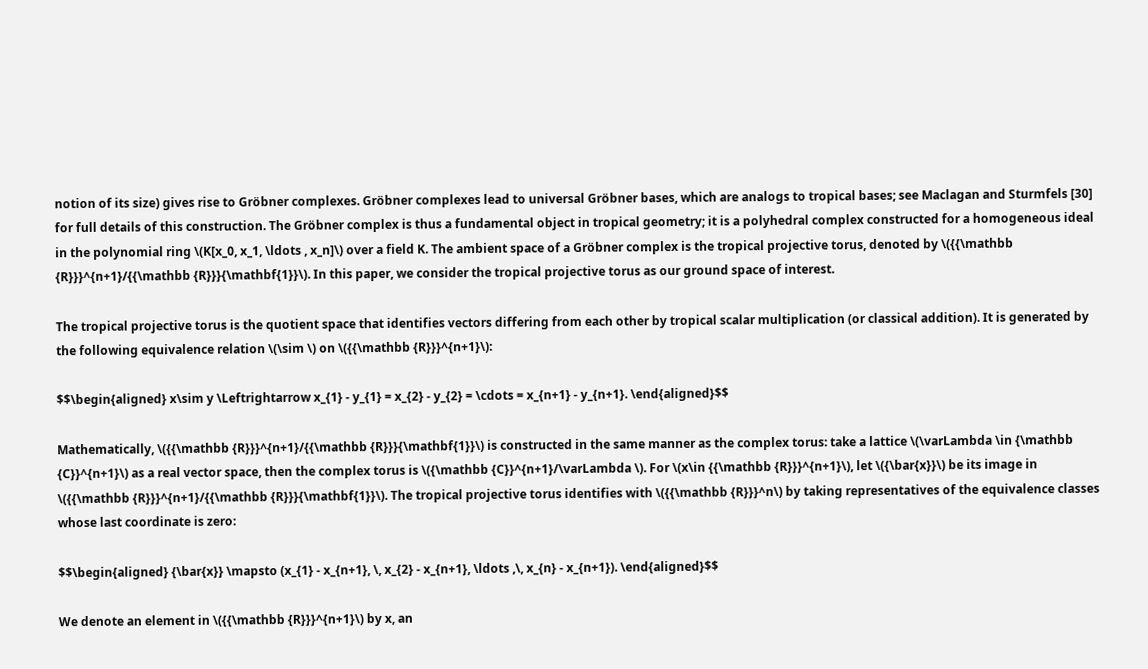notion of its size) gives rise to Gröbner complexes. Gröbner complexes lead to universal Gröbner bases, which are analogs to tropical bases; see Maclagan and Sturmfels [30] for full details of this construction. The Gröbner complex is thus a fundamental object in tropical geometry; it is a polyhedral complex constructed for a homogeneous ideal in the polynomial ring \(K[x_0, x_1, \ldots , x_n]\) over a field K. The ambient space of a Gröbner complex is the tropical projective torus, denoted by \({{\mathbb {R}}}^{n+1}/{{\mathbb {R}}}{\mathbf{1}}\). In this paper, we consider the tropical projective torus as our ground space of interest.

The tropical projective torus is the quotient space that identifies vectors differing from each other by tropical scalar multiplication (or classical addition). It is generated by the following equivalence relation \(\sim \) on \({{\mathbb {R}}}^{n+1}\):

$$\begin{aligned} x\sim y \Leftrightarrow x_{1} - y_{1} = x_{2} - y_{2} = \cdots = x_{n+1} - y_{n+1}. \end{aligned}$$

Mathematically, \({{\mathbb {R}}}^{n+1}/{{\mathbb {R}}}{\mathbf{1}}\) is constructed in the same manner as the complex torus: take a lattice \(\varLambda \in {\mathbb {C}}^{n+1}\) as a real vector space, then the complex torus is \({\mathbb {C}}^{n+1}/\varLambda \). For \(x\in {{\mathbb {R}}}^{n+1}\), let \({\bar{x}}\) be its image in \({{\mathbb {R}}}^{n+1}/{{\mathbb {R}}}{\mathbf{1}}\). The tropical projective torus identifies with \({{\mathbb {R}}}^n\) by taking representatives of the equivalence classes whose last coordinate is zero:

$$\begin{aligned} {\bar{x}} \mapsto (x_{1} - x_{n+1}, \, x_{2} - x_{n+1}, \ldots ,\, x_{n} - x_{n+1}). \end{aligned}$$

We denote an element in \({{\mathbb {R}}}^{n+1}\) by x, an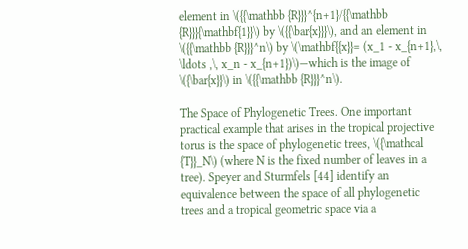element in \({{\mathbb {R}}}^{n+1}/{{\mathbb {R}}}{\mathbf{1}}\) by \({{\bar{x}}}\), and an element in \({{\mathbb {R}}}^n\) by \(\mathbf{{x}}= (x_1 - x_{n+1},\, \ldots ,\, x_n - x_{n+1})\)—which is the image of \({\bar{x}}\) in \({{\mathbb {R}}}^n\).

The Space of Phylogenetic Trees. One important practical example that arises in the tropical projective torus is the space of phylogenetic trees, \({\mathcal {T}}_N\) (where N is the fixed number of leaves in a tree). Speyer and Sturmfels [44] identify an equivalence between the space of all phylogenetic trees and a tropical geometric space via a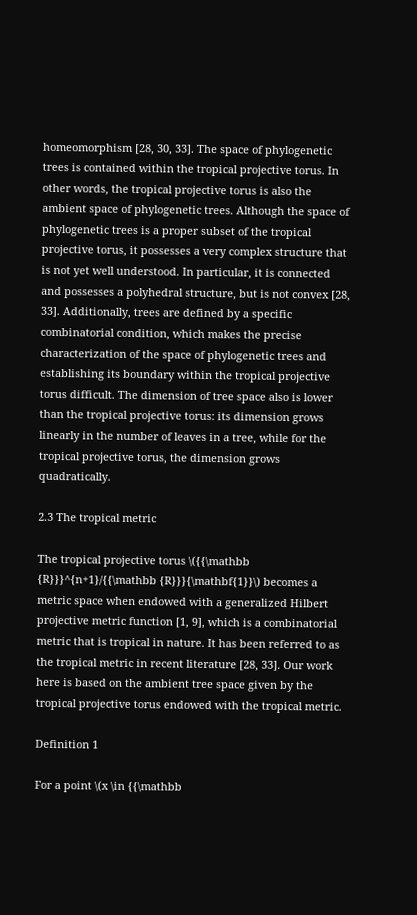homeomorphism [28, 30, 33]. The space of phylogenetic trees is contained within the tropical projective torus. In other words, the tropical projective torus is also the ambient space of phylogenetic trees. Although the space of phylogenetic trees is a proper subset of the tropical projective torus, it possesses a very complex structure that is not yet well understood. In particular, it is connected and possesses a polyhedral structure, but is not convex [28, 33]. Additionally, trees are defined by a specific combinatorial condition, which makes the precise characterization of the space of phylogenetic trees and establishing its boundary within the tropical projective torus difficult. The dimension of tree space also is lower than the tropical projective torus: its dimension grows linearly in the number of leaves in a tree, while for the tropical projective torus, the dimension grows quadratically.

2.3 The tropical metric

The tropical projective torus \({{\mathbb {R}}}^{n+1}/{{\mathbb {R}}}{\mathbf{1}}\) becomes a metric space when endowed with a generalized Hilbert projective metric function [1, 9], which is a combinatorial metric that is tropical in nature. It has been referred to as the tropical metric in recent literature [28, 33]. Our work here is based on the ambient tree space given by the tropical projective torus endowed with the tropical metric.

Definition 1

For a point \(x \in {{\mathbb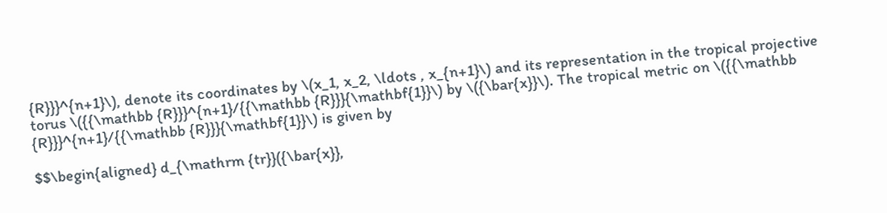{R}}}^{n+1}\), denote its coordinates by \(x_1, x_2, \ldots , x_{n+1}\) and its representation in the tropical projective torus \({{\mathbb {R}}}^{n+1}/{{\mathbb {R}}}{\mathbf{1}}\) by \({\bar{x}}\). The tropical metric on \({{\mathbb {R}}}^{n+1}/{{\mathbb {R}}}{\mathbf{1}}\) is given by

$$\begin{aligned} d_{\mathrm {tr}}({\bar{x}},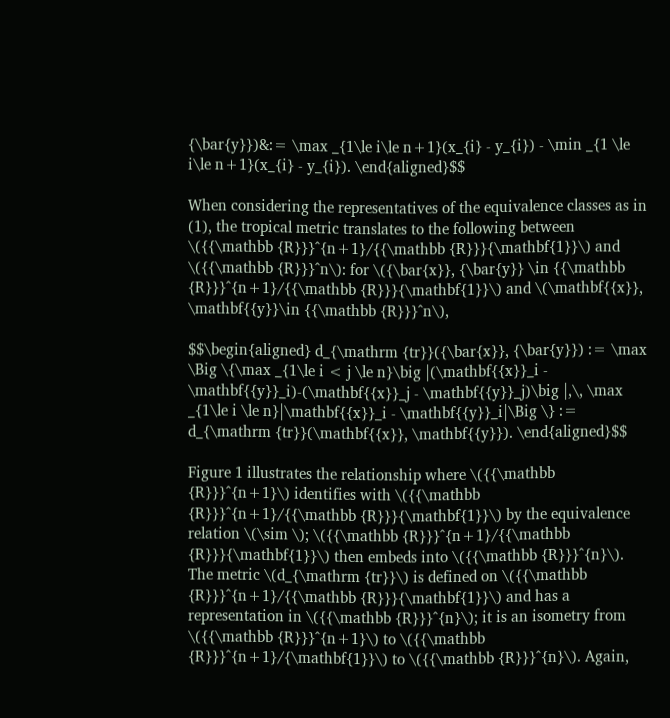{\bar{y}})&:= \max _{1\le i\le n+1}(x_{i} - y_{i}) - \min _{1 \le i\le n+1}(x_{i} - y_{i}). \end{aligned}$$

When considering the representatives of the equivalence classes as in (1), the tropical metric translates to the following between \({{\mathbb {R}}}^{n+1}/{{\mathbb {R}}}{\mathbf{1}}\) and \({{\mathbb {R}}}^n\): for \({\bar{x}}, {\bar{y}} \in {{\mathbb {R}}}^{n+1}/{{\mathbb {R}}}{\mathbf{1}}\) and \(\mathbf{{x}}, \mathbf{{y}}\in {{\mathbb {R}}}^n\),

$$\begin{aligned} d_{\mathrm {tr}}({\bar{x}}, {\bar{y}}) := \max \Big \{\max _{1\le i < j \le n}\big |(\mathbf{{x}}_i - \mathbf{{y}}_i)-(\mathbf{{x}}_j - \mathbf{{y}}_j)\big |,\, \max _{1\le i \le n}|\mathbf{{x}}_i - \mathbf{{y}}_i|\Big \} := d_{\mathrm {tr}}(\mathbf{{x}}, \mathbf{{y}}). \end{aligned}$$

Figure 1 illustrates the relationship where \({{\mathbb {R}}}^{n+1}\) identifies with \({{\mathbb {R}}}^{n+1}/{{\mathbb {R}}}{\mathbf{1}}\) by the equivalence relation \(\sim \); \({{\mathbb {R}}}^{n+1}/{{\mathbb {R}}}{\mathbf{1}}\) then embeds into \({{\mathbb {R}}}^{n}\). The metric \(d_{\mathrm {tr}}\) is defined on \({{\mathbb {R}}}^{n+1}/{{\mathbb {R}}}{\mathbf{1}}\) and has a representation in \({{\mathbb {R}}}^{n}\); it is an isometry from \({{\mathbb {R}}}^{n+1}\) to \({{\mathbb {R}}}^{n+1}/{\mathbf{1}}\) to \({{\mathbb {R}}}^{n}\). Again,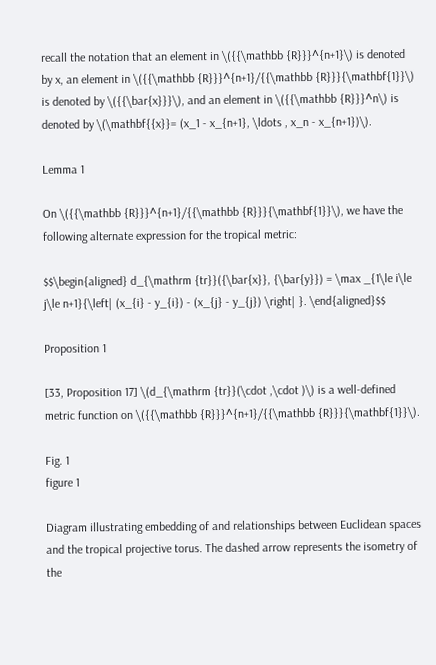recall the notation that an element in \({{\mathbb {R}}}^{n+1}\) is denoted by x, an element in \({{\mathbb {R}}}^{n+1}/{{\mathbb {R}}}{\mathbf{1}}\) is denoted by \({{\bar{x}}}\), and an element in \({{\mathbb {R}}}^n\) is denoted by \(\mathbf{{x}}= (x_1 - x_{n+1}, \ldots , x_n - x_{n+1})\).

Lemma 1

On \({{\mathbb {R}}}^{n+1}/{{\mathbb {R}}}{\mathbf{1}}\), we have the following alternate expression for the tropical metric:

$$\begin{aligned} d_{\mathrm {tr}}({\bar{x}}, {\bar{y}}) = \max _{1\le i\le j\le n+1}{\left| (x_{i} - y_{i}) - (x_{j} - y_{j}) \right| }. \end{aligned}$$

Proposition 1

[33, Proposition 17] \(d_{\mathrm {tr}}(\cdot ,\cdot )\) is a well-defined metric function on \({{\mathbb {R}}}^{n+1}/{{\mathbb {R}}}{\mathbf{1}}\).

Fig. 1
figure 1

Diagram illustrating embedding of and relationships between Euclidean spaces and the tropical projective torus. The dashed arrow represents the isometry of the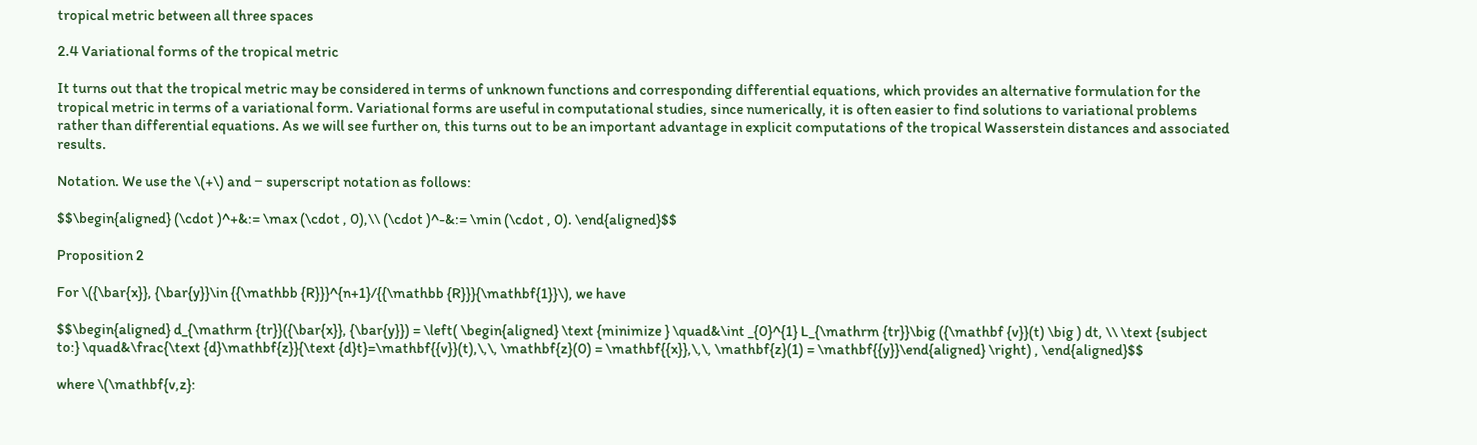tropical metric between all three spaces

2.4 Variational forms of the tropical metric

It turns out that the tropical metric may be considered in terms of unknown functions and corresponding differential equations, which provides an alternative formulation for the tropical metric in terms of a variational form. Variational forms are useful in computational studies, since numerically, it is often easier to find solutions to variational problems rather than differential equations. As we will see further on, this turns out to be an important advantage in explicit computations of the tropical Wasserstein distances and associated results.

Notation. We use the \(+\) and − superscript notation as follows:

$$\begin{aligned} (\cdot )^+&:= \max (\cdot , 0),\\ (\cdot )^-&:= \min (\cdot , 0). \end{aligned}$$

Proposition 2

For \({\bar{x}}, {\bar{y}}\in {{\mathbb {R}}}^{n+1}/{{\mathbb {R}}}{\mathbf{1}}\), we have

$$\begin{aligned} d_{\mathrm {tr}}({\bar{x}}, {\bar{y}}) = \left( \begin{aligned} \text {minimize } \quad&\int _{0}^{1} L_{\mathrm {tr}}\big ({\mathbf {v}}(t) \big ) dt, \\ \text {subject to:} \quad&\frac{\text {d}\mathbf{z}}{\text {d}t}=\mathbf{{v}}(t),\,\, \mathbf{z}(0) = \mathbf{{x}},\,\, \mathbf{z}(1) = \mathbf{{y}}\end{aligned} \right) , \end{aligned}$$

where \(\mathbf{v,z}: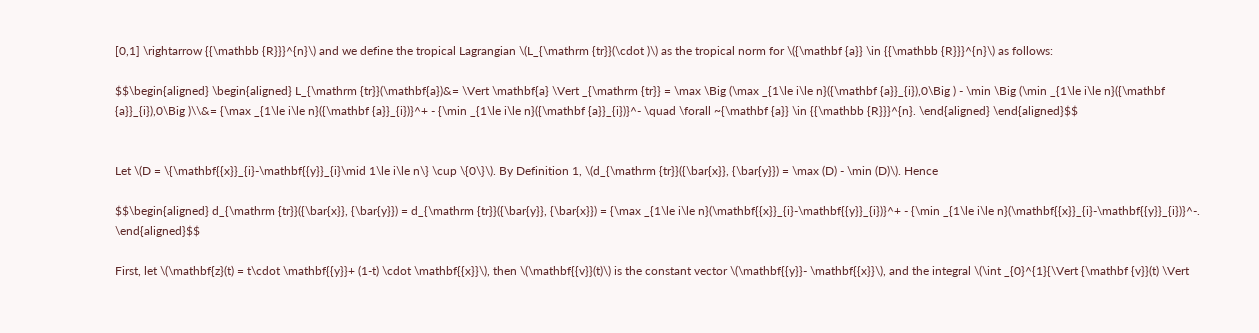[0,1] \rightarrow {{\mathbb {R}}}^{n}\) and we define the tropical Lagrangian \(L_{\mathrm {tr}}(\cdot )\) as the tropical norm for \({\mathbf {a}} \in {{\mathbb {R}}}^{n}\) as follows:

$$\begin{aligned} \begin{aligned} L_{\mathrm {tr}}(\mathbf{a})&= \Vert \mathbf{a} \Vert _{\mathrm {tr}} = \max \Big (\max _{1\le i\le n}({\mathbf {a}}_{i}),0\Big ) - \min \Big (\min _{1\le i\le n}({\mathbf {a}}_{i}),0\Big )\\&= {\max _{1\le i\le n}({\mathbf {a}}_{i})}^+ - {\min _{1\le i\le n}({\mathbf {a}}_{i})}^- \quad \forall ~{\mathbf {a}} \in {{\mathbb {R}}}^{n}. \end{aligned} \end{aligned}$$


Let \(D = \{\mathbf{{x}}_{i}-\mathbf{{y}}_{i}\mid 1\le i\le n\} \cup \{0\}\). By Definition 1, \(d_{\mathrm {tr}}({\bar{x}}, {\bar{y}}) = \max (D) - \min (D)\). Hence

$$\begin{aligned} d_{\mathrm {tr}}({\bar{x}}, {\bar{y}}) = d_{\mathrm {tr}}({\bar{y}}, {\bar{x}}) = {\max _{1\le i\le n}(\mathbf{{x}}_{i}-\mathbf{{y}}_{i})}^+ - {\min _{1\le i\le n}(\mathbf{{x}}_{i}-\mathbf{{y}}_{i})}^-. \end{aligned}$$

First, let \(\mathbf{z}(t) = t\cdot \mathbf{{y}}+ (1-t) \cdot \mathbf{{x}}\), then \(\mathbf{{v}}(t)\) is the constant vector \(\mathbf{{y}}- \mathbf{{x}}\), and the integral \(\int _{0}^{1}{\Vert {\mathbf {v}}(t) \Vert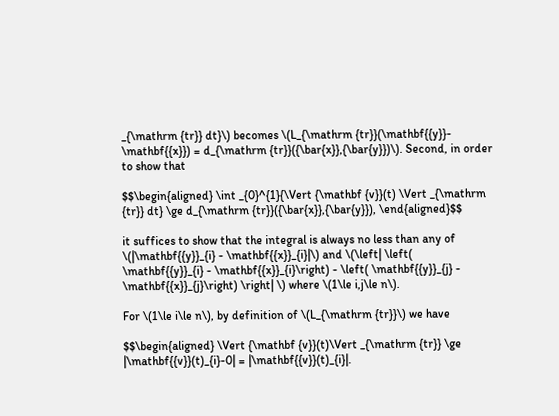_{\mathrm {tr}} dt}\) becomes \(L_{\mathrm {tr}}(\mathbf{{y}}- \mathbf{{x}}) = d_{\mathrm {tr}}({\bar{x}},{\bar{y}})\). Second, in order to show that

$$\begin{aligned} \int _{0}^{1}{\Vert {\mathbf {v}}(t) \Vert _{\mathrm {tr}} dt} \ge d_{\mathrm {tr}}({\bar{x}},{\bar{y}}), \end{aligned}$$

it suffices to show that the integral is always no less than any of \(|\mathbf{{y}}_{i} - \mathbf{{x}}_{i}|\) and \(\left| \left( \mathbf{{y}}_{i} - \mathbf{{x}}_{i}\right) - \left( \mathbf{{y}}_{j} - \mathbf{{x}}_{j}\right) \right| \) where \(1\le i,j\le n\).

For \(1\le i\le n\), by definition of \(L_{\mathrm {tr}}\) we have

$$\begin{aligned} \Vert {\mathbf {v}}(t)\Vert _{\mathrm {tr}} \ge |\mathbf{{v}}(t)_{i}-0| = |\mathbf{{v}}(t)_{i}|.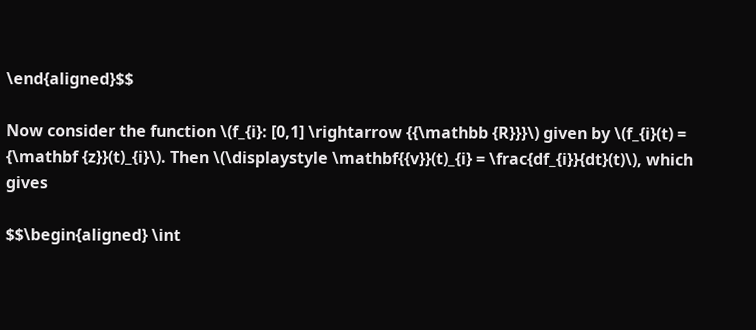\end{aligned}$$

Now consider the function \(f_{i}: [0,1] \rightarrow {{\mathbb {R}}}\) given by \(f_{i}(t) = {\mathbf {z}}(t)_{i}\). Then \(\displaystyle \mathbf{{v}}(t)_{i} = \frac{df_{i}}{dt}(t)\), which gives

$$\begin{aligned} \int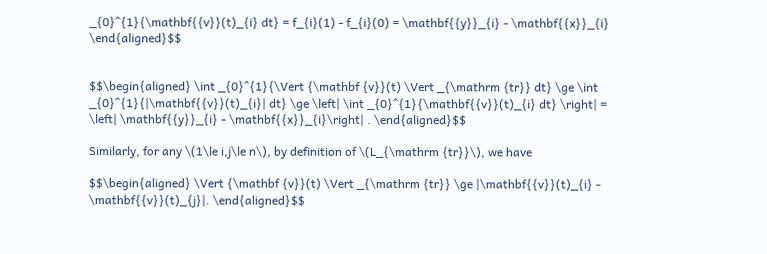_{0}^{1}{\mathbf{{v}}(t)_{i} dt} = f_{i}(1) - f_{i}(0) = \mathbf{{y}}_{i} - \mathbf{{x}}_{i} \end{aligned}$$


$$\begin{aligned} \int _{0}^{1}{\Vert {\mathbf {v}}(t) \Vert _{\mathrm {tr}} dt} \ge \int _{0}^{1}{|\mathbf{{v}}(t)_{i}| dt} \ge \left| \int _{0}^{1}{\mathbf{{v}}(t)_{i} dt} \right| = \left| \mathbf{{y}}_{i} - \mathbf{{x}}_{i}\right| . \end{aligned}$$

Similarly, for any \(1\le i,j\le n\), by definition of \(L_{\mathrm {tr}}\), we have

$$\begin{aligned} \Vert {\mathbf {v}}(t) \Vert _{\mathrm {tr}} \ge |\mathbf{{v}}(t)_{i} - \mathbf{{v}}(t)_{j}|. \end{aligned}$$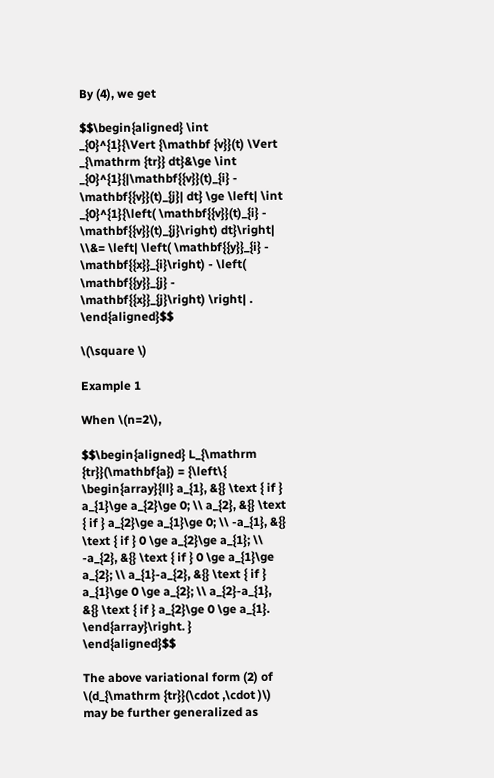By (4), we get

$$\begin{aligned} \int _{0}^{1}{\Vert {\mathbf {v}}(t) \Vert _{\mathrm {tr}} dt}&\ge \int _{0}^{1}{|\mathbf{{v}}(t)_{i} - \mathbf{{v}}(t)_{j}| dt} \ge \left| \int _{0}^{1}{\left( \mathbf{{v}}(t)_{i} - \mathbf{{v}}(t)_{j}\right) dt}\right| \\&= \left| \left( \mathbf{{y}}_{i} - \mathbf{{x}}_{i}\right) - \left( \mathbf{{y}}_{j} - \mathbf{{x}}_{j}\right) \right| . \end{aligned}$$

\(\square \)

Example 1

When \(n=2\),

$$\begin{aligned} L_{\mathrm {tr}}(\mathbf{a}) = {\left\{ \begin{array}{ll} a_{1}, &{} \text { if } a_{1}\ge a_{2}\ge 0; \\ a_{2}, &{} \text { if } a_{2}\ge a_{1}\ge 0; \\ -a_{1}, &{} \text { if } 0 \ge a_{2}\ge a_{1}; \\ -a_{2}, &{} \text { if } 0 \ge a_{1}\ge a_{2}; \\ a_{1}-a_{2}, &{} \text { if } a_{1}\ge 0 \ge a_{2}; \\ a_{2}-a_{1}, &{} \text { if } a_{2}\ge 0 \ge a_{1}. \end{array}\right. } \end{aligned}$$

The above variational form (2) of \(d_{\mathrm {tr}}(\cdot ,\cdot )\) may be further generalized as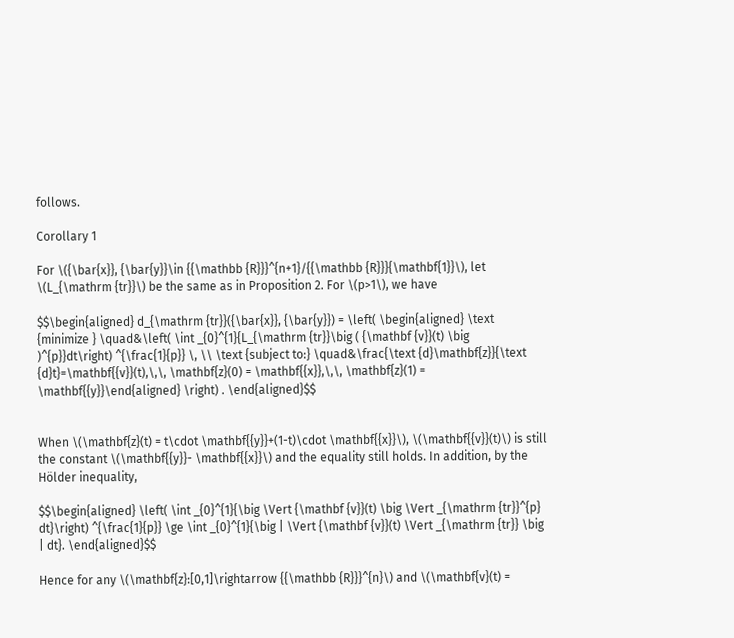follows.

Corollary 1

For \({\bar{x}}, {\bar{y}}\in {{\mathbb {R}}}^{n+1}/{{\mathbb {R}}}{\mathbf{1}}\), let \(L_{\mathrm {tr}}\) be the same as in Proposition 2. For \(p>1\), we have

$$\begin{aligned} d_{\mathrm {tr}}({\bar{x}}, {\bar{y}}) = \left( \begin{aligned} \text {minimize } \quad&\left( \int _{0}^{1}{L_{\mathrm {tr}}\big ( {\mathbf {v}}(t) \big )^{p}}dt\right) ^{\frac{1}{p}} \, \\ \text {subject to:} \quad&\frac{\text {d}\mathbf{z}}{\text {d}t}=\mathbf{{v}}(t),\,\, \mathbf{z}(0) = \mathbf{{x}},\,\, \mathbf{z}(1) = \mathbf{{y}}\end{aligned} \right) . \end{aligned}$$


When \(\mathbf{z}(t) = t\cdot \mathbf{{y}}+(1-t)\cdot \mathbf{{x}}\), \(\mathbf{{v}}(t)\) is still the constant \(\mathbf{{y}}- \mathbf{{x}}\) and the equality still holds. In addition, by the Hölder inequality,

$$\begin{aligned} \left( \int _{0}^{1}{\big \Vert {\mathbf {v}}(t) \big \Vert _{\mathrm {tr}}^{p} dt}\right) ^{\frac{1}{p}} \ge \int _{0}^{1}{\big | \Vert {\mathbf {v}}(t) \Vert _{\mathrm {tr}} \big | dt}. \end{aligned}$$

Hence for any \(\mathbf{z}:[0,1]\rightarrow {{\mathbb {R}}}^{n}\) and \(\mathbf{v}(t) =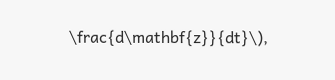\frac{d\mathbf{z}}{dt}\),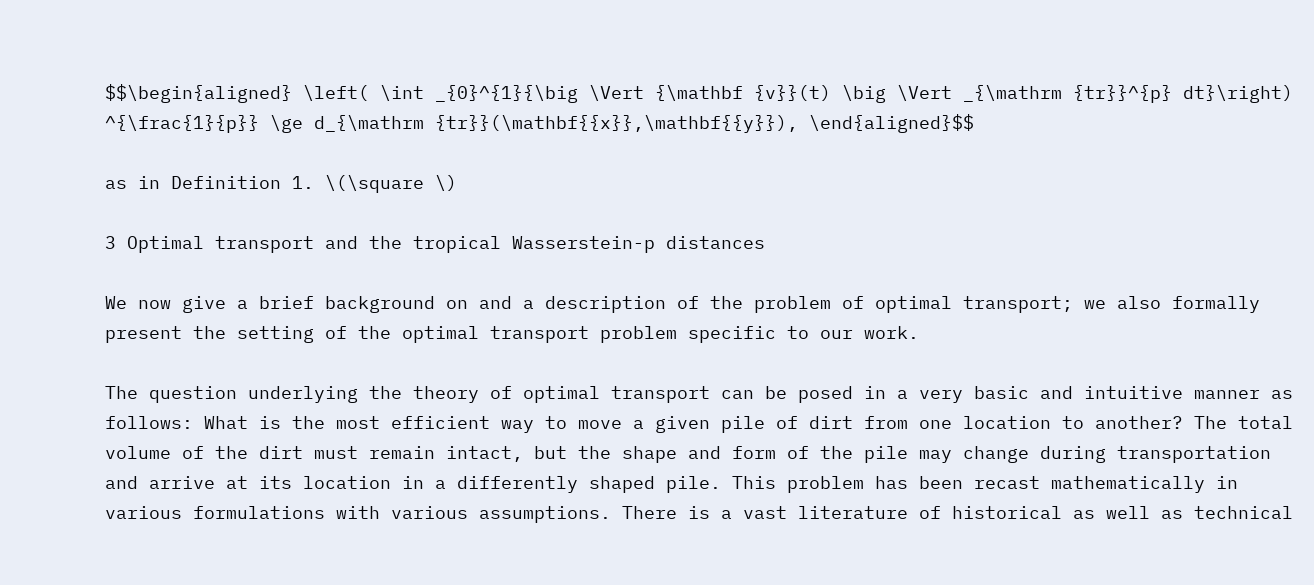$$\begin{aligned} \left( \int _{0}^{1}{\big \Vert {\mathbf {v}}(t) \big \Vert _{\mathrm {tr}}^{p} dt}\right) ^{\frac{1}{p}} \ge d_{\mathrm {tr}}(\mathbf{{x}},\mathbf{{y}}), \end{aligned}$$

as in Definition 1. \(\square \)

3 Optimal transport and the tropical Wasserstein-p distances

We now give a brief background on and a description of the problem of optimal transport; we also formally present the setting of the optimal transport problem specific to our work.

The question underlying the theory of optimal transport can be posed in a very basic and intuitive manner as follows: What is the most efficient way to move a given pile of dirt from one location to another? The total volume of the dirt must remain intact, but the shape and form of the pile may change during transportation and arrive at its location in a differently shaped pile. This problem has been recast mathematically in various formulations with various assumptions. There is a vast literature of historical as well as technical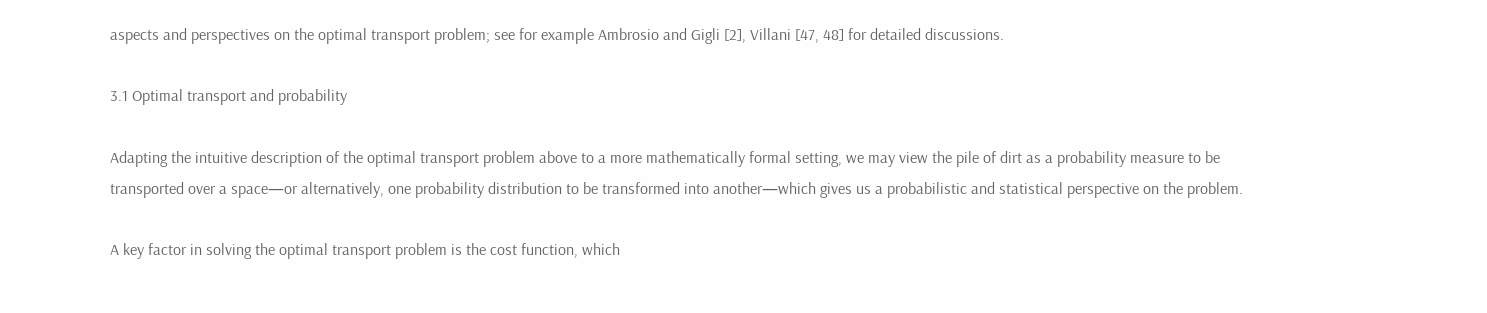aspects and perspectives on the optimal transport problem; see for example Ambrosio and Gigli [2], Villani [47, 48] for detailed discussions.

3.1 Optimal transport and probability

Adapting the intuitive description of the optimal transport problem above to a more mathematically formal setting, we may view the pile of dirt as a probability measure to be transported over a space—or alternatively, one probability distribution to be transformed into another—which gives us a probabilistic and statistical perspective on the problem.

A key factor in solving the optimal transport problem is the cost function, which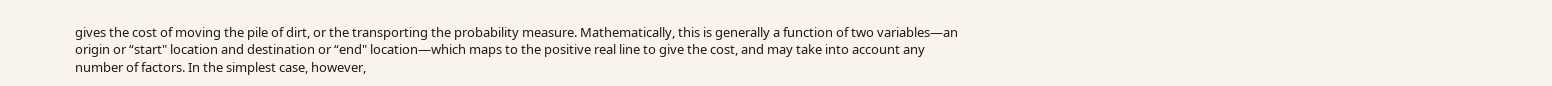gives the cost of moving the pile of dirt, or the transporting the probability measure. Mathematically, this is generally a function of two variables—an origin or “start" location and destination or “end" location—which maps to the positive real line to give the cost, and may take into account any number of factors. In the simplest case, however,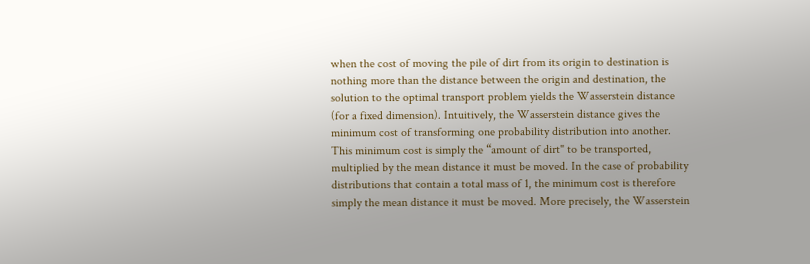when the cost of moving the pile of dirt from its origin to destination is nothing more than the distance between the origin and destination, the solution to the optimal transport problem yields the Wasserstein distance (for a fixed dimension). Intuitively, the Wasserstein distance gives the minimum cost of transforming one probability distribution into another. This minimum cost is simply the “amount of dirt" to be transported, multiplied by the mean distance it must be moved. In the case of probability distributions that contain a total mass of 1, the minimum cost is therefore simply the mean distance it must be moved. More precisely, the Wasserstein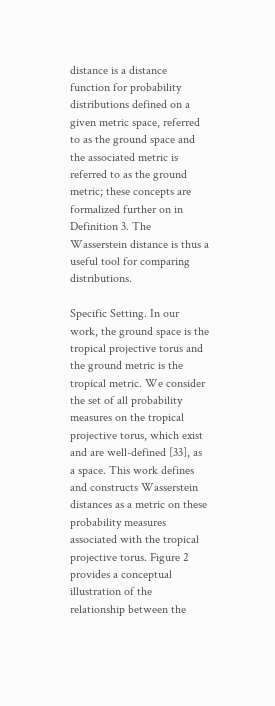distance is a distance function for probability distributions defined on a given metric space, referred to as the ground space and the associated metric is referred to as the ground metric; these concepts are formalized further on in Definition 3. The Wasserstein distance is thus a useful tool for comparing distributions.

Specific Setting. In our work, the ground space is the tropical projective torus and the ground metric is the tropical metric. We consider the set of all probability measures on the tropical projective torus, which exist and are well-defined [33], as a space. This work defines and constructs Wasserstein distances as a metric on these probability measures associated with the tropical projective torus. Figure 2 provides a conceptual illustration of the relationship between the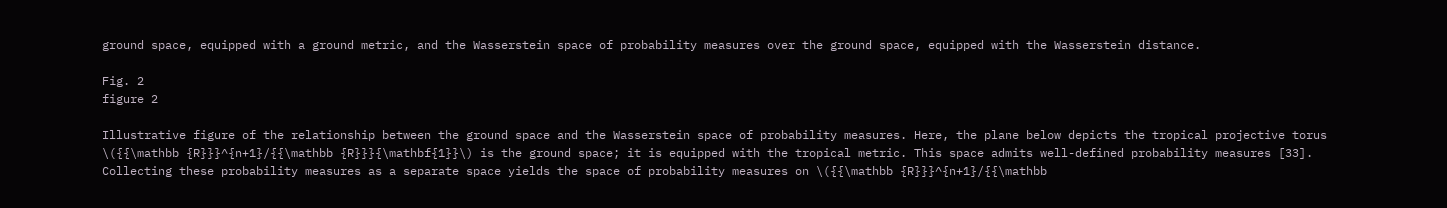ground space, equipped with a ground metric, and the Wasserstein space of probability measures over the ground space, equipped with the Wasserstein distance.

Fig. 2
figure 2

Illustrative figure of the relationship between the ground space and the Wasserstein space of probability measures. Here, the plane below depicts the tropical projective torus \({{\mathbb {R}}}^{n+1}/{{\mathbb {R}}}{\mathbf{1}}\) is the ground space; it is equipped with the tropical metric. This space admits well-defined probability measures [33]. Collecting these probability measures as a separate space yields the space of probability measures on \({{\mathbb {R}}}^{n+1}/{{\mathbb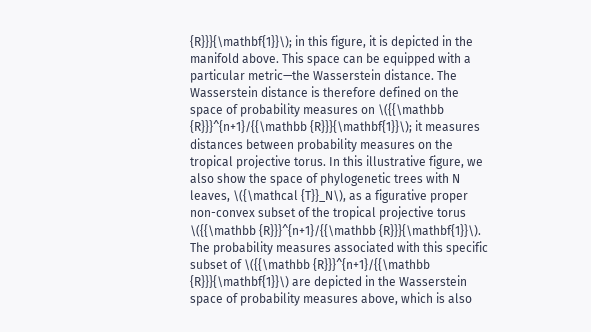{R}}}{\mathbf{1}}\); in this figure, it is depicted in the manifold above. This space can be equipped with a particular metric—the Wasserstein distance. The Wasserstein distance is therefore defined on the space of probability measures on \({{\mathbb {R}}}^{n+1}/{{\mathbb {R}}}{\mathbf{1}}\); it measures distances between probability measures on the tropical projective torus. In this illustrative figure, we also show the space of phylogenetic trees with N leaves, \({\mathcal {T}}_N\), as a figurative proper non-convex subset of the tropical projective torus \({{\mathbb {R}}}^{n+1}/{{\mathbb {R}}}{\mathbf{1}}\). The probability measures associated with this specific subset of \({{\mathbb {R}}}^{n+1}/{{\mathbb {R}}}{\mathbf{1}}\) are depicted in the Wasserstein space of probability measures above, which is also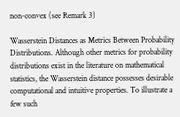non-convex (see Remark 3)

Wasserstein Distances as Metrics Between Probability Distributions. Although other metrics for probability distributions exist in the literature on mathematical statistics, the Wasserstein distance possesses desirable computational and intuitive properties. To illustrate a few such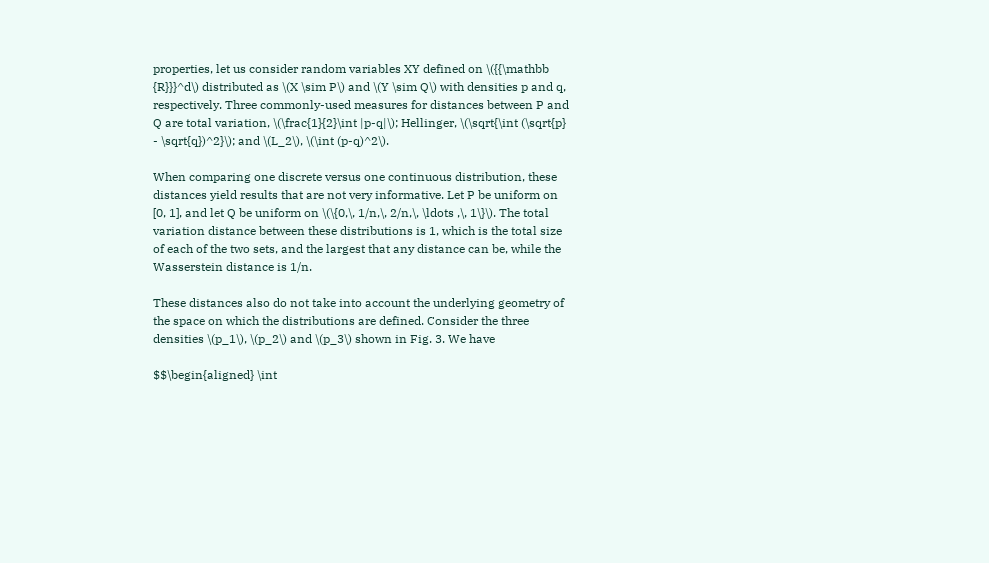properties, let us consider random variables XY defined on \({{\mathbb {R}}}^d\) distributed as \(X \sim P\) and \(Y \sim Q\) with densities p and q, respectively. Three commonly-used measures for distances between P and Q are total variation, \(\frac{1}{2}\int |p-q|\); Hellinger, \(\sqrt{\int (\sqrt{p} - \sqrt{q})^2}\); and \(L_2\), \(\int (p-q)^2\).

When comparing one discrete versus one continuous distribution, these distances yield results that are not very informative. Let P be uniform on [0, 1], and let Q be uniform on \(\{0,\, 1/n,\, 2/n,\, \ldots ,\, 1\}\). The total variation distance between these distributions is 1, which is the total size of each of the two sets, and the largest that any distance can be, while the Wasserstein distance is 1/n.

These distances also do not take into account the underlying geometry of the space on which the distributions are defined. Consider the three densities \(p_1\), \(p_2\) and \(p_3\) shown in Fig. 3. We have

$$\begin{aligned} \int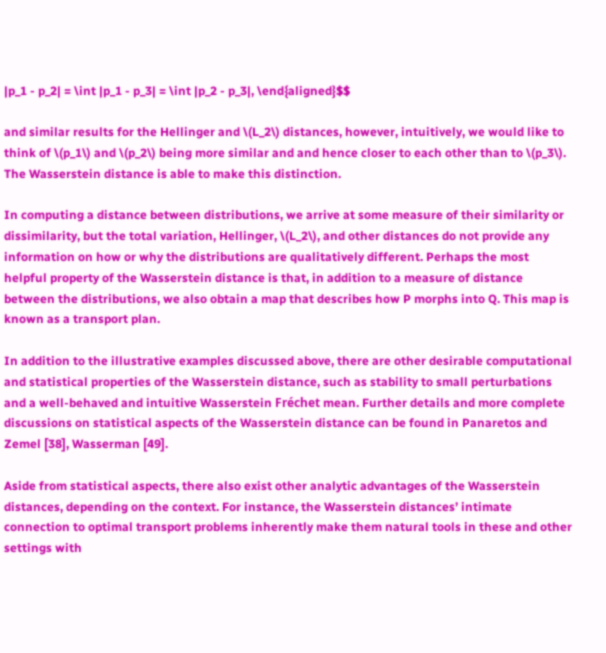|p_1 - p_2| = \int |p_1 - p_3| = \int |p_2 - p_3|, \end{aligned}$$

and similar results for the Hellinger and \(L_2\) distances, however, intuitively, we would like to think of \(p_1\) and \(p_2\) being more similar and and hence closer to each other than to \(p_3\). The Wasserstein distance is able to make this distinction.

In computing a distance between distributions, we arrive at some measure of their similarity or dissimilarity, but the total variation, Hellinger, \(L_2\), and other distances do not provide any information on how or why the distributions are qualitatively different. Perhaps the most helpful property of the Wasserstein distance is that, in addition to a measure of distance between the distributions, we also obtain a map that describes how P morphs into Q. This map is known as a transport plan.

In addition to the illustrative examples discussed above, there are other desirable computational and statistical properties of the Wasserstein distance, such as stability to small perturbations and a well-behaved and intuitive Wasserstein Fréchet mean. Further details and more complete discussions on statistical aspects of the Wasserstein distance can be found in Panaretos and Zemel [38], Wasserman [49].

Aside from statistical aspects, there also exist other analytic advantages of the Wasserstein distances, depending on the context. For instance, the Wasserstein distances’ intimate connection to optimal transport problems inherently make them natural tools in these and other settings with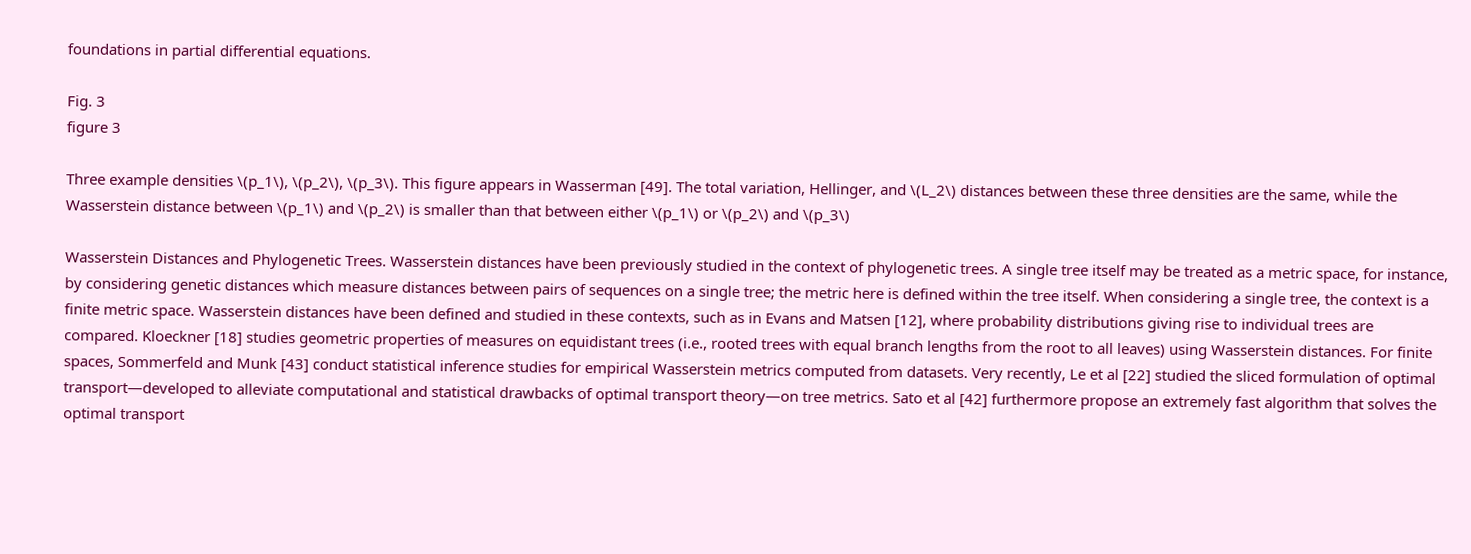foundations in partial differential equations.

Fig. 3
figure 3

Three example densities \(p_1\), \(p_2\), \(p_3\). This figure appears in Wasserman [49]. The total variation, Hellinger, and \(L_2\) distances between these three densities are the same, while the Wasserstein distance between \(p_1\) and \(p_2\) is smaller than that between either \(p_1\) or \(p_2\) and \(p_3\)

Wasserstein Distances and Phylogenetic Trees. Wasserstein distances have been previously studied in the context of phylogenetic trees. A single tree itself may be treated as a metric space, for instance, by considering genetic distances which measure distances between pairs of sequences on a single tree; the metric here is defined within the tree itself. When considering a single tree, the context is a finite metric space. Wasserstein distances have been defined and studied in these contexts, such as in Evans and Matsen [12], where probability distributions giving rise to individual trees are compared. Kloeckner [18] studies geometric properties of measures on equidistant trees (i.e., rooted trees with equal branch lengths from the root to all leaves) using Wasserstein distances. For finite spaces, Sommerfeld and Munk [43] conduct statistical inference studies for empirical Wasserstein metrics computed from datasets. Very recently, Le et al [22] studied the sliced formulation of optimal transport—developed to alleviate computational and statistical drawbacks of optimal transport theory—on tree metrics. Sato et al [42] furthermore propose an extremely fast algorithm that solves the optimal transport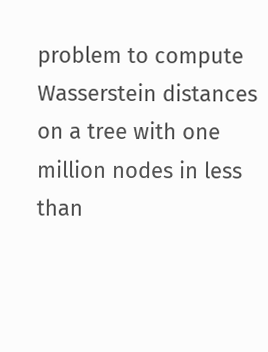problem to compute Wasserstein distances on a tree with one million nodes in less than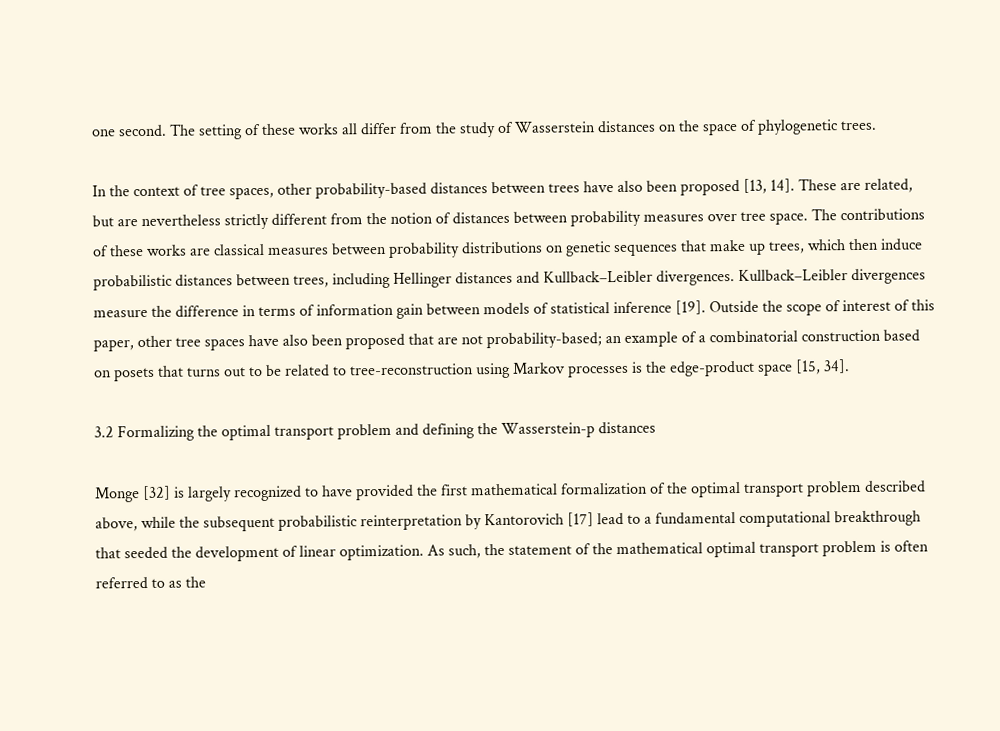one second. The setting of these works all differ from the study of Wasserstein distances on the space of phylogenetic trees.

In the context of tree spaces, other probability-based distances between trees have also been proposed [13, 14]. These are related, but are nevertheless strictly different from the notion of distances between probability measures over tree space. The contributions of these works are classical measures between probability distributions on genetic sequences that make up trees, which then induce probabilistic distances between trees, including Hellinger distances and Kullback–Leibler divergences. Kullback–Leibler divergences measure the difference in terms of information gain between models of statistical inference [19]. Outside the scope of interest of this paper, other tree spaces have also been proposed that are not probability-based; an example of a combinatorial construction based on posets that turns out to be related to tree-reconstruction using Markov processes is the edge-product space [15, 34].

3.2 Formalizing the optimal transport problem and defining the Wasserstein-p distances

Monge [32] is largely recognized to have provided the first mathematical formalization of the optimal transport problem described above, while the subsequent probabilistic reinterpretation by Kantorovich [17] lead to a fundamental computational breakthrough that seeded the development of linear optimization. As such, the statement of the mathematical optimal transport problem is often referred to as the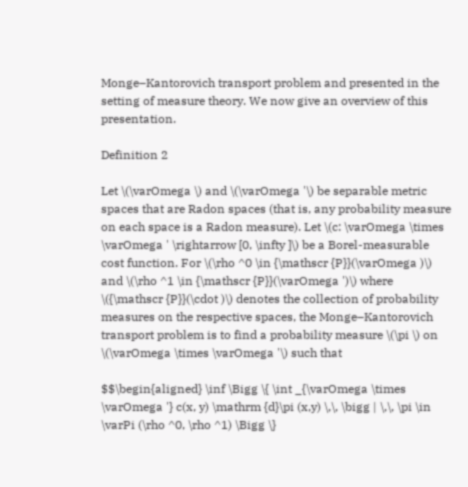Monge–Kantorovich transport problem and presented in the setting of measure theory. We now give an overview of this presentation.

Definition 2

Let \(\varOmega \) and \(\varOmega '\) be separable metric spaces that are Radon spaces (that is, any probability measure on each space is a Radon measure). Let \(c: \varOmega \times \varOmega ' \rightarrow [0, \infty ]\) be a Borel-measurable cost function. For \(\rho ^0 \in {\mathscr {P}}(\varOmega )\) and \(\rho ^1 \in {\mathscr {P}}(\varOmega ')\) where \({\mathscr {P}}(\cdot )\) denotes the collection of probability measures on the respective spaces, the Monge–Kantorovich transport problem is to find a probability measure \(\pi \) on \(\varOmega \times \varOmega '\) such that

$$\begin{aligned} \inf \Bigg \{ \int _{\varOmega \times \varOmega '} c(x, y) \mathrm {d}\pi (x,y) \,\, \bigg | \,\, \pi \in \varPi (\rho ^0, \rho ^1) \Bigg \}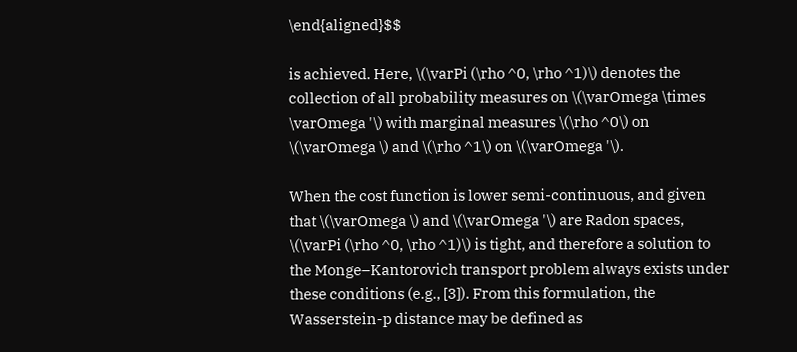\end{aligned}$$

is achieved. Here, \(\varPi (\rho ^0, \rho ^1)\) denotes the collection of all probability measures on \(\varOmega \times \varOmega '\) with marginal measures \(\rho ^0\) on \(\varOmega \) and \(\rho ^1\) on \(\varOmega '\).

When the cost function is lower semi-continuous, and given that \(\varOmega \) and \(\varOmega '\) are Radon spaces, \(\varPi (\rho ^0, \rho ^1)\) is tight, and therefore a solution to the Monge–Kantorovich transport problem always exists under these conditions (e.g., [3]). From this formulation, the Wasserstein-p distance may be defined as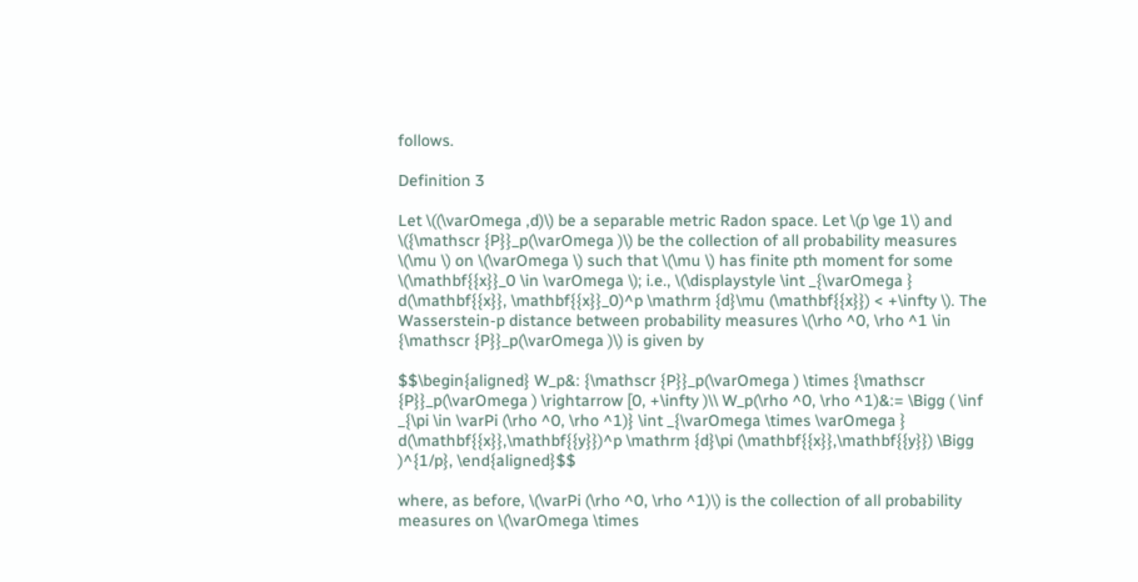follows.

Definition 3

Let \((\varOmega ,d)\) be a separable metric Radon space. Let \(p \ge 1\) and \({\mathscr {P}}_p(\varOmega )\) be the collection of all probability measures \(\mu \) on \(\varOmega \) such that \(\mu \) has finite pth moment for some \(\mathbf{{x}}_0 \in \varOmega \); i.e., \(\displaystyle \int _{\varOmega } d(\mathbf{{x}}, \mathbf{{x}}_0)^p \mathrm {d}\mu (\mathbf{{x}}) < +\infty \). The Wasserstein-p distance between probability measures \(\rho ^0, \rho ^1 \in {\mathscr {P}}_p(\varOmega )\) is given by

$$\begin{aligned} W_p&: {\mathscr {P}}_p(\varOmega ) \times {\mathscr {P}}_p(\varOmega ) \rightarrow [0, +\infty )\\ W_p(\rho ^0, \rho ^1)&:= \Bigg ( \inf _{\pi \in \varPi (\rho ^0, \rho ^1)} \int _{\varOmega \times \varOmega } d(\mathbf{{x}},\mathbf{{y}})^p \mathrm {d}\pi (\mathbf{{x}},\mathbf{{y}}) \Bigg )^{1/p}, \end{aligned}$$

where, as before, \(\varPi (\rho ^0, \rho ^1)\) is the collection of all probability measures on \(\varOmega \times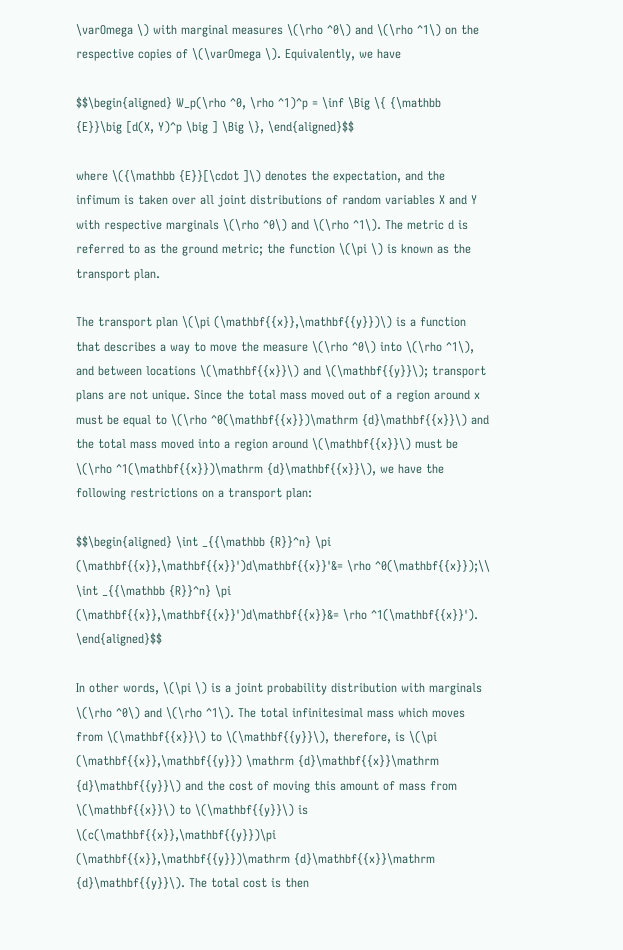\varOmega \) with marginal measures \(\rho ^0\) and \(\rho ^1\) on the respective copies of \(\varOmega \). Equivalently, we have

$$\begin{aligned} W_p(\rho ^0, \rho ^1)^p = \inf \Big \{ {\mathbb {E}}\big [d(X, Y)^p \big ] \Big \}, \end{aligned}$$

where \({\mathbb {E}}[\cdot ]\) denotes the expectation, and the infimum is taken over all joint distributions of random variables X and Y with respective marginals \(\rho ^0\) and \(\rho ^1\). The metric d is referred to as the ground metric; the function \(\pi \) is known as the transport plan.

The transport plan \(\pi (\mathbf{{x}},\mathbf{{y}})\) is a function that describes a way to move the measure \(\rho ^0\) into \(\rho ^1\), and between locations \(\mathbf{{x}}\) and \(\mathbf{{y}}\); transport plans are not unique. Since the total mass moved out of a region around x must be equal to \(\rho ^0(\mathbf{{x}})\mathrm {d}\mathbf{{x}}\) and the total mass moved into a region around \(\mathbf{{x}}\) must be \(\rho ^1(\mathbf{{x}})\mathrm {d}\mathbf{{x}}\), we have the following restrictions on a transport plan:

$$\begin{aligned} \int _{{\mathbb {R}}^n} \pi (\mathbf{{x}},\mathbf{{x}}')d\mathbf{{x}}'&= \rho ^0(\mathbf{{x}});\\ \int _{{\mathbb {R}}^n} \pi (\mathbf{{x}},\mathbf{{x}}')d\mathbf{{x}}&= \rho ^1(\mathbf{{x}}'). \end{aligned}$$

In other words, \(\pi \) is a joint probability distribution with marginals \(\rho ^0\) and \(\rho ^1\). The total infinitesimal mass which moves from \(\mathbf{{x}}\) to \(\mathbf{{y}}\), therefore, is \(\pi (\mathbf{{x}},\mathbf{{y}}) \mathrm {d}\mathbf{{x}}\mathrm {d}\mathbf{{y}}\) and the cost of moving this amount of mass from \(\mathbf{{x}}\) to \(\mathbf{{y}}\) is \(c(\mathbf{{x}},\mathbf{{y}})\pi (\mathbf{{x}},\mathbf{{y}})\mathrm {d}\mathbf{{x}}\mathrm {d}\mathbf{{y}}\). The total cost is then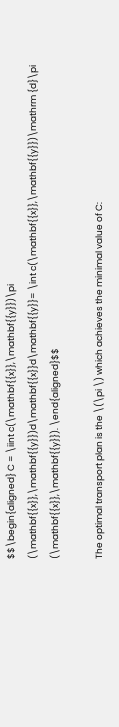$$\begin{aligned} C = \iint c(\mathbf{{x}},\mathbf{{y}})\pi (\mathbf{{x}},\mathbf{{y}})d\mathbf{{x}}d\mathbf{{y}}= \int c(\mathbf{{x}},\mathbf{{y}})\mathrm {d}\pi (\mathbf{{x}},\mathbf{{y}}). \end{aligned}$$

The optimal transport plan is the \(\pi \) which achieves the minimal value of C: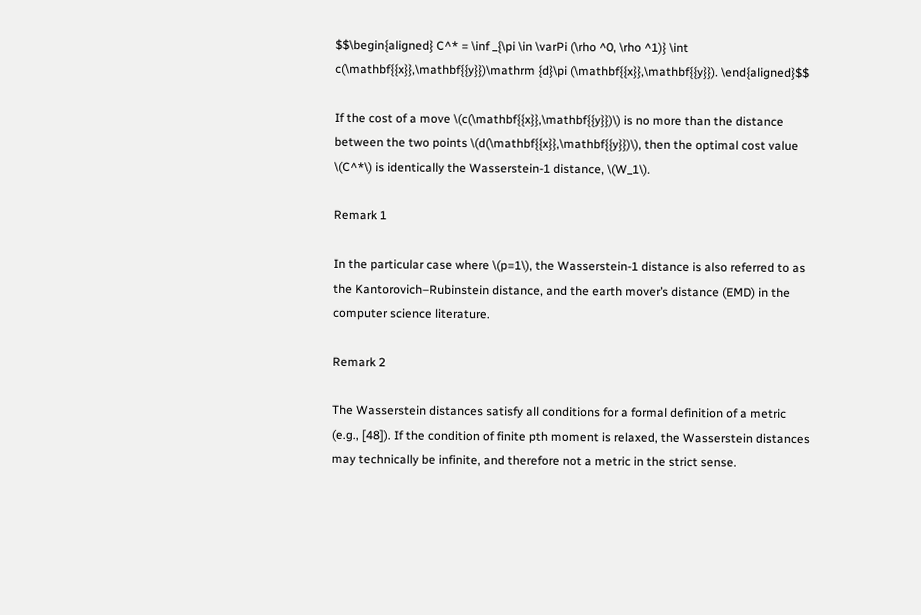$$\begin{aligned} C^* = \inf _{\pi \in \varPi (\rho ^0, \rho ^1)} \int c(\mathbf{{x}},\mathbf{{y}})\mathrm {d}\pi (\mathbf{{x}},\mathbf{{y}}). \end{aligned}$$

If the cost of a move \(c(\mathbf{{x}},\mathbf{{y}})\) is no more than the distance between the two points \(d(\mathbf{{x}},\mathbf{{y}})\), then the optimal cost value \(C^*\) is identically the Wasserstein-1 distance, \(W_1\).

Remark 1

In the particular case where \(p=1\), the Wasserstein-1 distance is also referred to as the Kantorovich–Rubinstein distance, and the earth mover’s distance (EMD) in the computer science literature.

Remark 2

The Wasserstein distances satisfy all conditions for a formal definition of a metric (e.g., [48]). If the condition of finite pth moment is relaxed, the Wasserstein distances may technically be infinite, and therefore not a metric in the strict sense.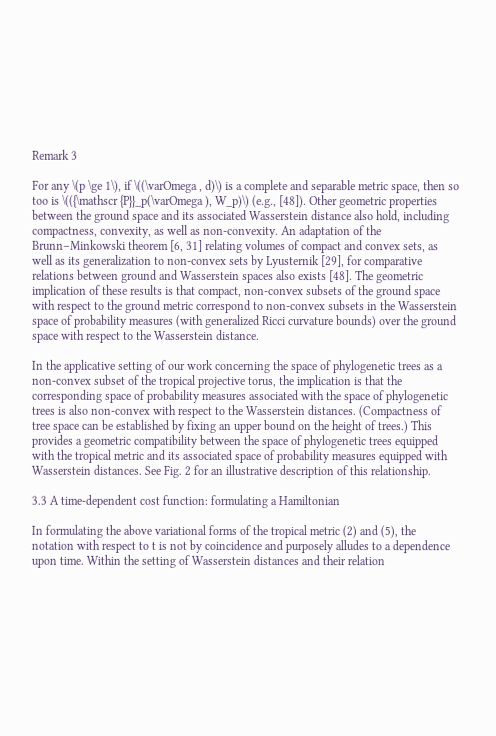Remark 3

For any \(p \ge 1\), if \((\varOmega , d)\) is a complete and separable metric space, then so too is \(({\mathscr {P}}_p(\varOmega ), W_p)\) (e.g., [48]). Other geometric properties between the ground space and its associated Wasserstein distance also hold, including compactness, convexity, as well as non-convexity. An adaptation of the Brunn–Minkowski theorem [6, 31] relating volumes of compact and convex sets, as well as its generalization to non-convex sets by Lyusternik [29], for comparative relations between ground and Wasserstein spaces also exists [48]. The geometric implication of these results is that compact, non-convex subsets of the ground space with respect to the ground metric correspond to non-convex subsets in the Wasserstein space of probability measures (with generalized Ricci curvature bounds) over the ground space with respect to the Wasserstein distance.

In the applicative setting of our work concerning the space of phylogenetic trees as a non-convex subset of the tropical projective torus, the implication is that the corresponding space of probability measures associated with the space of phylogenetic trees is also non-convex with respect to the Wasserstein distances. (Compactness of tree space can be established by fixing an upper bound on the height of trees.) This provides a geometric compatibility between the space of phylogenetic trees equipped with the tropical metric and its associated space of probability measures equipped with Wasserstein distances. See Fig. 2 for an illustrative description of this relationship.

3.3 A time-dependent cost function: formulating a Hamiltonian

In formulating the above variational forms of the tropical metric (2) and (5), the notation with respect to t is not by coincidence and purposely alludes to a dependence upon time. Within the setting of Wasserstein distances and their relation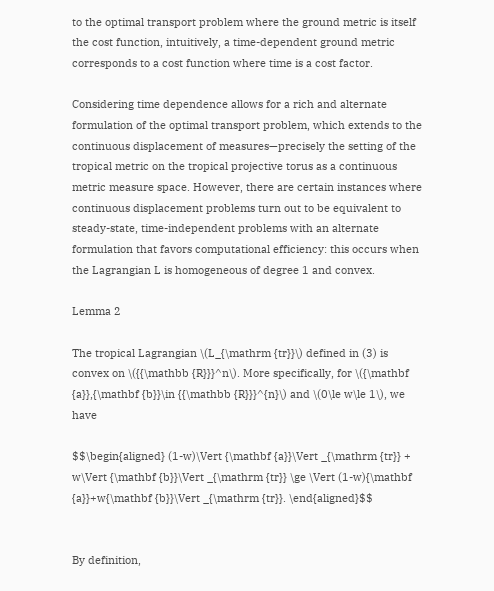to the optimal transport problem where the ground metric is itself the cost function, intuitively, a time-dependent ground metric corresponds to a cost function where time is a cost factor.

Considering time dependence allows for a rich and alternate formulation of the optimal transport problem, which extends to the continuous displacement of measures—precisely the setting of the tropical metric on the tropical projective torus as a continuous metric measure space. However, there are certain instances where continuous displacement problems turn out to be equivalent to steady-state, time-independent problems with an alternate formulation that favors computational efficiency: this occurs when the Lagrangian L is homogeneous of degree 1 and convex.

Lemma 2

The tropical Lagrangian \(L_{\mathrm {tr}}\) defined in (3) is convex on \({{\mathbb {R}}}^n\). More specifically, for \({\mathbf {a}},{\mathbf {b}}\in {{\mathbb {R}}}^{n}\) and \(0\le w\le 1\), we have

$$\begin{aligned} (1-w)\Vert {\mathbf {a}}\Vert _{\mathrm {tr}} + w\Vert {\mathbf {b}}\Vert _{\mathrm {tr}} \ge \Vert (1-w){\mathbf {a}}+w{\mathbf {b}}\Vert _{\mathrm {tr}}. \end{aligned}$$


By definition,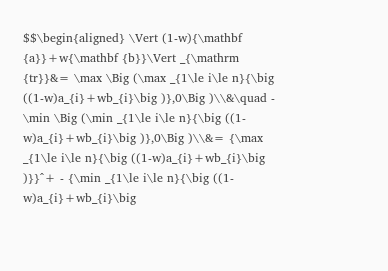$$\begin{aligned} \Vert (1-w){\mathbf {a}}+w{\mathbf {b}}\Vert _{\mathrm {tr}}&= \max \Big (\max _{1\le i\le n}{\big ((1-w)a_{i}+wb_{i}\big )},0\Big )\\&\quad - \min \Big (\min _{1\le i\le n}{\big ((1-w)a_{i}+wb_{i}\big )},0\Big )\\&= {\max _{1\le i\le n}{\big ((1-w)a_{i}+wb_{i}\big )}}^+ - {\min _{1\le i\le n}{\big ((1-w)a_{i}+wb_{i}\big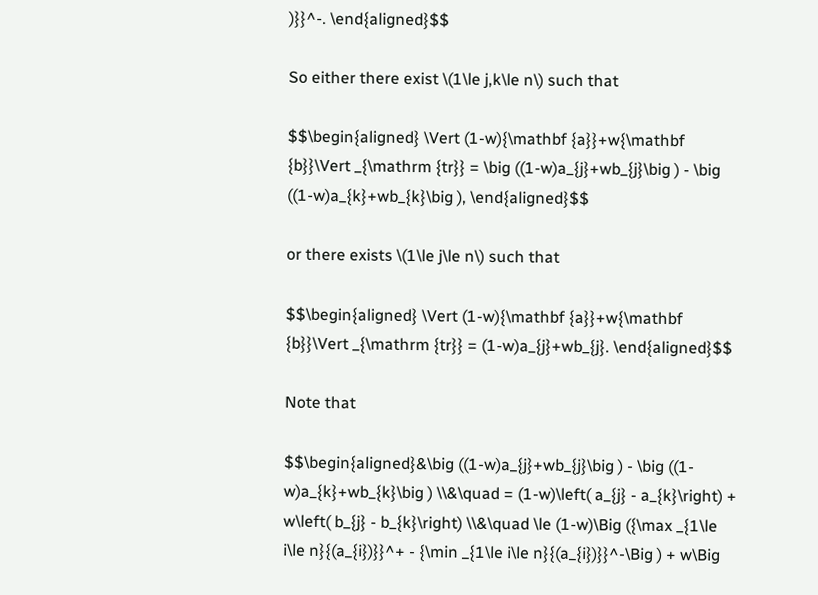)}}^-. \end{aligned}$$

So either there exist \(1\le j,k\le n\) such that

$$\begin{aligned} \Vert (1-w){\mathbf {a}}+w{\mathbf {b}}\Vert _{\mathrm {tr}} = \big ((1-w)a_{j}+wb_{j}\big ) - \big ((1-w)a_{k}+wb_{k}\big ), \end{aligned}$$

or there exists \(1\le j\le n\) such that

$$\begin{aligned} \Vert (1-w){\mathbf {a}}+w{\mathbf {b}}\Vert _{\mathrm {tr}} = (1-w)a_{j}+wb_{j}. \end{aligned}$$

Note that

$$\begin{aligned}&\big ((1-w)a_{j}+wb_{j}\big ) - \big ((1-w)a_{k}+wb_{k}\big ) \\&\quad = (1-w)\left( a_{j} - a_{k}\right) + w\left( b_{j} - b_{k}\right) \\&\quad \le (1-w)\Big ({\max _{1\le i\le n}{(a_{i})}}^+ - {\min _{1\le i\le n}{(a_{i})}}^-\Big ) + w\Big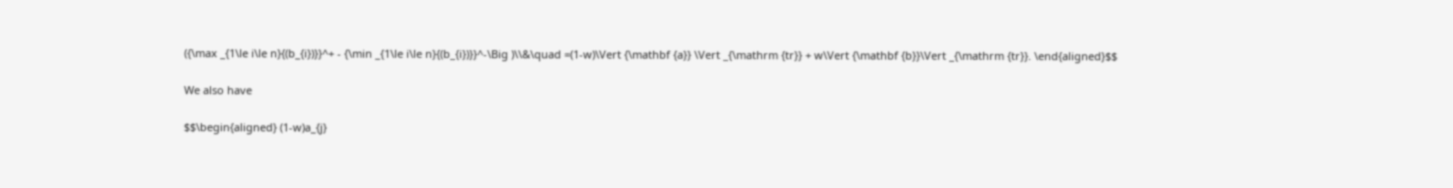({\max _{1\le i\le n}{(b_{i})}}^+ - {\min _{1\le i\le n}{(b_{i})}}^-\Big )\\&\quad =(1-w)\Vert {\mathbf {a}} \Vert _{\mathrm {tr}} + w\Vert {\mathbf {b}}\Vert _{\mathrm {tr}}. \end{aligned}$$

We also have

$$\begin{aligned} (1-w)a_{j}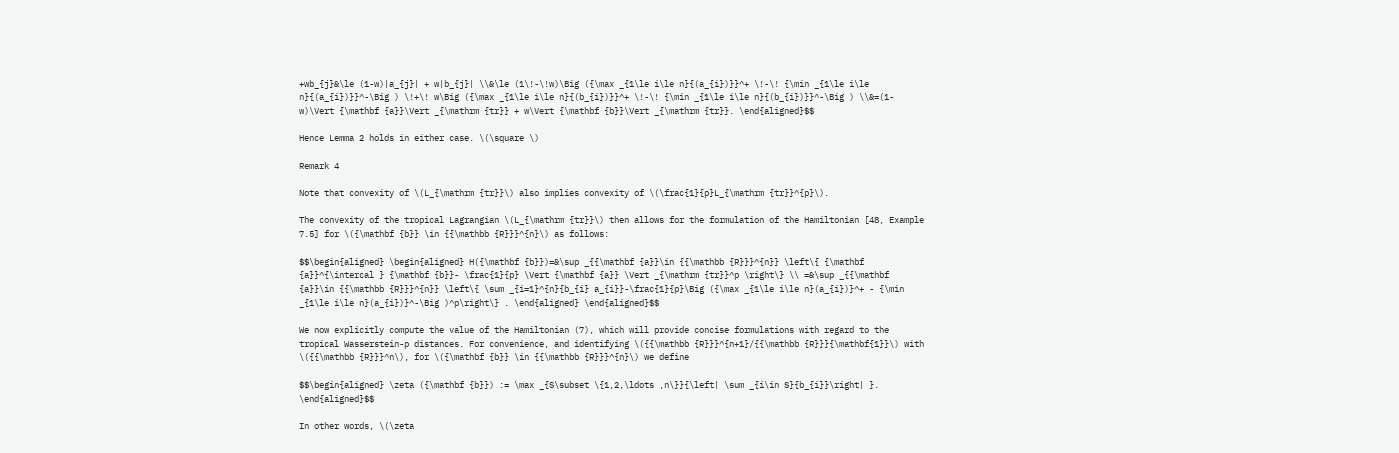+wb_{j}&\le (1-w)|a_{j}| + w|b_{j}| \\&\le (1\!-\!w)\Big ({\max _{1\le i\le n}{(a_{i})}}^+ \!-\! {\min _{1\le i\le n}{(a_{i})}}^-\Big ) \!+\! w\Big ({\max _{1\le i\le n}{(b_{i})}}^+ \!-\! {\min _{1\le i\le n}{(b_{i})}}^-\Big ) \\&=(1-w)\Vert {\mathbf {a}}\Vert _{\mathrm {tr}} + w\Vert {\mathbf {b}}\Vert _{\mathrm {tr}}. \end{aligned}$$

Hence Lemma 2 holds in either case. \(\square \)

Remark 4

Note that convexity of \(L_{\mathrm {tr}}\) also implies convexity of \(\frac{1}{p}L_{\mathrm {tr}}^{p}\).

The convexity of the tropical Lagrangian \(L_{\mathrm {tr}}\) then allows for the formulation of the Hamiltonian [48, Example 7.5] for \({\mathbf {b}} \in {{\mathbb {R}}}^{n}\) as follows:

$$\begin{aligned} \begin{aligned} H({\mathbf {b}})=&\sup _{{\mathbf {a}}\in {{\mathbb {R}}}^{n}} \left\{ {\mathbf {a}}^{\intercal } {\mathbf {b}}- \frac{1}{p} \Vert {\mathbf {a}} \Vert _{\mathrm {tr}}^p \right\} \\ =&\sup _{{\mathbf {a}}\in {{\mathbb {R}}}^{n}} \left\{ \sum _{i=1}^{n}{b_{i} a_{i}}-\frac{1}{p}\Big ({\max _{1\le i\le n}(a_{i})}^+ - {\min _{1\le i\le n}(a_{i})}^-\Big )^p\right\} . \end{aligned} \end{aligned}$$

We now explicitly compute the value of the Hamiltonian (7), which will provide concise formulations with regard to the tropical Wasserstein-p distances. For convenience, and identifying \({{\mathbb {R}}}^{n+1}/{{\mathbb {R}}}{\mathbf{1}}\) with \({{\mathbb {R}}}^n\), for \({\mathbf {b}} \in {{\mathbb {R}}}^{n}\) we define

$$\begin{aligned} \zeta ({\mathbf {b}}) := \max _{S\subset \{1,2,\ldots ,n\}}{\left| \sum _{i\in S}{b_{i}}\right| }. \end{aligned}$$

In other words, \(\zeta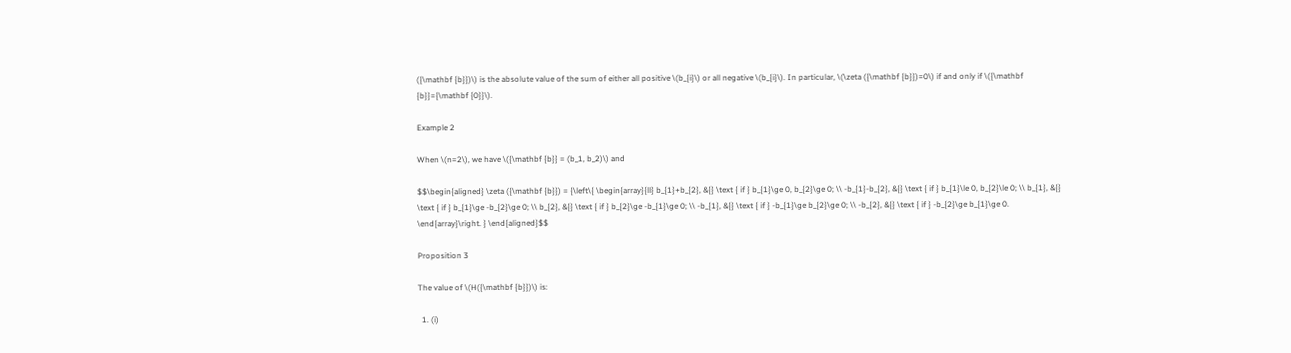({\mathbf {b}})\) is the absolute value of the sum of either all positive \(b_{i}\) or all negative \(b_{i}\). In particular, \(\zeta ({\mathbf {b}})=0\) if and only if \({\mathbf {b}}={\mathbf {0}}\).

Example 2

When \(n=2\), we have \({\mathbf {b}} = (b_1, b_2)\) and

$$\begin{aligned} \zeta ({\mathbf {b}}) = {\left\{ \begin{array}{ll} b_{1}+b_{2}, &{} \text { if } b_{1}\ge 0, b_{2}\ge 0; \\ -b_{1}-b_{2}, &{} \text { if } b_{1}\le 0, b_{2}\le 0; \\ b_{1}, &{} \text { if } b_{1}\ge -b_{2}\ge 0; \\ b_{2}, &{} \text { if } b_{2}\ge -b_{1}\ge 0; \\ -b_{1}, &{} \text { if } -b_{1}\ge b_{2}\ge 0; \\ -b_{2}, &{} \text { if } -b_{2}\ge b_{1}\ge 0. \end{array}\right. } \end{aligned}$$

Proposition 3

The value of \(H({\mathbf {b}})\) is:

  1. (i)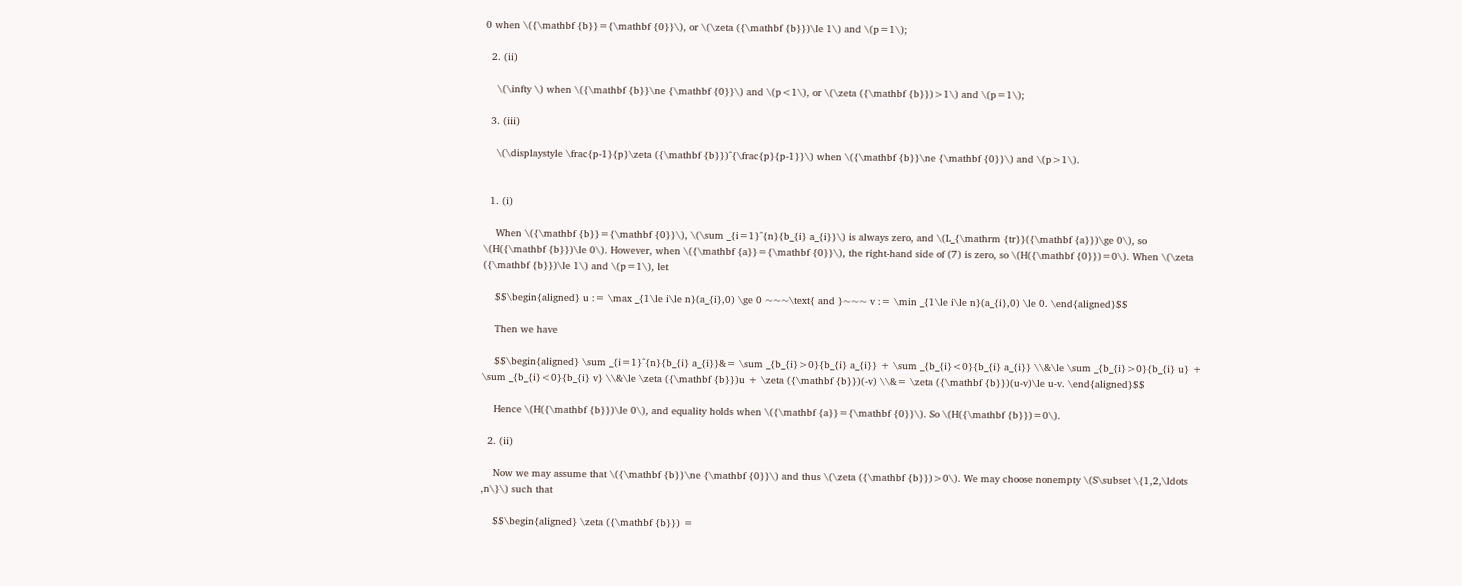0 when \({\mathbf {b}}={\mathbf {0}}\), or \(\zeta ({\mathbf {b}})\le 1\) and \(p=1\);

  2. (ii)

    \(\infty \) when \({\mathbf {b}}\ne {\mathbf {0}}\) and \(p<1\), or \(\zeta ({\mathbf {b}})>1\) and \(p=1\);

  3. (iii)

    \(\displaystyle \frac{p-1}{p}\zeta ({\mathbf {b}})^{\frac{p}{p-1}}\) when \({\mathbf {b}}\ne {\mathbf {0}}\) and \(p>1\).


  1. (i)

    When \({\mathbf {b}}={\mathbf {0}}\), \(\sum _{i=1}^{n}{b_{i} a_{i}}\) is always zero, and \(L_{\mathrm {tr}}({\mathbf {a}})\ge 0\), so \(H({\mathbf {b}})\le 0\). However, when \({\mathbf {a}}={\mathbf {0}}\), the right-hand side of (7) is zero, so \(H({\mathbf {0}})=0\). When \(\zeta ({\mathbf {b}})\le 1\) and \(p=1\), let

    $$\begin{aligned} u := \max _{1\le i\le n}(a_{i},0) \ge 0 ~~~\text{ and }~~~ v := \min _{1\le i\le n}(a_{i},0) \le 0. \end{aligned}$$

    Then we have

    $$\begin{aligned} \sum _{i=1}^{n}{b_{i} a_{i}}&= \sum _{b_{i}>0}{b_{i} a_{i}} + \sum _{b_{i}<0}{b_{i} a_{i}} \\&\le \sum _{b_{i}>0}{b_{i} u} + \sum _{b_{i}<0}{b_{i} v} \\&\le \zeta ({\mathbf {b}})u + \zeta ({\mathbf {b}})(-v) \\&= \zeta ({\mathbf {b}})(u-v)\le u-v. \end{aligned}$$

    Hence \(H({\mathbf {b}})\le 0\), and equality holds when \({\mathbf {a}}={\mathbf {0}}\). So \(H({\mathbf {b}})=0\).

  2. (ii)

    Now we may assume that \({\mathbf {b}}\ne {\mathbf {0}}\) and thus \(\zeta ({\mathbf {b}})>0\). We may choose nonempty \(S\subset \{1,2,\ldots ,n\}\) such that

    $$\begin{aligned} \zeta ({\mathbf {b}}) =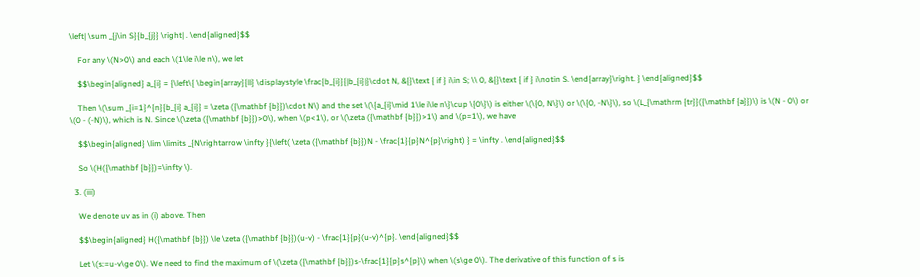\left| \sum _{j\in S}{b_{j}} \right| . \end{aligned}$$

    For any \(N>0\) and each \(1\le i\le n\), we let

    $$\begin{aligned} a_{i} = {\left\{ \begin{array}{ll} \displaystyle \frac{b_{i}}{|b_{i}|}\cdot N, &{}\text { if } i\in S; \\ 0, &{}\text { if } i\notin S. \end{array}\right. } \end{aligned}$$

    Then \(\sum _{i=1}^{n}{b_{i} a_{i}} = \zeta ({\mathbf {b}})\cdot N\) and the set \(\{a_{i}\mid 1\le i\le n\}\cup \{0\}\) is either \(\{0, N\}\) or \(\{0, -N\}\), so \(L_{\mathrm {tr}}({\mathbf {a}})\) is \(N - 0\) or \(0 - (-N)\), which is N. Since \(\zeta ({\mathbf {b}})>0\), when \(p<1\), or \(\zeta ({\mathbf {b}})>1\) and \(p=1\), we have

    $$\begin{aligned} \lim \limits _{N\rightarrow \infty }{\left( \zeta ({\mathbf {b}})N - \frac{1}{p}N^{p}\right) } = \infty . \end{aligned}$$

    So \(H({\mathbf {b}})=\infty \).

  3. (iii)

    We denote uv as in (i) above. Then

    $$\begin{aligned} H({\mathbf {b}}) \le \zeta ({\mathbf {b}})(u-v) - \frac{1}{p}(u-v)^{p}. \end{aligned}$$

    Let \(s:=u-v\ge 0\). We need to find the maximum of \(\zeta ({\mathbf {b}})s-\frac{1}{p}s^{p}\) when \(s\ge 0\). The derivative of this function of s is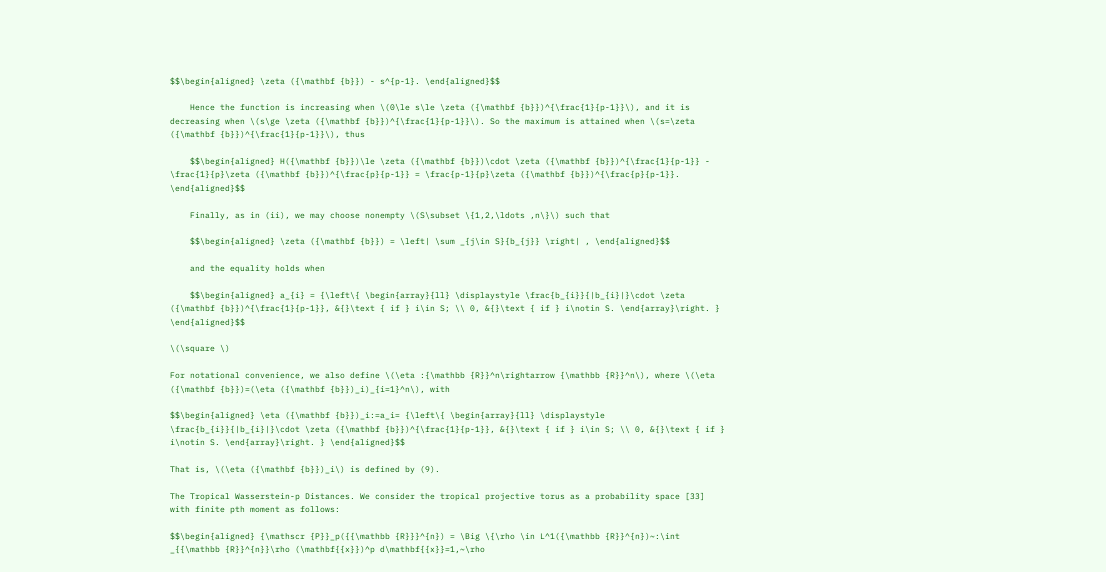$$\begin{aligned} \zeta ({\mathbf {b}}) - s^{p-1}. \end{aligned}$$

    Hence the function is increasing when \(0\le s\le \zeta ({\mathbf {b}})^{\frac{1}{p-1}}\), and it is decreasing when \(s\ge \zeta ({\mathbf {b}})^{\frac{1}{p-1}}\). So the maximum is attained when \(s=\zeta ({\mathbf {b}})^{\frac{1}{p-1}}\), thus

    $$\begin{aligned} H({\mathbf {b}})\le \zeta ({\mathbf {b}})\cdot \zeta ({\mathbf {b}})^{\frac{1}{p-1}} - \frac{1}{p}\zeta ({\mathbf {b}})^{\frac{p}{p-1}} = \frac{p-1}{p}\zeta ({\mathbf {b}})^{\frac{p}{p-1}}. \end{aligned}$$

    Finally, as in (ii), we may choose nonempty \(S\subset \{1,2,\ldots ,n\}\) such that

    $$\begin{aligned} \zeta ({\mathbf {b}}) = \left| \sum _{j\in S}{b_{j}} \right| , \end{aligned}$$

    and the equality holds when

    $$\begin{aligned} a_{i} = {\left\{ \begin{array}{ll} \displaystyle \frac{b_{i}}{|b_{i}|}\cdot \zeta ({\mathbf {b}})^{\frac{1}{p-1}}, &{}\text { if } i\in S; \\ 0, &{}\text { if } i\notin S. \end{array}\right. } \end{aligned}$$

\(\square \)

For notational convenience, we also define \(\eta :{\mathbb {R}}^n\rightarrow {\mathbb {R}}^n\), where \(\eta ({\mathbf {b}})=(\eta ({\mathbf {b}})_i)_{i=1}^n\), with

$$\begin{aligned} \eta ({\mathbf {b}})_i:=a_i= {\left\{ \begin{array}{ll} \displaystyle \frac{b_{i}}{|b_{i}|}\cdot \zeta ({\mathbf {b}})^{\frac{1}{p-1}}, &{}\text { if } i\in S; \\ 0, &{}\text { if } i\notin S. \end{array}\right. } \end{aligned}$$

That is, \(\eta ({\mathbf {b}})_i\) is defined by (9).

The Tropical Wasserstein-p Distances. We consider the tropical projective torus as a probability space [33] with finite pth moment as follows:

$$\begin{aligned} {\mathscr {P}}_p({{\mathbb {R}}}^{n}) = \Big \{\rho \in L^1({\mathbb {R}}^{n})~:\int _{{\mathbb {R}}^{n}}\rho (\mathbf{{x}})^p d\mathbf{{x}}=1,~\rho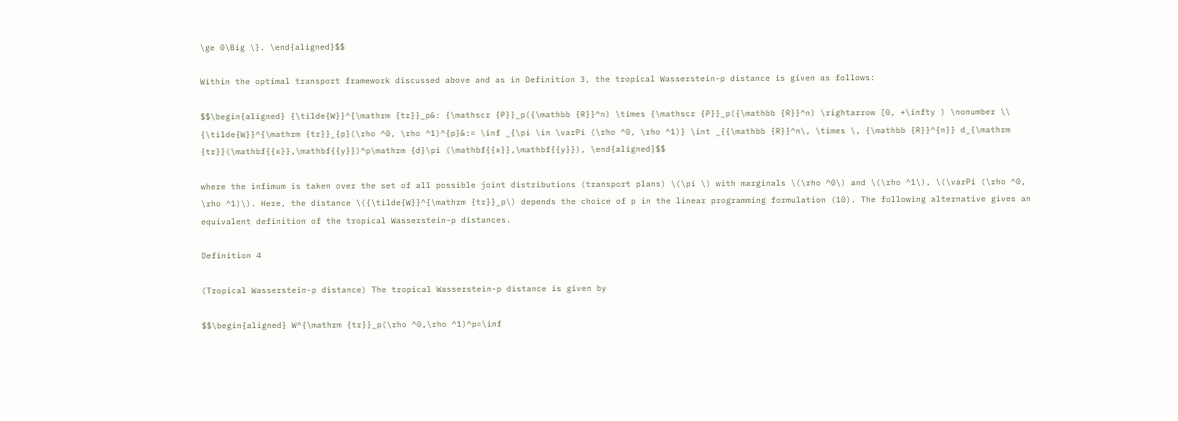\ge 0\Big \}. \end{aligned}$$

Within the optimal transport framework discussed above and as in Definition 3, the tropical Wasserstein-p distance is given as follows:

$$\begin{aligned} {\tilde{W}}^{\mathrm {tr}}_p&: {\mathscr {P}}_p({\mathbb {R}}^n) \times {\mathscr {P}}_p({\mathbb {R}}^n) \rightarrow [0, +\infty ) \nonumber \\ {\tilde{W}}^{\mathrm {tr}}_{p}(\rho ^0, \rho ^1)^{p}&:= \inf _{\pi \in \varPi (\rho ^0, \rho ^1)} \int _{{\mathbb {R}}^n\, \times \, {\mathbb {R}}^{n}} d_{\mathrm {tr}}(\mathbf{{x}},\mathbf{{y}})^p\mathrm {d}\pi (\mathbf{{x}},\mathbf{{y}}), \end{aligned}$$

where the infimum is taken over the set of all possible joint distributions (transport plans) \(\pi \) with marginals \(\rho ^0\) and \(\rho ^1\), \(\varPi (\rho ^0, \rho ^1)\). Here, the distance \({\tilde{W}}^{\mathrm {tr}}_p\) depends the choice of p in the linear programming formulation (10). The following alternative gives an equivalent definition of the tropical Wasserstein-p distances.

Definition 4

(Tropical Wasserstein-p distance) The tropical Wasserstein-p distance is given by

$$\begin{aligned} W^{\mathrm {tr}}_p(\rho ^0,\rho ^1)^p=\inf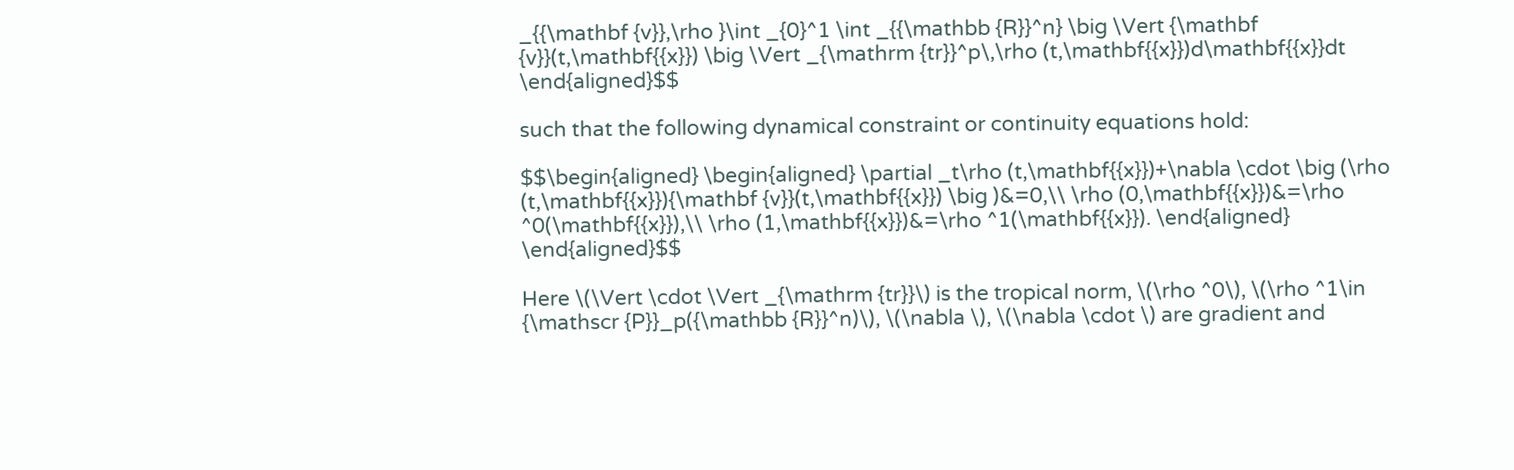_{{\mathbf {v}},\rho }\int _{0}^1 \int _{{\mathbb {R}}^n} \big \Vert {\mathbf {v}}(t,\mathbf{{x}}) \big \Vert _{\mathrm {tr}}^p\,\rho (t,\mathbf{{x}})d\mathbf{{x}}dt \end{aligned}$$

such that the following dynamical constraint or continuity equations hold:

$$\begin{aligned} \begin{aligned} \partial _t\rho (t,\mathbf{{x}})+\nabla \cdot \big (\rho (t,\mathbf{{x}}){\mathbf {v}}(t,\mathbf{{x}}) \big )&=0,\\ \rho (0,\mathbf{{x}})&=\rho ^0(\mathbf{{x}}),\\ \rho (1,\mathbf{{x}})&=\rho ^1(\mathbf{{x}}). \end{aligned} \end{aligned}$$

Here \(\Vert \cdot \Vert _{\mathrm {tr}}\) is the tropical norm, \(\rho ^0\), \(\rho ^1\in {\mathscr {P}}_p({\mathbb {R}}^n)\), \(\nabla \), \(\nabla \cdot \) are gradient and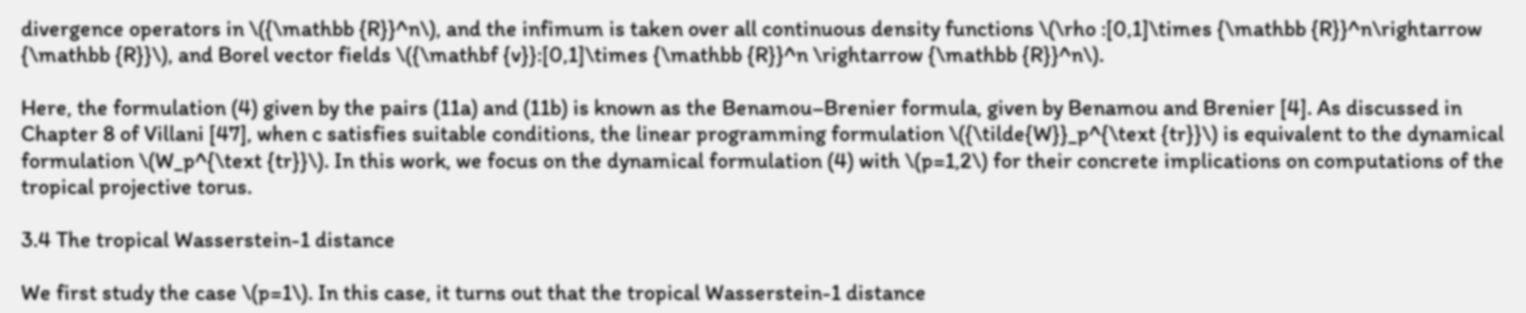divergence operators in \({\mathbb {R}}^n\), and the infimum is taken over all continuous density functions \(\rho :[0,1]\times {\mathbb {R}}^n\rightarrow {\mathbb {R}}\), and Borel vector fields \({\mathbf {v}}:[0,1]\times {\mathbb {R}}^n \rightarrow {\mathbb {R}}^n\).

Here, the formulation (4) given by the pairs (11a) and (11b) is known as the Benamou–Brenier formula, given by Benamou and Brenier [4]. As discussed in Chapter 8 of Villani [47], when c satisfies suitable conditions, the linear programming formulation \({\tilde{W}}_p^{\text {tr}}\) is equivalent to the dynamical formulation \(W_p^{\text {tr}}\). In this work, we focus on the dynamical formulation (4) with \(p=1,2\) for their concrete implications on computations of the tropical projective torus.

3.4 The tropical Wasserstein-1 distance

We first study the case \(p=1\). In this case, it turns out that the tropical Wasserstein-1 distance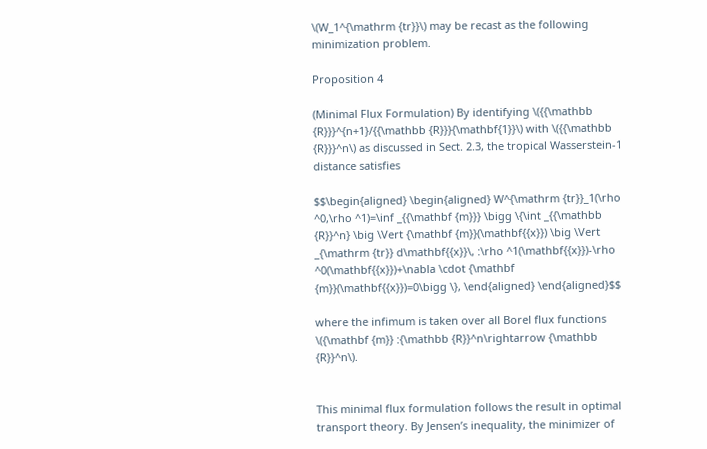\(W_1^{\mathrm {tr}}\) may be recast as the following minimization problem.

Proposition 4

(Minimal Flux Formulation) By identifying \({{\mathbb {R}}}^{n+1}/{{\mathbb {R}}}{\mathbf{1}}\) with \({{\mathbb {R}}}^n\) as discussed in Sect. 2.3, the tropical Wasserstein-1 distance satisfies

$$\begin{aligned} \begin{aligned} W^{\mathrm {tr}}_1(\rho ^0,\rho ^1)=\inf _{{\mathbf {m}}} \bigg \{\int _{{\mathbb {R}}^n} \big \Vert {\mathbf {m}}(\mathbf{{x}}) \big \Vert _{\mathrm {tr}} d\mathbf{{x}}\, :\rho ^1(\mathbf{{x}})-\rho ^0(\mathbf{{x}})+\nabla \cdot {\mathbf {m}}(\mathbf{{x}})=0\bigg \}, \end{aligned} \end{aligned}$$

where the infimum is taken over all Borel flux functions \({\mathbf {m}} :{\mathbb {R}}^n\rightarrow {\mathbb {R}}^n\).


This minimal flux formulation follows the result in optimal transport theory. By Jensen’s inequality, the minimizer of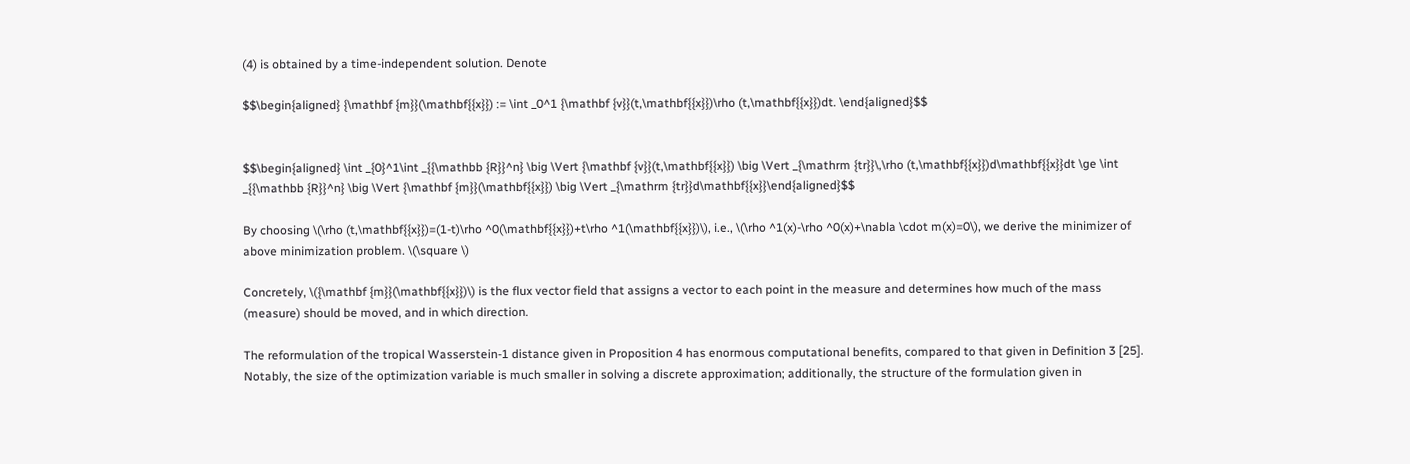(4) is obtained by a time-independent solution. Denote

$$\begin{aligned} {\mathbf {m}}(\mathbf{{x}}) := \int _0^1 {\mathbf {v}}(t,\mathbf{{x}})\rho (t,\mathbf{{x}})dt. \end{aligned}$$


$$\begin{aligned} \int _{0}^1\int _{{\mathbb {R}}^n} \big \Vert {\mathbf {v}}(t,\mathbf{{x}}) \big \Vert _{\mathrm {tr}}\,\rho (t,\mathbf{{x}})d\mathbf{{x}}dt \ge \int _{{\mathbb {R}}^n} \big \Vert {\mathbf {m}}(\mathbf{{x}}) \big \Vert _{\mathrm {tr}}d\mathbf{{x}}\end{aligned}$$

By choosing \(\rho (t,\mathbf{{x}})=(1-t)\rho ^0(\mathbf{{x}})+t\rho ^1(\mathbf{{x}})\), i.e., \(\rho ^1(x)-\rho ^0(x)+\nabla \cdot m(x)=0\), we derive the minimizer of above minimization problem. \(\square \)

Concretely, \({\mathbf {m}}(\mathbf{{x}})\) is the flux vector field that assigns a vector to each point in the measure and determines how much of the mass (measure) should be moved, and in which direction.

The reformulation of the tropical Wasserstein-1 distance given in Proposition 4 has enormous computational benefits, compared to that given in Definition 3 [25]. Notably, the size of the optimization variable is much smaller in solving a discrete approximation; additionally, the structure of the formulation given in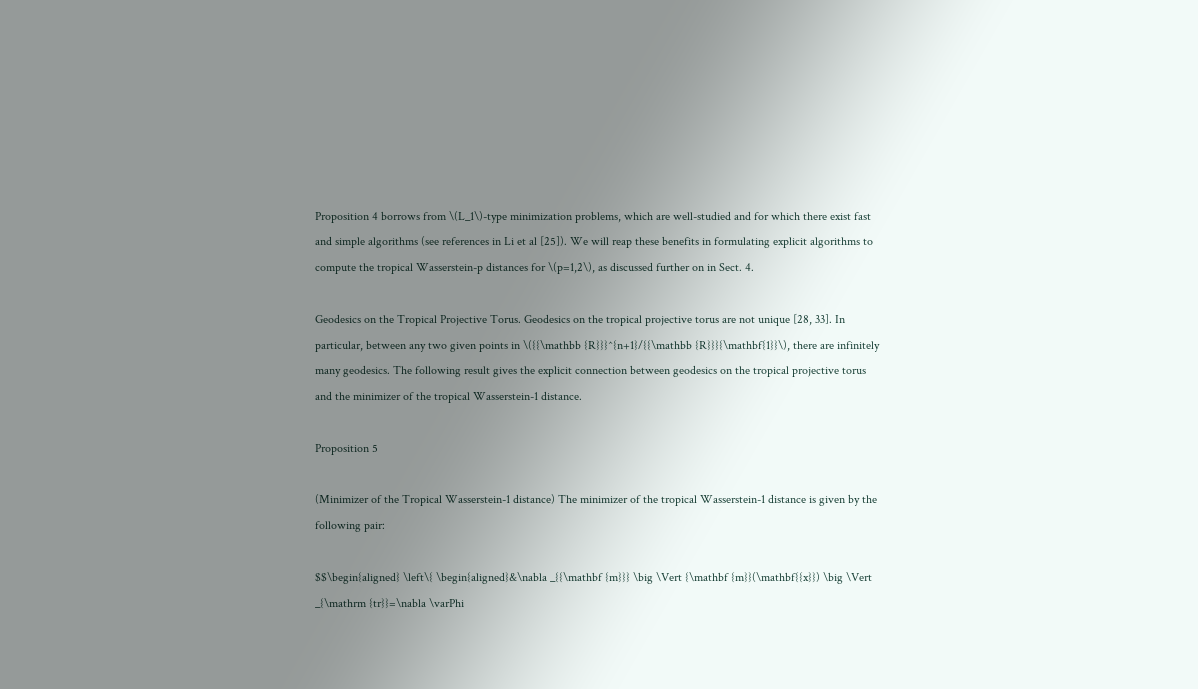Proposition 4 borrows from \(L_1\)-type minimization problems, which are well-studied and for which there exist fast and simple algorithms (see references in Li et al [25]). We will reap these benefits in formulating explicit algorithms to compute the tropical Wasserstein-p distances for \(p=1,2\), as discussed further on in Sect. 4.

Geodesics on the Tropical Projective Torus. Geodesics on the tropical projective torus are not unique [28, 33]. In particular, between any two given points in \({{\mathbb {R}}}^{n+1}/{{\mathbb {R}}}{\mathbf{1}}\), there are infinitely many geodesics. The following result gives the explicit connection between geodesics on the tropical projective torus and the minimizer of the tropical Wasserstein-1 distance.

Proposition 5

(Minimizer of the Tropical Wasserstein-1 distance) The minimizer of the tropical Wasserstein-1 distance is given by the following pair:

$$\begin{aligned} \left\{ \begin{aligned}&\nabla _{{\mathbf {m}}} \big \Vert {\mathbf {m}}(\mathbf{{x}}) \big \Vert _{\mathrm {tr}}=\nabla \varPhi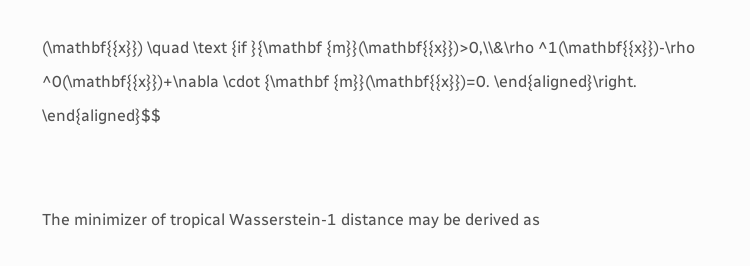(\mathbf{{x}}) \quad \text {if }{\mathbf {m}}(\mathbf{{x}})>0,\\&\rho ^1(\mathbf{{x}})-\rho ^0(\mathbf{{x}})+\nabla \cdot {\mathbf {m}}(\mathbf{{x}})=0. \end{aligned}\right. \end{aligned}$$


The minimizer of tropical Wasserstein-1 distance may be derived as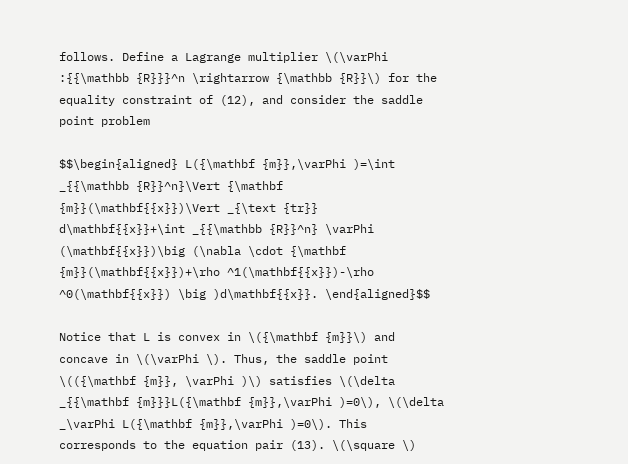follows. Define a Lagrange multiplier \(\varPhi :{{\mathbb {R}}}^n \rightarrow {\mathbb {R}}\) for the equality constraint of (12), and consider the saddle point problem

$$\begin{aligned} L({\mathbf {m}},\varPhi )=\int _{{\mathbb {R}}^n}\Vert {\mathbf {m}}(\mathbf{{x}})\Vert _{\text {tr}} d\mathbf{{x}}+\int _{{\mathbb {R}}^n} \varPhi (\mathbf{{x}})\big (\nabla \cdot {\mathbf {m}}(\mathbf{{x}})+\rho ^1(\mathbf{{x}})-\rho ^0(\mathbf{{x}}) \big )d\mathbf{{x}}. \end{aligned}$$

Notice that L is convex in \({\mathbf {m}}\) and concave in \(\varPhi \). Thus, the saddle point \(({\mathbf {m}}, \varPhi )\) satisfies \(\delta _{{\mathbf {m}}}L({\mathbf {m}},\varPhi )=0\), \(\delta _\varPhi L({\mathbf {m}},\varPhi )=0\). This corresponds to the equation pair (13). \(\square \)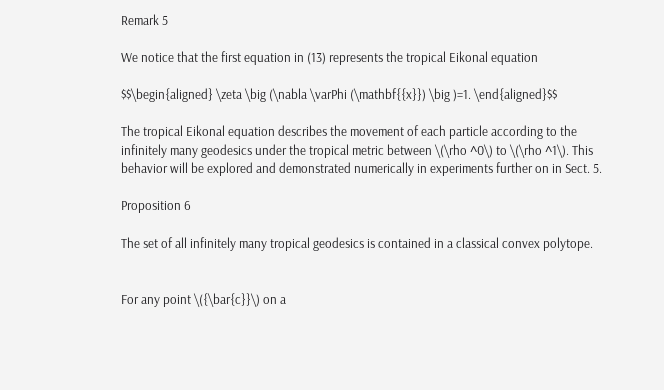Remark 5

We notice that the first equation in (13) represents the tropical Eikonal equation

$$\begin{aligned} \zeta \big (\nabla \varPhi (\mathbf{{x}}) \big )=1. \end{aligned}$$

The tropical Eikonal equation describes the movement of each particle according to the infinitely many geodesics under the tropical metric between \(\rho ^0\) to \(\rho ^1\). This behavior will be explored and demonstrated numerically in experiments further on in Sect. 5.

Proposition 6

The set of all infinitely many tropical geodesics is contained in a classical convex polytope.


For any point \({\bar{c}}\) on a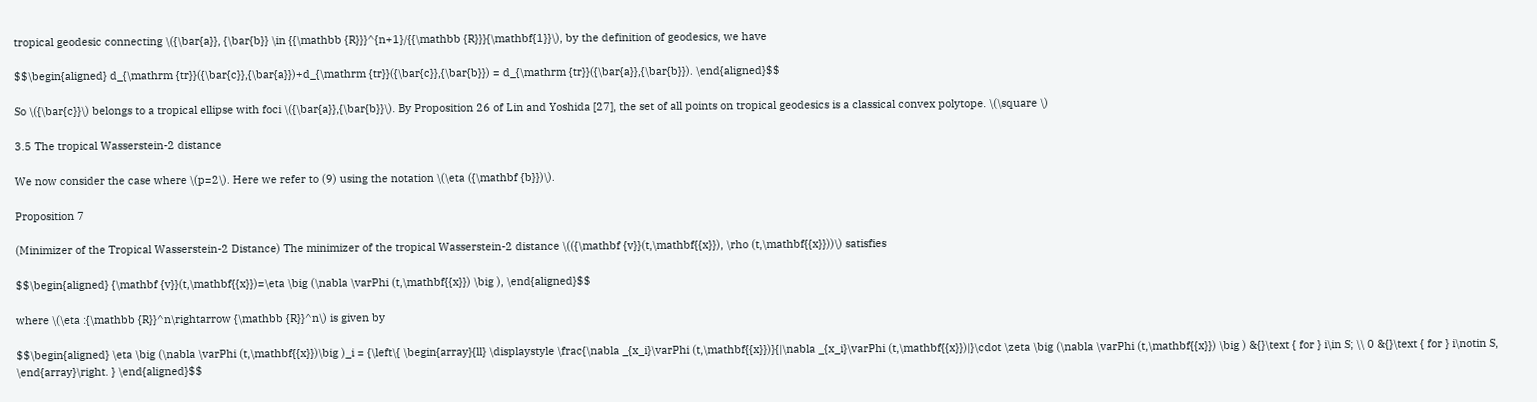tropical geodesic connecting \({\bar{a}}, {\bar{b}} \in {{\mathbb {R}}}^{n+1}/{{\mathbb {R}}}{\mathbf{1}}\), by the definition of geodesics, we have

$$\begin{aligned} d_{\mathrm {tr}}({\bar{c}},{\bar{a}})+d_{\mathrm {tr}}({\bar{c}},{\bar{b}}) = d_{\mathrm {tr}}({\bar{a}},{\bar{b}}). \end{aligned}$$

So \({\bar{c}}\) belongs to a tropical ellipse with foci \({\bar{a}},{\bar{b}}\). By Proposition 26 of Lin and Yoshida [27], the set of all points on tropical geodesics is a classical convex polytope. \(\square \)

3.5 The tropical Wasserstein-2 distance

We now consider the case where \(p=2\). Here we refer to (9) using the notation \(\eta ({\mathbf {b}})\).

Proposition 7

(Minimizer of the Tropical Wasserstein-2 Distance) The minimizer of the tropical Wasserstein-2 distance \(({\mathbf {v}}(t,\mathbf{{x}}), \rho (t,\mathbf{{x}}))\) satisfies

$$\begin{aligned} {\mathbf {v}}(t,\mathbf{{x}})=\eta \big (\nabla \varPhi (t,\mathbf{{x}}) \big ), \end{aligned}$$

where \(\eta :{\mathbb {R}}^n\rightarrow {\mathbb {R}}^n\) is given by

$$\begin{aligned} \eta \big (\nabla \varPhi (t,\mathbf{{x}})\big )_i = {\left\{ \begin{array}{ll} \displaystyle \frac{\nabla _{x_i}\varPhi (t,\mathbf{{x}})}{|\nabla _{x_i}\varPhi (t,\mathbf{{x}})|}\cdot \zeta \big (\nabla \varPhi (t,\mathbf{{x}}) \big ) &{}\text { for } i\in S; \\ 0 &{}\text { for } i\notin S, \end{array}\right. } \end{aligned}$$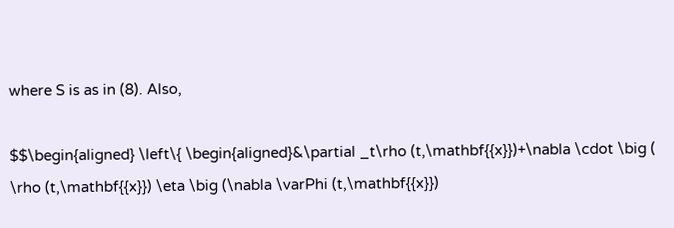where S is as in (8). Also,

$$\begin{aligned} \left\{ \begin{aligned}&\partial _t\rho (t,\mathbf{{x}})+\nabla \cdot \big ( \rho (t,\mathbf{{x}}) \eta \big (\nabla \varPhi (t,\mathbf{{x}})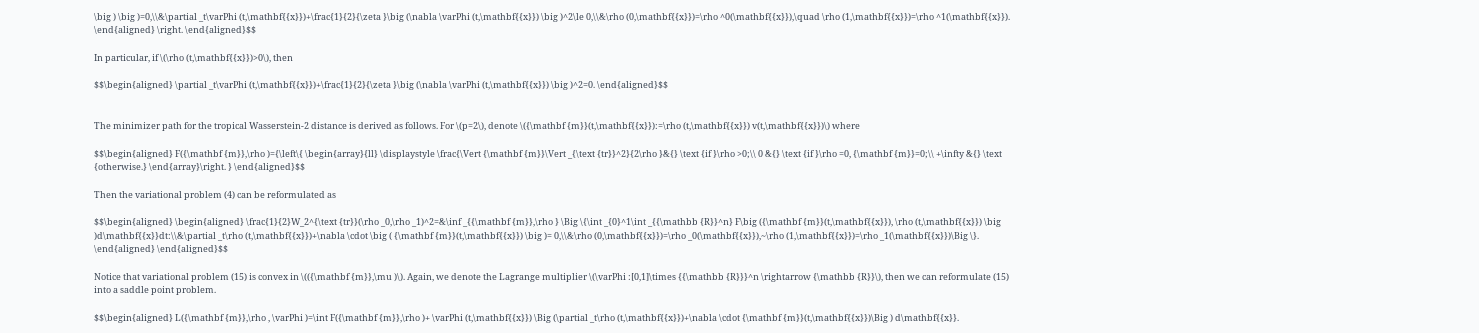\big ) \big )=0,\\&\partial _t\varPhi (t,\mathbf{{x}})+\frac{1}{2}{\zeta }\big (\nabla \varPhi (t,\mathbf{{x}}) \big )^2\le 0,\\&\rho (0,\mathbf{{x}})=\rho ^0(\mathbf{{x}}),\quad \rho (1,\mathbf{{x}})=\rho ^1(\mathbf{{x}}). \end{aligned} \right. \end{aligned}$$

In particular, if \(\rho (t,\mathbf{{x}})>0\), then

$$\begin{aligned} \partial _t\varPhi (t,\mathbf{{x}})+\frac{1}{2}{\zeta }\big (\nabla \varPhi (t,\mathbf{{x}}) \big )^2=0. \end{aligned}$$


The minimizer path for the tropical Wasserstein-2 distance is derived as follows. For \(p=2\), denote \({\mathbf {m}}(t,\mathbf{{x}}):=\rho (t,\mathbf{{x}}) v(t,\mathbf{{x}})\) where

$$\begin{aligned} F({\mathbf {m}},\rho )={\left\{ \begin{array}{ll} \displaystyle \frac{\Vert {\mathbf {m}}\Vert _{\text {tr}}^2}{2\rho }&{} \text {if }\rho >0;\\ 0 &{} \text {if }\rho =0, {\mathbf {m}}=0;\\ +\infty &{} \text {otherwise.} \end{array}\right. } \end{aligned}$$

Then the variational problem (4) can be reformulated as

$$\begin{aligned} \begin{aligned} \frac{1}{2}W_2^{\text {tr}}(\rho _0,\rho _1)^2=&\inf _{{\mathbf {m}},\rho } \Big \{\int _{0}^1\int _{{\mathbb {R}}^n} F\big ({\mathbf {m}}(t,\mathbf{{x}}), \rho (t,\mathbf{{x}}) \big )d\mathbf{{x}}dt:\\&\partial _t\rho (t,\mathbf{{x}})+\nabla \cdot \big ( {\mathbf {m}}(t,\mathbf{{x}}) \big )= 0,\\&\rho (0,\mathbf{{x}})=\rho _0(\mathbf{{x}}),~\rho (1,\mathbf{{x}})=\rho _1(\mathbf{{x}})\Big \}. \end{aligned} \end{aligned}$$

Notice that variational problem (15) is convex in \(({\mathbf {m}},\mu )\). Again, we denote the Lagrange multiplier \(\varPhi :[0,1]\times {{\mathbb {R}}}^n \rightarrow {\mathbb {R}}\), then we can reformulate (15) into a saddle point problem.

$$\begin{aligned} L({\mathbf {m}},\rho , \varPhi )=\int F({\mathbf {m}},\rho )+ \varPhi (t,\mathbf{{x}}) \Big (\partial _t\rho (t,\mathbf{{x}})+\nabla \cdot {\mathbf {m}}(t,\mathbf{{x}})\Big ) d\mathbf{{x}}.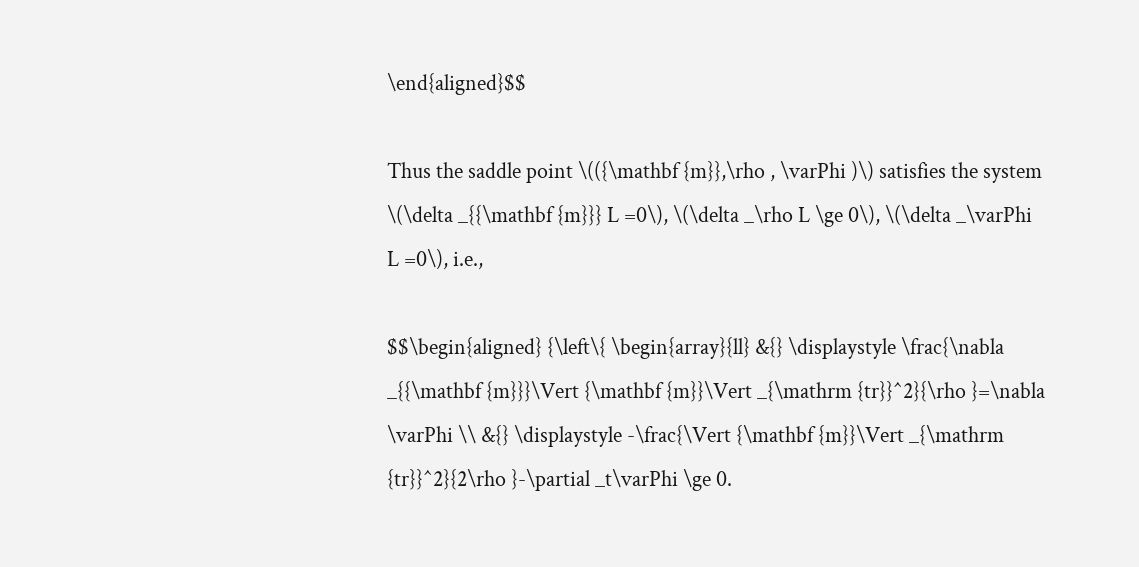\end{aligned}$$

Thus the saddle point \(({\mathbf {m}},\rho , \varPhi )\) satisfies the system \(\delta _{{\mathbf {m}}} L =0\), \(\delta _\rho L \ge 0\), \(\delta _\varPhi L =0\), i.e.,

$$\begin{aligned} {\left\{ \begin{array}{ll} &{} \displaystyle \frac{\nabla _{{\mathbf {m}}}\Vert {\mathbf {m}}\Vert _{\mathrm {tr}}^2}{\rho }=\nabla \varPhi \\ &{} \displaystyle -\frac{\Vert {\mathbf {m}}\Vert _{\mathrm {tr}}^2}{2\rho }-\partial _t\varPhi \ge 0.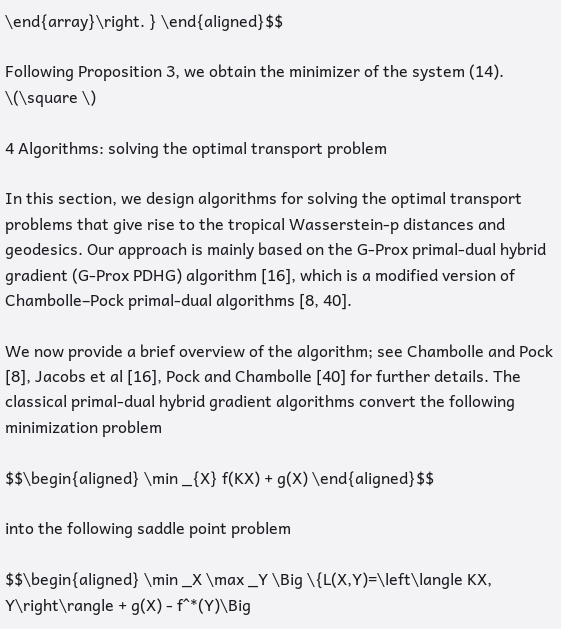\end{array}\right. } \end{aligned}$$

Following Proposition 3, we obtain the minimizer of the system (14). \(\square \)

4 Algorithms: solving the optimal transport problem

In this section, we design algorithms for solving the optimal transport problems that give rise to the tropical Wasserstein-p distances and geodesics. Our approach is mainly based on the G-Prox primal-dual hybrid gradient (G-Prox PDHG) algorithm [16], which is a modified version of Chambolle–Pock primal-dual algorithms [8, 40].

We now provide a brief overview of the algorithm; see Chambolle and Pock [8], Jacobs et al [16], Pock and Chambolle [40] for further details. The classical primal-dual hybrid gradient algorithms convert the following minimization problem

$$\begin{aligned} \min _{X} f(KX) + g(X) \end{aligned}$$

into the following saddle point problem

$$\begin{aligned} \min _X \max _Y \Big \{L(X,Y)=\left\langle KX, Y\right\rangle + g(X) - f^*(Y)\Big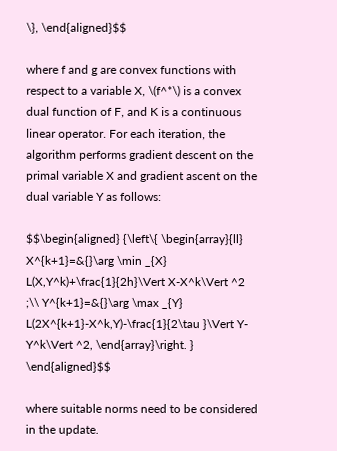\}, \end{aligned}$$

where f and g are convex functions with respect to a variable X, \(f^*\) is a convex dual function of F, and K is a continuous linear operator. For each iteration, the algorithm performs gradient descent on the primal variable X and gradient ascent on the dual variable Y as follows:

$$\begin{aligned} {\left\{ \begin{array}{ll} X^{k+1}=&{}\arg \min _{X} L(X,Y^k)+\frac{1}{2h}\Vert X-X^k\Vert ^2 ;\\ Y^{k+1}=&{}\arg \max _{Y} L(2X^{k+1}-X^k,Y)-\frac{1}{2\tau }\Vert Y-Y^k\Vert ^2, \end{array}\right. } \end{aligned}$$

where suitable norms need to be considered in the update.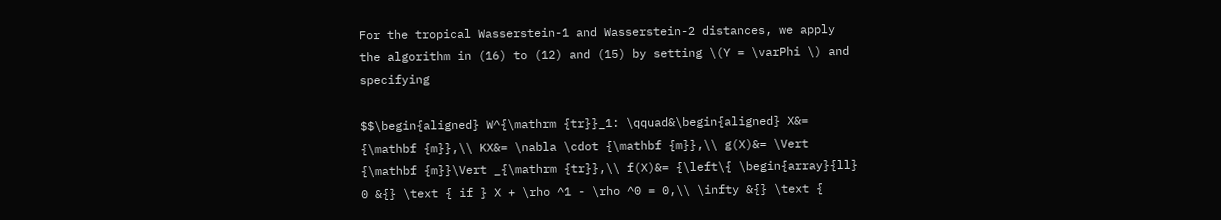For the tropical Wasserstein-1 and Wasserstein-2 distances, we apply the algorithm in (16) to (12) and (15) by setting \(Y = \varPhi \) and specifying

$$\begin{aligned} W^{\mathrm {tr}}_1: \qquad&\begin{aligned} X&= {\mathbf {m}},\\ KX&= \nabla \cdot {\mathbf {m}},\\ g(X)&= \Vert {\mathbf {m}}\Vert _{\mathrm {tr}},\\ f(X)&= {\left\{ \begin{array}{ll} 0 &{} \text { if } X + \rho ^1 - \rho ^0 = 0,\\ \infty &{} \text {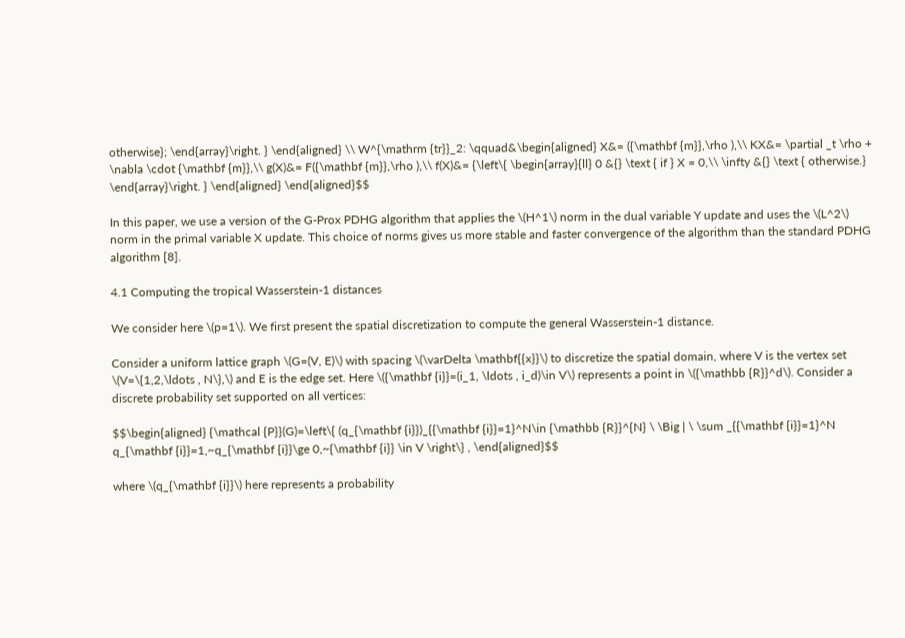otherwise}; \end{array}\right. } \end{aligned} \\ W^{\mathrm {tr}}_2: \qquad&\begin{aligned} X&= ({\mathbf {m}},\rho ),\\ KX&= \partial _t \rho + \nabla \cdot {\mathbf {m}},\\ g(X)&= F({\mathbf {m}},\rho ),\\ f(X)&= {\left\{ \begin{array}{ll} 0 &{} \text { if } X = 0,\\ \infty &{} \text { otherwise.} \end{array}\right. } \end{aligned} \end{aligned}$$

In this paper, we use a version of the G-Prox PDHG algorithm that applies the \(H^1\) norm in the dual variable Y update and uses the \(L^2\) norm in the primal variable X update. This choice of norms gives us more stable and faster convergence of the algorithm than the standard PDHG algorithm [8].

4.1 Computing the tropical Wasserstein-1 distances

We consider here \(p=1\). We first present the spatial discretization to compute the general Wasserstein-1 distance.

Consider a uniform lattice graph \(G=(V, E)\) with spacing \(\varDelta \mathbf{{x}}\) to discretize the spatial domain, where V is the vertex set \(V=\{1,2,\ldots , N\},\) and E is the edge set. Here \({\mathbf {i}}=(i_1, \ldots , i_d)\in V\) represents a point in \({\mathbb {R}}^d\). Consider a discrete probability set supported on all vertices:

$$\begin{aligned} {\mathcal {P}}(G)=\left\{ (q_{\mathbf {i}})_{{\mathbf {i}}=1}^N\in {\mathbb {R}}^{N} \ \Big | \ \sum _{{\mathbf {i}}=1}^N q_{\mathbf {i}}=1,~q_{\mathbf {i}}\ge 0,~{\mathbf {i}} \in V \right\} , \end{aligned}$$

where \(q_{\mathbf {i}}\) here represents a probability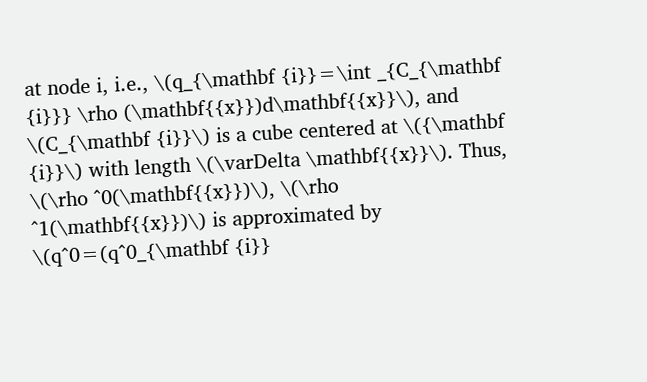at node i, i.e., \(q_{\mathbf {i}}=\int _{C_{\mathbf {i}}} \rho (\mathbf{{x}})d\mathbf{{x}}\), and \(C_{\mathbf {i}}\) is a cube centered at \({\mathbf {i}}\) with length \(\varDelta \mathbf{{x}}\). Thus, \(\rho ^0(\mathbf{{x}})\), \(\rho ^1(\mathbf{{x}})\) is approximated by \(q^0=(q^0_{\mathbf {i}}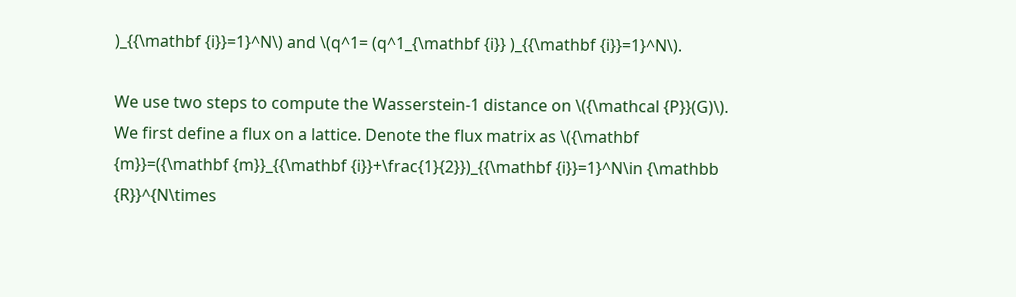)_{{\mathbf {i}}=1}^N\) and \(q^1= (q^1_{\mathbf {i}} )_{{\mathbf {i}}=1}^N\).

We use two steps to compute the Wasserstein-1 distance on \({\mathcal {P}}(G)\). We first define a flux on a lattice. Denote the flux matrix as \({\mathbf {m}}=({\mathbf {m}}_{{\mathbf {i}}+\frac{1}{2}})_{{\mathbf {i}}=1}^N\in {\mathbb {R}}^{N\times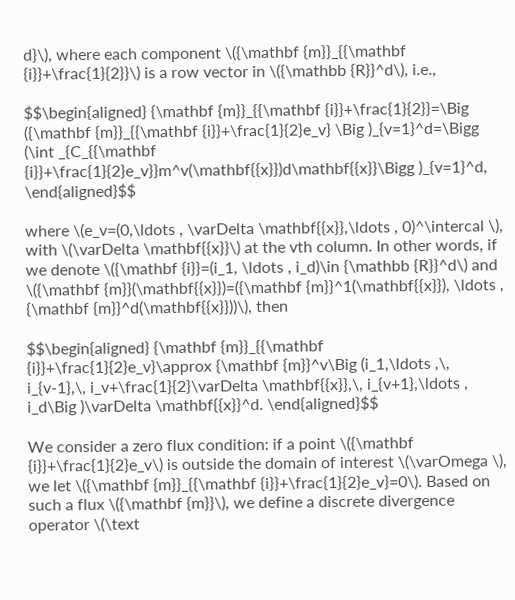d}\), where each component \({\mathbf {m}}_{{\mathbf {i}}+\frac{1}{2}}\) is a row vector in \({\mathbb {R}}^d\), i.e.,

$$\begin{aligned} {\mathbf {m}}_{{\mathbf {i}}+\frac{1}{2}}=\Big ({\mathbf {m}}_{{\mathbf {i}}+\frac{1}{2}e_v} \Big )_{v=1}^d=\Bigg (\int _{C_{{\mathbf {i}}+\frac{1}{2}e_v}}m^v(\mathbf{{x}})d\mathbf{{x}}\Bigg )_{v=1}^d, \end{aligned}$$

where \(e_v=(0,\ldots , \varDelta \mathbf{{x}},\ldots , 0)^\intercal \), with \(\varDelta \mathbf{{x}}\) at the vth column. In other words, if we denote \({\mathbf {i}}=(i_1, \ldots , i_d)\in {\mathbb {R}}^d\) and \({\mathbf {m}}(\mathbf{{x}})=({\mathbf {m}}^1(\mathbf{{x}}), \ldots , {\mathbf {m}}^d(\mathbf{{x}}))\), then

$$\begin{aligned} {\mathbf {m}}_{{\mathbf {i}}+\frac{1}{2}e_v}\approx {\mathbf {m}}^v\Big (i_1,\ldots ,\, i_{v-1},\, i_v+\frac{1}{2}\varDelta \mathbf{{x}},\, i_{v+1},\ldots , i_d\Big )\varDelta \mathbf{{x}}^d. \end{aligned}$$

We consider a zero flux condition: if a point \({\mathbf {i}}+\frac{1}{2}e_v\) is outside the domain of interest \(\varOmega \), we let \({\mathbf {m}}_{{\mathbf {i}}+\frac{1}{2}e_v}=0\). Based on such a flux \({\mathbf {m}}\), we define a discrete divergence operator \(\text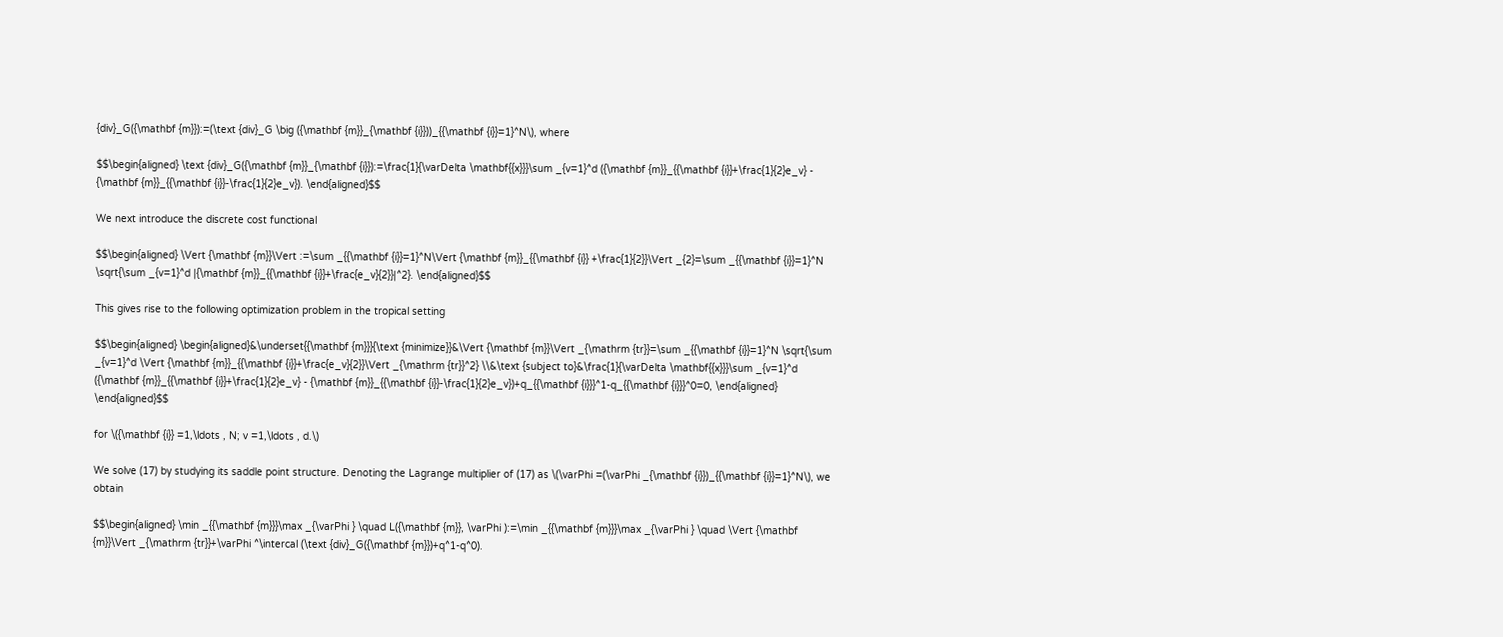{div}_G({\mathbf {m}}):=(\text {div}_G \big ({\mathbf {m}}_{\mathbf {i}}))_{{\mathbf {i}}=1}^N\), where

$$\begin{aligned} \text {div}_G({\mathbf {m}}_{\mathbf {i}}):=\frac{1}{\varDelta \mathbf{{x}}}\sum _{v=1}^d ({\mathbf {m}}_{{\mathbf {i}}+\frac{1}{2}e_v} - {\mathbf {m}}_{{\mathbf {i}}-\frac{1}{2}e_v}). \end{aligned}$$

We next introduce the discrete cost functional

$$\begin{aligned} \Vert {\mathbf {m}}\Vert :=\sum _{{\mathbf {i}}=1}^N\Vert {\mathbf {m}}_{{\mathbf {i}} +\frac{1}{2}}\Vert _{2}=\sum _{{\mathbf {i}}=1}^N \sqrt{\sum _{v=1}^d |{\mathbf {m}}_{{\mathbf {i}}+\frac{e_v}{2}}|^2}. \end{aligned}$$

This gives rise to the following optimization problem in the tropical setting

$$\begin{aligned} \begin{aligned}&\underset{{\mathbf {m}}}{\text {minimize}}&\Vert {\mathbf {m}}\Vert _{\mathrm {tr}}=\sum _{{\mathbf {i}}=1}^N \sqrt{\sum _{v=1}^d \Vert {\mathbf {m}}_{{\mathbf {i}}+\frac{e_v}{2}}\Vert _{\mathrm {tr}}^2} \\&\text {subject to}&\frac{1}{\varDelta \mathbf{{x}}}\sum _{v=1}^d ({\mathbf {m}}_{{\mathbf {i}}+\frac{1}{2}e_v} - {\mathbf {m}}_{{\mathbf {i}}-\frac{1}{2}e_v})+q_{{\mathbf {i}}}^1-q_{{\mathbf {i}}}^0=0, \end{aligned} \end{aligned}$$

for \({\mathbf {i}} =1,\ldots , N; v =1,\ldots , d.\)

We solve (17) by studying its saddle point structure. Denoting the Lagrange multiplier of (17) as \(\varPhi =(\varPhi _{\mathbf {i}})_{{\mathbf {i}}=1}^N\), we obtain

$$\begin{aligned} \min _{{\mathbf {m}}}\max _{\varPhi } \quad L({\mathbf {m}}, \varPhi ):=\min _{{\mathbf {m}}}\max _{\varPhi } \quad \Vert {\mathbf {m}}\Vert _{\mathrm {tr}}+\varPhi ^\intercal (\text {div}_G({\mathbf {m}})+q^1-q^0).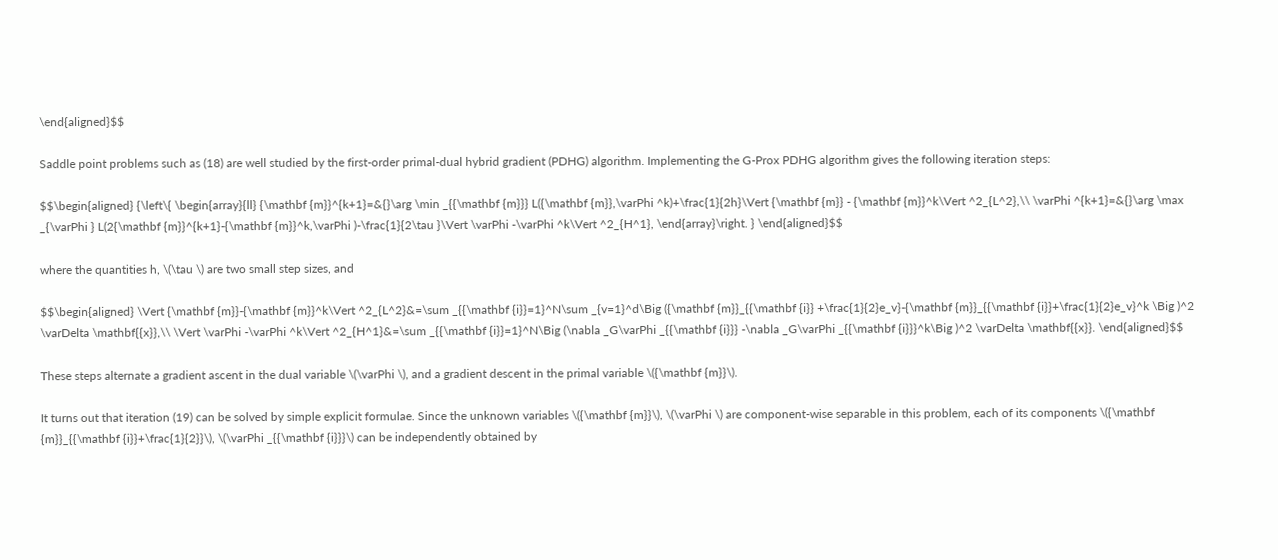\end{aligned}$$

Saddle point problems such as (18) are well studied by the first-order primal-dual hybrid gradient (PDHG) algorithm. Implementing the G-Prox PDHG algorithm gives the following iteration steps:

$$\begin{aligned} {\left\{ \begin{array}{ll} {\mathbf {m}}^{k+1}=&{}\arg \min _{{\mathbf {m}}} L({\mathbf {m}},\varPhi ^k)+\frac{1}{2h}\Vert {\mathbf {m}} - {\mathbf {m}}^k\Vert ^2_{L^2},\\ \varPhi ^{k+1}=&{}\arg \max _{\varPhi } L(2{\mathbf {m}}^{k+1}-{\mathbf {m}}^k,\varPhi )-\frac{1}{2\tau }\Vert \varPhi -\varPhi ^k\Vert ^2_{H^1}, \end{array}\right. } \end{aligned}$$

where the quantities h, \(\tau \) are two small step sizes, and

$$\begin{aligned} \Vert {\mathbf {m}}-{\mathbf {m}}^k\Vert ^2_{L^2}&=\sum _{{\mathbf {i}}=1}^N\sum _{v=1}^d\Big ({\mathbf {m}}_{{\mathbf {i}} +\frac{1}{2}e_v}-{\mathbf {m}}_{{\mathbf {i}}+\frac{1}{2}e_v}^k \Big )^2 \varDelta \mathbf{{x}},\\ \Vert \varPhi -\varPhi ^k\Vert ^2_{H^1}&=\sum _{{\mathbf {i}}=1}^N\Big (\nabla _G\varPhi _{{\mathbf {i}}} -\nabla _G\varPhi _{{\mathbf {i}}}^k\Big )^2 \varDelta \mathbf{{x}}. \end{aligned}$$

These steps alternate a gradient ascent in the dual variable \(\varPhi \), and a gradient descent in the primal variable \({\mathbf {m}}\).

It turns out that iteration (19) can be solved by simple explicit formulae. Since the unknown variables \({\mathbf {m}}\), \(\varPhi \) are component-wise separable in this problem, each of its components \({\mathbf {m}}_{{\mathbf {i}}+\frac{1}{2}}\), \(\varPhi _{{\mathbf {i}}}\) can be independently obtained by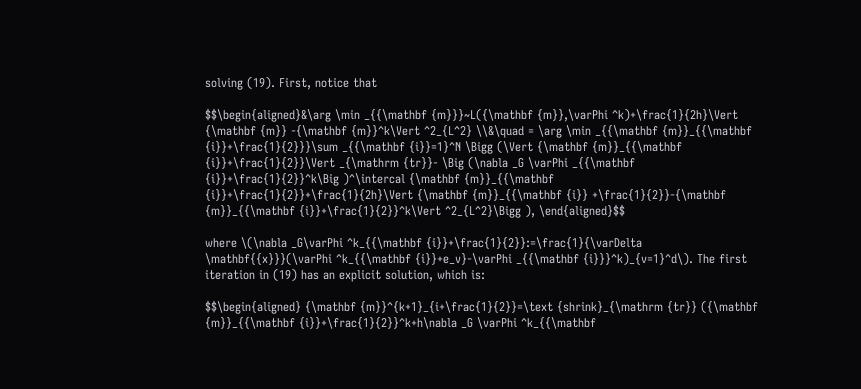solving (19). First, notice that

$$\begin{aligned}&\arg \min _{{\mathbf {m}}}~L({\mathbf {m}},\varPhi ^k)+\frac{1}{2h}\Vert {\mathbf {m}} -{\mathbf {m}}^k\Vert ^2_{L^2} \\&\quad = \arg \min _{{\mathbf {m}}_{{\mathbf {i}}+\frac{1}{2}}}\sum _{{\mathbf {i}}=1}^N \Bigg (\Vert {\mathbf {m}}_{{\mathbf {i}}+\frac{1}{2}}\Vert _{\mathrm {tr}}- \Big (\nabla _G \varPhi _{{\mathbf {i}}+\frac{1}{2}}^k\Big )^\intercal {\mathbf {m}}_{{\mathbf {i}}+\frac{1}{2}}+\frac{1}{2h}\Vert {\mathbf {m}}_{{\mathbf {i}} +\frac{1}{2}}-{\mathbf {m}}_{{\mathbf {i}}+\frac{1}{2}}^k\Vert ^2_{L^2}\Bigg ), \end{aligned}$$

where \(\nabla _G\varPhi ^k_{{\mathbf {i}}+\frac{1}{2}}:=\frac{1}{\varDelta \mathbf{{x}}}(\varPhi ^k_{{\mathbf {i}}+e_v}-\varPhi _{{\mathbf {i}}}^k)_{v=1}^d\). The first iteration in (19) has an explicit solution, which is:

$$\begin{aligned} {\mathbf {m}}^{k+1}_{i+\frac{1}{2}}=\text {shrink}_{\mathrm {tr}} ({\mathbf {m}}_{{\mathbf {i}}+\frac{1}{2}}^k+h\nabla _G \varPhi ^k_{{\mathbf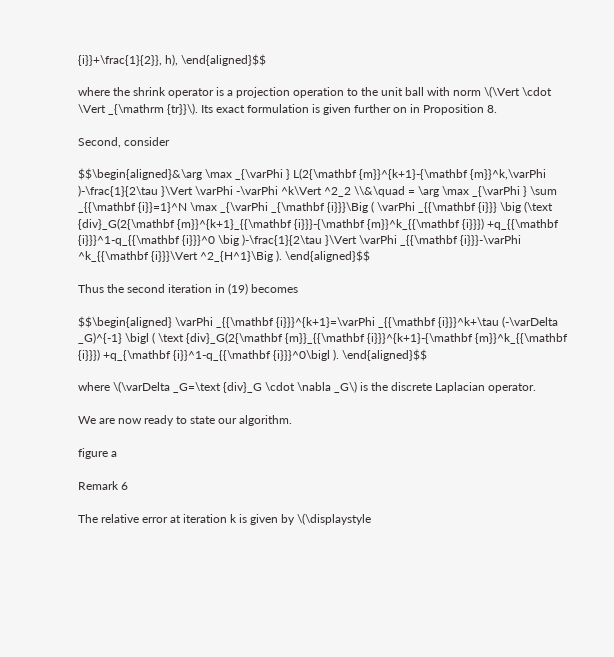{i}}+\frac{1}{2}}, h), \end{aligned}$$

where the shrink operator is a projection operation to the unit ball with norm \(\Vert \cdot \Vert _{\mathrm {tr}}\). Its exact formulation is given further on in Proposition 8.

Second, consider

$$\begin{aligned}&\arg \max _{\varPhi } L(2{\mathbf {m}}^{k+1}-{\mathbf {m}}^k,\varPhi )-\frac{1}{2\tau }\Vert \varPhi -\varPhi ^k\Vert ^2_2 \\&\quad = \arg \max _{\varPhi } \sum _{{\mathbf {i}}=1}^N \max _{\varPhi _{\mathbf {i}}}\Big ( \varPhi _{{\mathbf {i}}} \big (\text {div}_G(2{\mathbf {m}}^{k+1}_{{\mathbf {i}}}-{\mathbf {m}}^k_{{\mathbf {i}}}) +q_{{\mathbf {i}}}^1-q_{{\mathbf {i}}}^0 \big )-\frac{1}{2\tau }\Vert \varPhi _{{\mathbf {i}}}-\varPhi ^k_{{\mathbf {i}}}\Vert ^2_{H^1}\Big ). \end{aligned}$$

Thus the second iteration in (19) becomes

$$\begin{aligned} \varPhi _{{\mathbf {i}}}^{k+1}=\varPhi _{{\mathbf {i}}}^k+\tau (-\varDelta _G)^{-1} \bigl ( \text {div}_G(2{\mathbf {m}}_{{\mathbf {i}}}^{k+1}-{\mathbf {m}}^k_{{\mathbf {i}}}) +q_{\mathbf {i}}^1-q_{{\mathbf {i}}}^0\bigl ). \end{aligned}$$

where \(\varDelta _G=\text {div}_G \cdot \nabla _G\) is the discrete Laplacian operator.

We are now ready to state our algorithm.

figure a

Remark 6

The relative error at iteration k is given by \(\displaystyle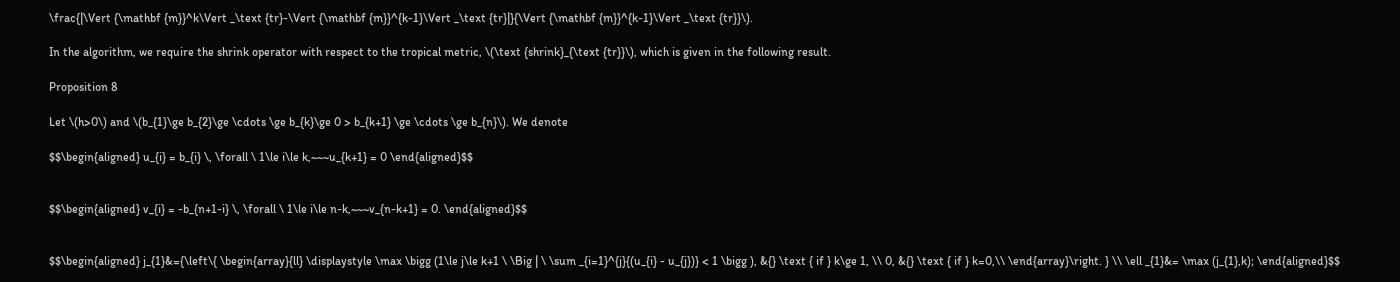\frac{|\Vert {\mathbf {m}}^k\Vert _\text {tr}-\Vert {\mathbf {m}}^{k-1}\Vert _\text {tr}|}{\Vert {\mathbf {m}}^{k-1}\Vert _\text {tr}}\).

In the algorithm, we require the shrink operator with respect to the tropical metric, \(\text {shrink}_{\text {tr}}\), which is given in the following result.

Proposition 8

Let \(h>0\) and \(b_{1}\ge b_{2}\ge \cdots \ge b_{k}\ge 0 > b_{k+1} \ge \cdots \ge b_{n}\). We denote

$$\begin{aligned} u_{i} = b_{i} \, \forall \ 1\le i\le k,~~~u_{k+1} = 0 \end{aligned}$$


$$\begin{aligned} v_{i} = -b_{n+1-i} \, \forall \ 1\le i\le n-k,~~~v_{n-k+1} = 0. \end{aligned}$$


$$\begin{aligned} j_{1}&={\left\{ \begin{array}{ll} \displaystyle \max \bigg (1\le j\le k+1 \ \Big | \ \sum _{i=1}^{j}{(u_{i} - u_{j})} < 1 \bigg ), &{} \text { if } k\ge 1, \\ 0, &{} \text { if } k=0,\\ \end{array}\right. } \\ \ell _{1}&= \max (j_{1},k); \end{aligned}$$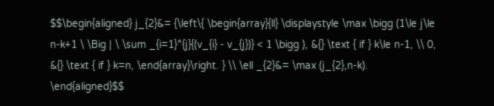$$\begin{aligned} j_{2}&= {\left\{ \begin{array}{ll} \displaystyle \max \bigg (1\le j\le n-k+1 \ \Big | \ \sum _{i=1}^{j}{(v_{i} - v_{j})} < 1 \bigg ), &{} \text { if } k\le n-1, \\ 0, &{} \text { if } k=n, \end{array}\right. } \\ \ell _{2}&= \max (j_{2},n-k). \end{aligned}$$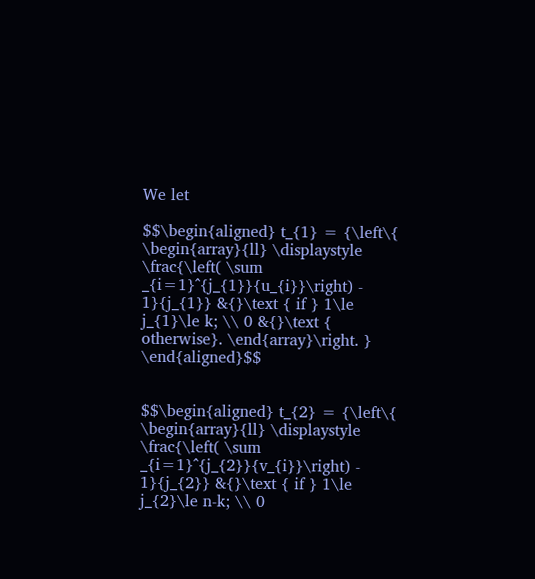We let

$$\begin{aligned} t_{1} = {\left\{ \begin{array}{ll} \displaystyle \frac{\left( \sum _{i=1}^{j_{1}}{u_{i}}\right) - 1}{j_{1}} &{}\text { if } 1\le j_{1}\le k; \\ 0 &{}\text { otherwise}. \end{array}\right. } \end{aligned}$$


$$\begin{aligned} t_{2} = {\left\{ \begin{array}{ll} \displaystyle \frac{\left( \sum _{i=1}^{j_{2}}{v_{i}}\right) - 1}{j_{2}} &{}\text { if } 1\le j_{2}\le n-k; \\ 0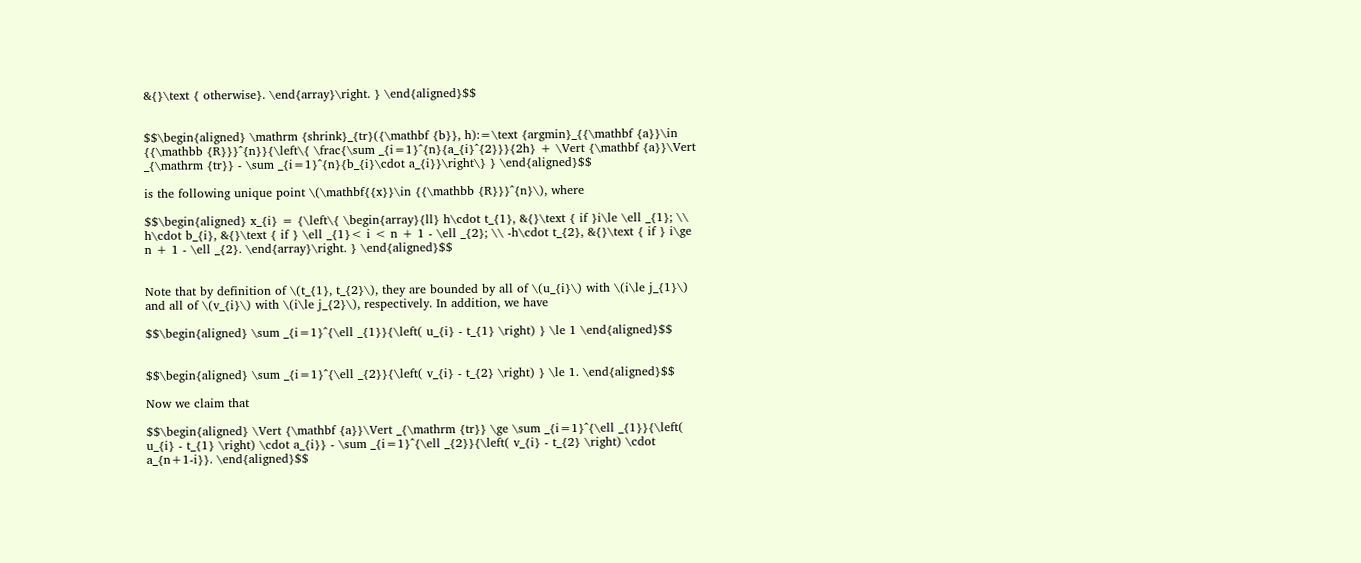&{}\text { otherwise}. \end{array}\right. } \end{aligned}$$


$$\begin{aligned} \mathrm {shrink}_{tr}({\mathbf {b}}, h):=\text {argmin}_{{\mathbf {a}}\in {{\mathbb {R}}}^{n}}{\left\{ \frac{\sum _{i=1}^{n}{a_{i}^{2}}}{2h} + \Vert {\mathbf {a}}\Vert _{\mathrm {tr}} - \sum _{i=1}^{n}{b_{i}\cdot a_{i}}\right\} } \end{aligned}$$

is the following unique point \(\mathbf{{x}}\in {{\mathbb {R}}}^{n}\), where

$$\begin{aligned} x_{i} = {\left\{ \begin{array}{ll} h\cdot t_{1}, &{}\text { if }i\le \ell _{1}; \\ h\cdot b_{i}, &{}\text { if } \ell _{1}< i < n + 1 - \ell _{2}; \\ -h\cdot t_{2}, &{}\text { if } i\ge n + 1 - \ell _{2}. \end{array}\right. } \end{aligned}$$


Note that by definition of \(t_{1}, t_{2}\), they are bounded by all of \(u_{i}\) with \(i\le j_{1}\) and all of \(v_{i}\) with \(i\le j_{2}\), respectively. In addition, we have

$$\begin{aligned} \sum _{i=1}^{\ell _{1}}{\left( u_{i} - t_{1} \right) } \le 1 \end{aligned}$$


$$\begin{aligned} \sum _{i=1}^{\ell _{2}}{\left( v_{i} - t_{2} \right) } \le 1. \end{aligned}$$

Now we claim that

$$\begin{aligned} \Vert {\mathbf {a}}\Vert _{\mathrm {tr}} \ge \sum _{i=1}^{\ell _{1}}{\left( u_{i} - t_{1} \right) \cdot a_{i}} - \sum _{i=1}^{\ell _{2}}{\left( v_{i} - t_{2} \right) \cdot a_{n+1-i}}. \end{aligned}$$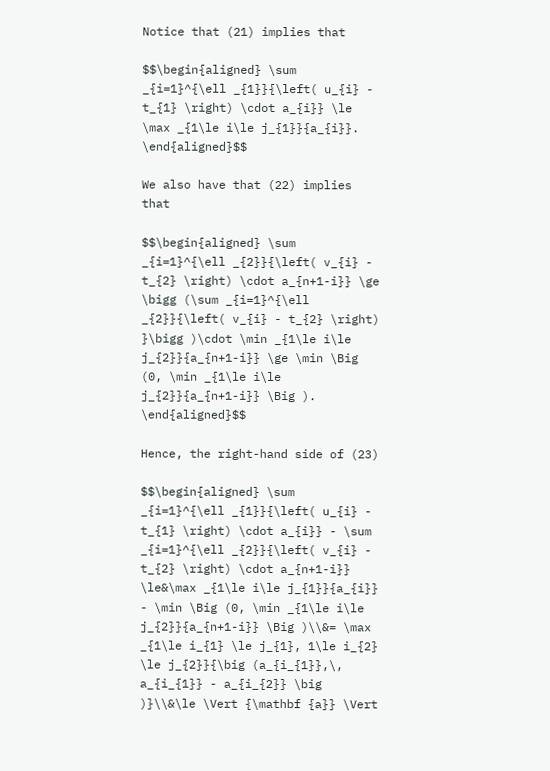Notice that (21) implies that

$$\begin{aligned} \sum _{i=1}^{\ell _{1}}{\left( u_{i} - t_{1} \right) \cdot a_{i}} \le \max _{1\le i\le j_{1}}{a_{i}}. \end{aligned}$$

We also have that (22) implies that

$$\begin{aligned} \sum _{i=1}^{\ell _{2}}{\left( v_{i} - t_{2} \right) \cdot a_{n+1-i}} \ge \bigg (\sum _{i=1}^{\ell _{2}}{\left( v_{i} - t_{2} \right) }\bigg )\cdot \min _{1\le i\le j_{2}}{a_{n+1-i}} \ge \min \Big (0, \min _{1\le i\le j_{2}}{a_{n+1-i}} \Big ). \end{aligned}$$

Hence, the right-hand side of (23)

$$\begin{aligned} \sum _{i=1}^{\ell _{1}}{\left( u_{i} - t_{1} \right) \cdot a_{i}} - \sum _{i=1}^{\ell _{2}}{\left( v_{i} - t_{2} \right) \cdot a_{n+1-i}} \le&\max _{1\le i\le j_{1}}{a_{i}} - \min \Big (0, \min _{1\le i\le j_{2}}{a_{n+1-i}} \Big )\\&= \max _{1\le i_{1} \le j_{1}, 1\le i_{2} \le j_{2}}{\big (a_{i_{1}},\, a_{i_{1}} - a_{i_{2}} \big )}\\&\le \Vert {\mathbf {a}} \Vert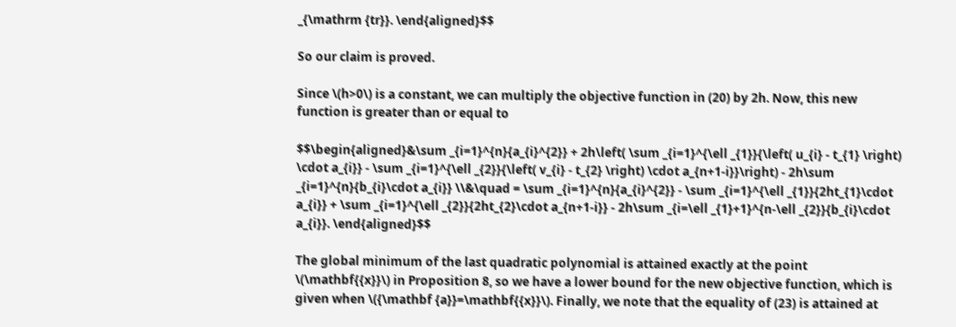_{\mathrm {tr}}. \end{aligned}$$

So our claim is proved.

Since \(h>0\) is a constant, we can multiply the objective function in (20) by 2h. Now, this new function is greater than or equal to

$$\begin{aligned}&\sum _{i=1}^{n}{a_{i}^{2}} + 2h\left( \sum _{i=1}^{\ell _{1}}{\left( u_{i} - t_{1} \right) \cdot a_{i}} - \sum _{i=1}^{\ell _{2}}{\left( v_{i} - t_{2} \right) \cdot a_{n+1-i}}\right) - 2h\sum _{i=1}^{n}{b_{i}\cdot a_{i}} \\&\quad = \sum _{i=1}^{n}{a_{i}^{2}} - \sum _{i=1}^{\ell _{1}}{2ht_{1}\cdot a_{i}} + \sum _{i=1}^{\ell _{2}}{2ht_{2}\cdot a_{n+1-i}} - 2h\sum _{i=\ell _{1}+1}^{n-\ell _{2}}{b_{i}\cdot a_{i}}. \end{aligned}$$

The global minimum of the last quadratic polynomial is attained exactly at the point \(\mathbf{{x}}\) in Proposition 8, so we have a lower bound for the new objective function, which is given when \({\mathbf {a}}=\mathbf{{x}}\). Finally, we note that the equality of (23) is attained at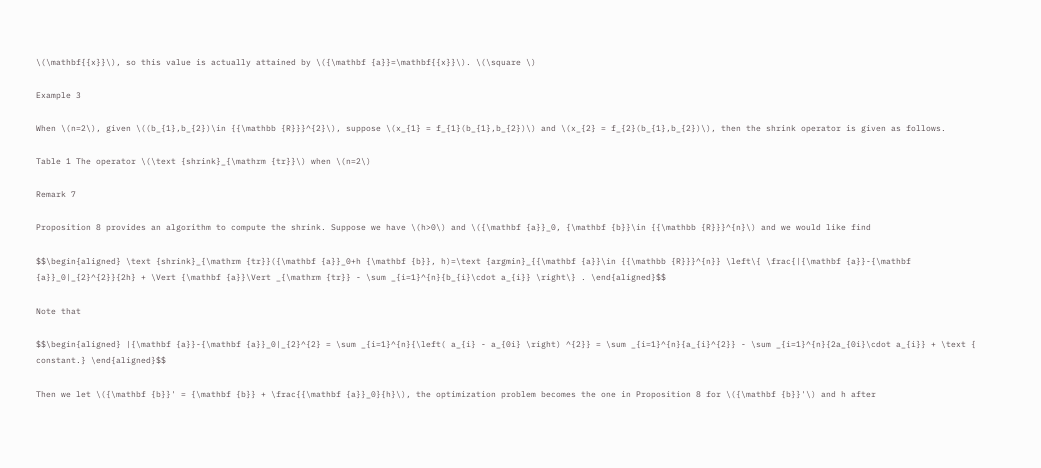\(\mathbf{{x}}\), so this value is actually attained by \({\mathbf {a}}=\mathbf{{x}}\). \(\square \)

Example 3

When \(n=2\), given \((b_{1},b_{2})\in {{\mathbb {R}}}^{2}\), suppose \(x_{1} = f_{1}(b_{1},b_{2})\) and \(x_{2} = f_{2}(b_{1},b_{2})\), then the shrink operator is given as follows.

Table 1 The operator \(\text {shrink}_{\mathrm {tr}}\) when \(n=2\)

Remark 7

Proposition 8 provides an algorithm to compute the shrink. Suppose we have \(h>0\) and \({\mathbf {a}}_0, {\mathbf {b}}\in {{\mathbb {R}}}^{n}\) and we would like find

$$\begin{aligned} \text {shrink}_{\mathrm {tr}}({\mathbf {a}}_0+h {\mathbf {b}}, h)=\text {argmin}_{{\mathbf {a}}\in {{\mathbb {R}}}^{n}} \left\{ \frac{|{\mathbf {a}}-{\mathbf {a}}_0|_{2}^{2}}{2h} + \Vert {\mathbf {a}}\Vert _{\mathrm {tr}} - \sum _{i=1}^{n}{b_{i}\cdot a_{i}} \right\} . \end{aligned}$$

Note that

$$\begin{aligned} |{\mathbf {a}}-{\mathbf {a}}_0|_{2}^{2} = \sum _{i=1}^{n}{\left( a_{i} - a_{0i} \right) ^{2}} = \sum _{i=1}^{n}{a_{i}^{2}} - \sum _{i=1}^{n}{2a_{0i}\cdot a_{i}} + \text { constant.} \end{aligned}$$

Then we let \({\mathbf {b}}' = {\mathbf {b}} + \frac{{\mathbf {a}}_0}{h}\), the optimization problem becomes the one in Proposition 8 for \({\mathbf {b}}'\) and h after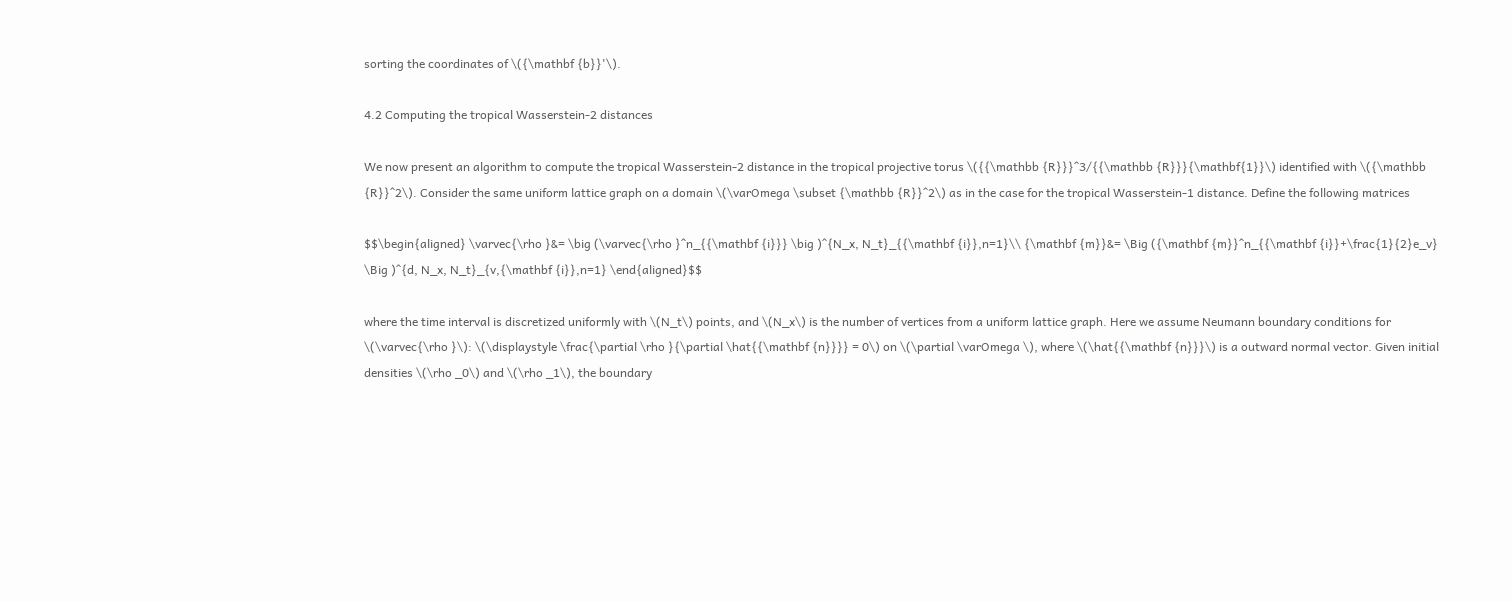sorting the coordinates of \({\mathbf {b}}'\).

4.2 Computing the tropical Wasserstein-2 distances

We now present an algorithm to compute the tropical Wasserstein-2 distance in the tropical projective torus \({{\mathbb {R}}}^3/{{\mathbb {R}}}{\mathbf{1}}\) identified with \({\mathbb {R}}^2\). Consider the same uniform lattice graph on a domain \(\varOmega \subset {\mathbb {R}}^2\) as in the case for the tropical Wasserstein-1 distance. Define the following matrices

$$\begin{aligned} \varvec{\rho }&= \big (\varvec{\rho }^n_{{\mathbf {i}}} \big )^{N_x, N_t}_{{\mathbf {i}},n=1}\\ {\mathbf {m}}&= \Big ({\mathbf {m}}^n_{{\mathbf {i}}+\frac{1}{2}e_v} \Big )^{d, N_x, N_t}_{v,{\mathbf {i}},n=1} \end{aligned}$$

where the time interval is discretized uniformly with \(N_t\) points, and \(N_x\) is the number of vertices from a uniform lattice graph. Here we assume Neumann boundary conditions for \(\varvec{\rho }\): \(\displaystyle \frac{\partial \rho }{\partial \hat{{\mathbf {n}}}} = 0\) on \(\partial \varOmega \), where \(\hat{{\mathbf {n}}}\) is a outward normal vector. Given initial densities \(\rho _0\) and \(\rho _1\), the boundary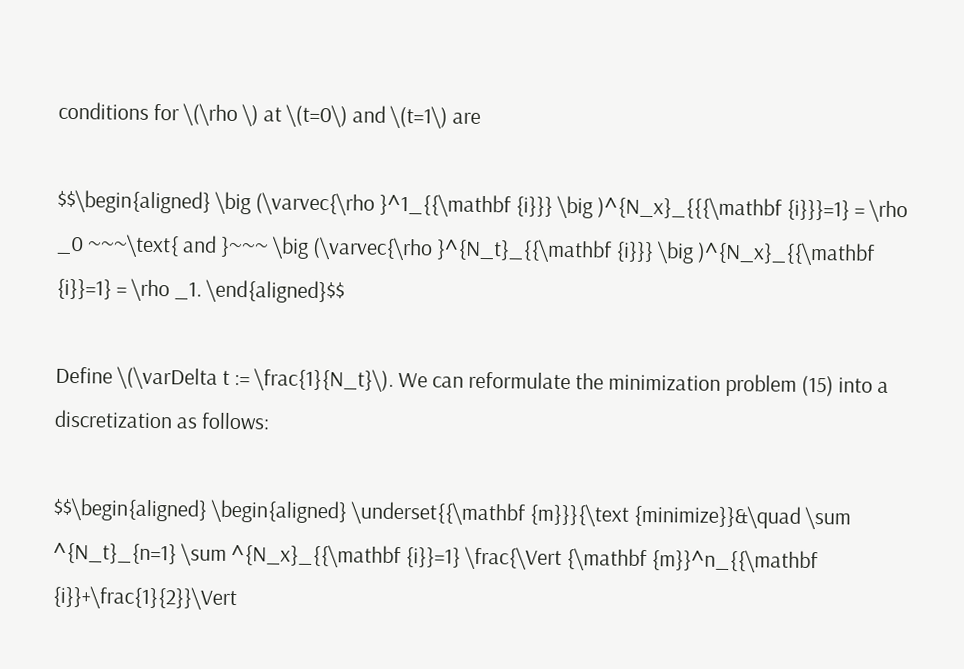conditions for \(\rho \) at \(t=0\) and \(t=1\) are

$$\begin{aligned} \big (\varvec{\rho }^1_{{\mathbf {i}}} \big )^{N_x}_{{{\mathbf {i}}}=1} = \rho _0 ~~~\text{ and }~~~ \big (\varvec{\rho }^{N_t}_{{\mathbf {i}}} \big )^{N_x}_{{\mathbf {i}}=1} = \rho _1. \end{aligned}$$

Define \(\varDelta t := \frac{1}{N_t}\). We can reformulate the minimization problem (15) into a discretization as follows:

$$\begin{aligned} \begin{aligned} \underset{{\mathbf {m}}}{\text {minimize}}&\quad \sum ^{N_t}_{n=1} \sum ^{N_x}_{{\mathbf {i}}=1} \frac{\Vert {\mathbf {m}}^n_{{\mathbf {i}}+\frac{1}{2}}\Vert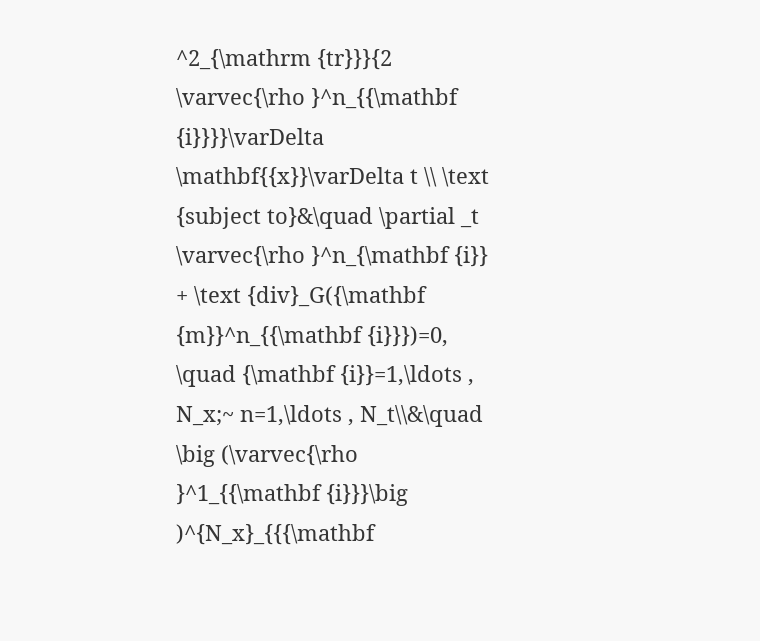^2_{\mathrm {tr}}}{2 \varvec{\rho }^n_{{\mathbf {i}}}}\varDelta \mathbf{{x}}\varDelta t \\ \text {subject to}&\quad \partial _t \varvec{\rho }^n_{\mathbf {i}} + \text {div}_G({\mathbf {m}}^n_{{\mathbf {i}}})=0, \quad {\mathbf {i}}=1,\ldots , N_x;~ n=1,\ldots , N_t\\&\quad \big (\varvec{\rho }^1_{{\mathbf {i}}}\big )^{N_x}_{{{\mathbf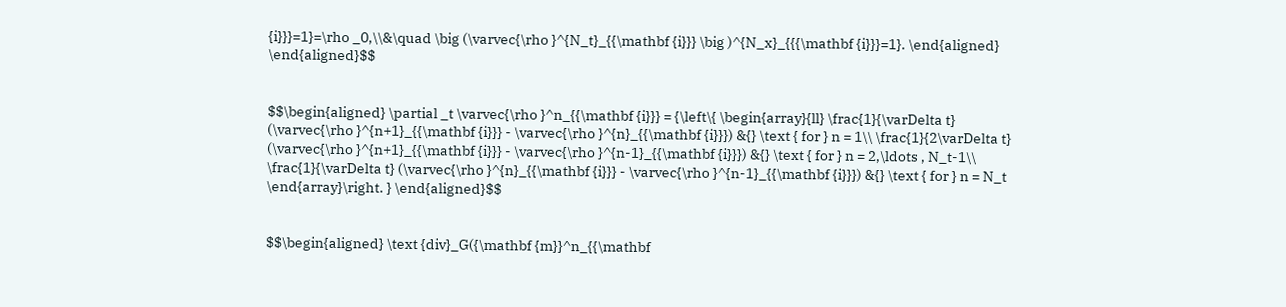{i}}}=1}=\rho _0,\\&\quad \big (\varvec{\rho }^{N_t}_{{\mathbf {i}}} \big )^{N_x}_{{{\mathbf {i}}}=1}. \end{aligned} \end{aligned}$$


$$\begin{aligned} \partial _t \varvec{\rho }^n_{{\mathbf {i}}} = {\left\{ \begin{array}{ll} \frac{1}{\varDelta t} (\varvec{\rho }^{n+1}_{{\mathbf {i}}} - \varvec{\rho }^{n}_{{\mathbf {i}}}) &{} \text { for } n = 1\\ \frac{1}{2\varDelta t} (\varvec{\rho }^{n+1}_{{\mathbf {i}}} - \varvec{\rho }^{n-1}_{{\mathbf {i}}}) &{} \text { for } n = 2,\ldots , N_t-1\\ \frac{1}{\varDelta t} (\varvec{\rho }^{n}_{{\mathbf {i}}} - \varvec{\rho }^{n-1}_{{\mathbf {i}}}) &{} \text { for } n = N_t \end{array}\right. } \end{aligned}$$


$$\begin{aligned} \text {div}_G({\mathbf {m}}^n_{{\mathbf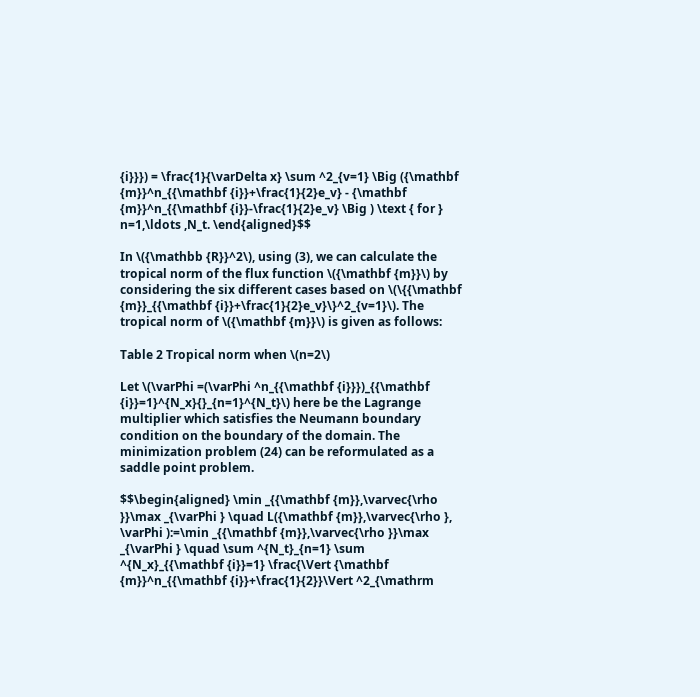{i}}}) = \frac{1}{\varDelta x} \sum ^2_{v=1} \Big ({\mathbf {m}}^n_{{\mathbf {i}}+\frac{1}{2}e_v} - {\mathbf {m}}^n_{{\mathbf {i}}-\frac{1}{2}e_v} \Big ) \text { for } n=1,\ldots ,N_t. \end{aligned}$$

In \({\mathbb {R}}^2\), using (3), we can calculate the tropical norm of the flux function \({\mathbf {m}}\) by considering the six different cases based on \(\{{\mathbf {m}}_{{\mathbf {i}}+\frac{1}{2}e_v}\}^2_{v=1}\). The tropical norm of \({\mathbf {m}}\) is given as follows:

Table 2 Tropical norm when \(n=2\)

Let \(\varPhi =(\varPhi ^n_{{\mathbf {i}}})_{{\mathbf {i}}=1}^{N_x}{}_{n=1}^{N_t}\) here be the Lagrange multiplier which satisfies the Neumann boundary condition on the boundary of the domain. The minimization problem (24) can be reformulated as a saddle point problem.

$$\begin{aligned} \min _{{\mathbf {m}},\varvec{\rho }}\max _{\varPhi } \quad L({\mathbf {m}},\varvec{\rho }, \varPhi ):=\min _{{\mathbf {m}},\varvec{\rho }}\max _{\varPhi } \quad \sum ^{N_t}_{n=1} \sum ^{N_x}_{{\mathbf {i}}=1} \frac{\Vert {\mathbf {m}}^n_{{\mathbf {i}}+\frac{1}{2}}\Vert ^2_{\mathrm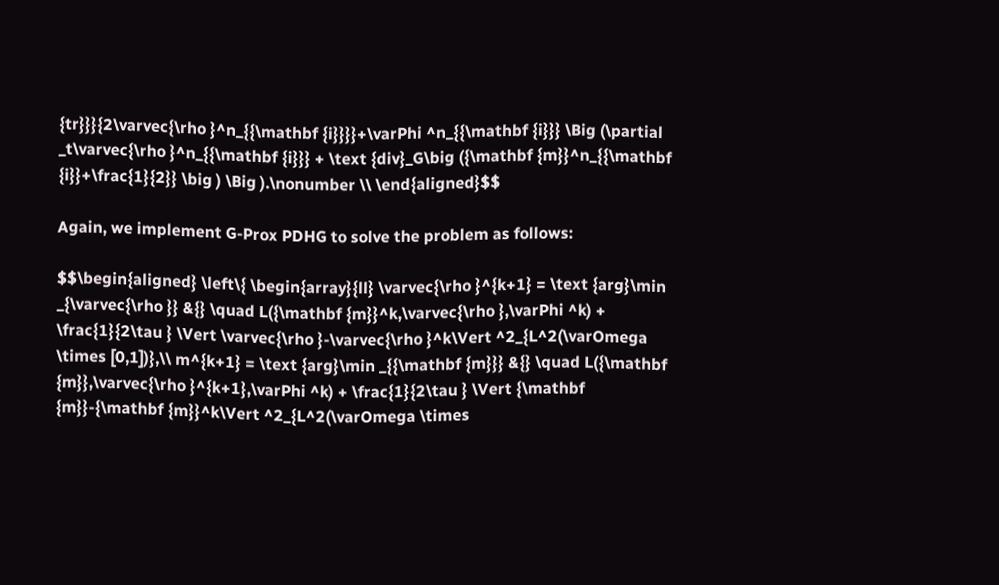{tr}}}{2\varvec{\rho }^n_{{\mathbf {i}}}}+\varPhi ^n_{{\mathbf {i}}} \Big (\partial _t\varvec{\rho }^n_{{\mathbf {i}}} + \text {div}_G\big ({\mathbf {m}}^n_{{\mathbf {i}}+\frac{1}{2}} \big ) \Big ).\nonumber \\ \end{aligned}$$

Again, we implement G-Prox PDHG to solve the problem as follows:

$$\begin{aligned} \left\{ \begin{array}{ll} \varvec{\rho }^{k+1} = \text {arg}\min _{\varvec{\rho }} &{} \quad L({\mathbf {m}}^k,\varvec{\rho },\varPhi ^k) + \frac{1}{2\tau } \Vert \varvec{\rho }-\varvec{\rho }^k\Vert ^2_{L^2(\varOmega \times [0,1])},\\ m^{k+1} = \text {arg}\min _{{\mathbf {m}}} &{} \quad L({\mathbf {m}},\varvec{\rho }^{k+1},\varPhi ^k) + \frac{1}{2\tau } \Vert {\mathbf {m}}-{\mathbf {m}}^k\Vert ^2_{L^2(\varOmega \times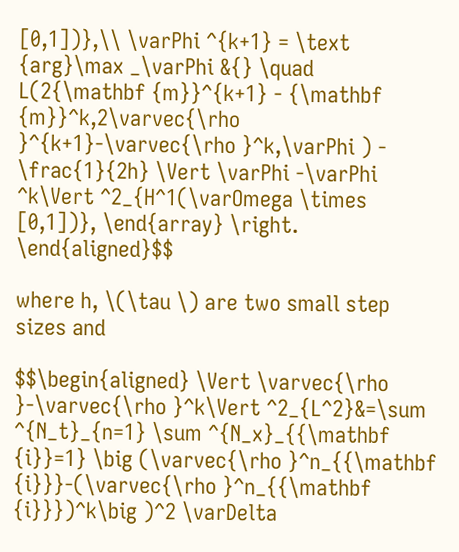[0,1])},\\ \varPhi ^{k+1} = \text {arg}\max _\varPhi &{} \quad L(2{\mathbf {m}}^{k+1} - {\mathbf {m}}^k,2\varvec{\rho }^{k+1}-\varvec{\rho }^k,\varPhi ) - \frac{1}{2h} \Vert \varPhi -\varPhi ^k\Vert ^2_{H^1(\varOmega \times [0,1])}, \end{array} \right. \end{aligned}$$

where h, \(\tau \) are two small step sizes and

$$\begin{aligned} \Vert \varvec{\rho }-\varvec{\rho }^k\Vert ^2_{L^2}&=\sum ^{N_t}_{n=1} \sum ^{N_x}_{{\mathbf {i}}=1} \big (\varvec{\rho }^n_{{\mathbf {i}}}-(\varvec{\rho }^n_{{\mathbf {i}}})^k\big )^2 \varDelta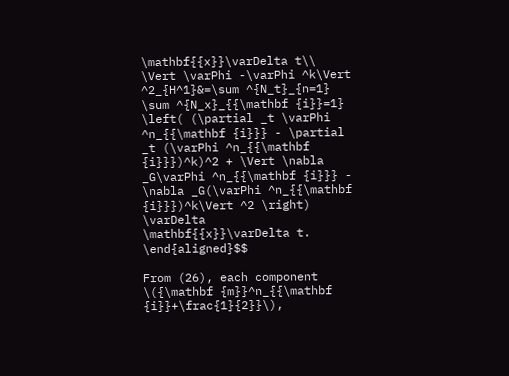\mathbf{{x}}\varDelta t\\ \Vert \varPhi -\varPhi ^k\Vert ^2_{H^1}&=\sum ^{N_t}_{n=1} \sum ^{N_x}_{{\mathbf {i}}=1} \left( (\partial _t \varPhi ^n_{{\mathbf {i}}} - \partial _t (\varPhi ^n_{{\mathbf {i}}})^k)^2 + \Vert \nabla _G\varPhi ^n_{{\mathbf {i}}} - \nabla _G(\varPhi ^n_{{\mathbf {i}}})^k\Vert ^2 \right) \varDelta \mathbf{{x}}\varDelta t. \end{aligned}$$

From (26), each component \({\mathbf {m}}^n_{{\mathbf {i}}+\frac{1}{2}}\),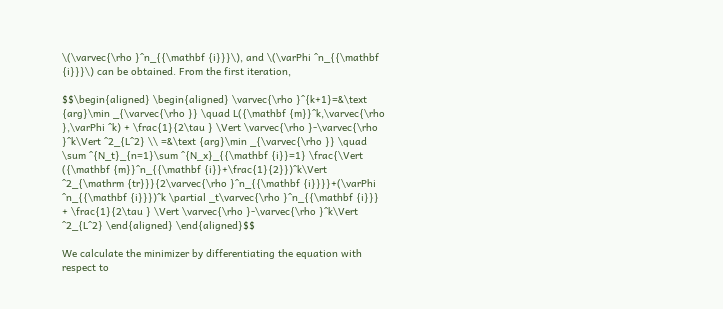\(\varvec{\rho }^n_{{\mathbf {i}}}\), and \(\varPhi ^n_{{\mathbf {i}}}\) can be obtained. From the first iteration,

$$\begin{aligned} \begin{aligned} \varvec{\rho }^{k+1}=&\text {arg}\min _{\varvec{\rho }} \quad L({\mathbf {m}}^k,\varvec{\rho },\varPhi ^k) + \frac{1}{2\tau } \Vert \varvec{\rho }-\varvec{\rho }^k\Vert ^2_{L^2} \\ =&\text {arg}\min _{\varvec{\rho }} \quad \sum ^{N_t}_{n=1}\sum ^{N_x}_{{\mathbf {i}}=1} \frac{\Vert ({\mathbf {m}}^n_{{\mathbf {i}}+\frac{1}{2}})^k\Vert ^2_{\mathrm {tr}}}{2\varvec{\rho }^n_{{\mathbf {i}}}}+(\varPhi ^n_{{\mathbf {i}}})^k \partial _t\varvec{\rho }^n_{{\mathbf {i}}} + \frac{1}{2\tau } \Vert \varvec{\rho }-\varvec{\rho }^k\Vert ^2_{L^2} \end{aligned} \end{aligned}$$

We calculate the minimizer by differentiating the equation with respect to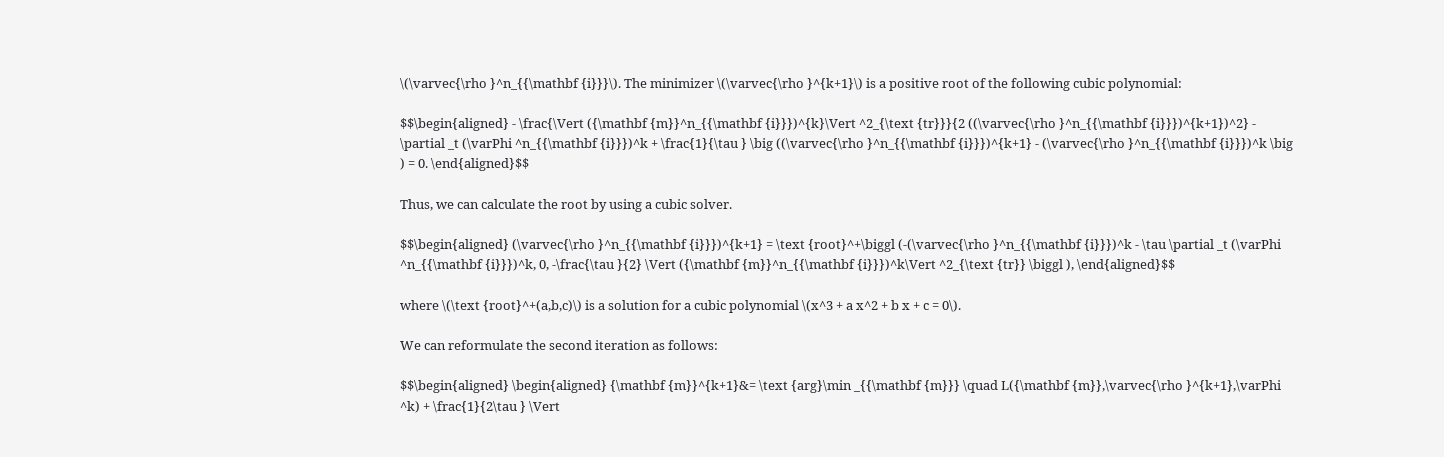\(\varvec{\rho }^n_{{\mathbf {i}}}\). The minimizer \(\varvec{\rho }^{k+1}\) is a positive root of the following cubic polynomial:

$$\begin{aligned} - \frac{\Vert ({\mathbf {m}}^n_{{\mathbf {i}}})^{k}\Vert ^2_{\text {tr}}}{2 ((\varvec{\rho }^n_{{\mathbf {i}}})^{k+1})^2} - \partial _t (\varPhi ^n_{{\mathbf {i}}})^k + \frac{1}{\tau } \big ((\varvec{\rho }^n_{{\mathbf {i}}})^{k+1} - (\varvec{\rho }^n_{{\mathbf {i}}})^k \big ) = 0. \end{aligned}$$

Thus, we can calculate the root by using a cubic solver.

$$\begin{aligned} (\varvec{\rho }^n_{{\mathbf {i}}})^{k+1} = \text {root}^+\biggl (-(\varvec{\rho }^n_{{\mathbf {i}}})^k - \tau \partial _t (\varPhi ^n_{{\mathbf {i}}})^k, 0, -\frac{\tau }{2} \Vert ({\mathbf {m}}^n_{{\mathbf {i}}})^k\Vert ^2_{\text {tr}} \biggl ), \end{aligned}$$

where \(\text {root}^+(a,b,c)\) is a solution for a cubic polynomial \(x^3 + a x^2 + b x + c = 0\).

We can reformulate the second iteration as follows:

$$\begin{aligned} \begin{aligned} {\mathbf {m}}^{k+1}&= \text {arg}\min _{{\mathbf {m}}} \quad L({\mathbf {m}},\varvec{\rho }^{k+1},\varPhi ^k) + \frac{1}{2\tau } \Vert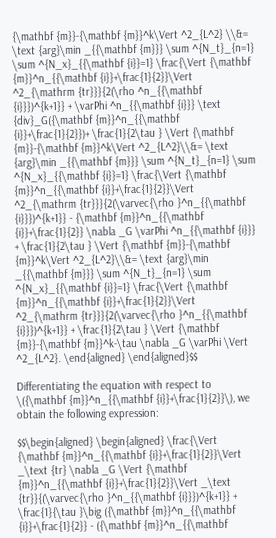{\mathbf {m}}-{\mathbf {m}}^k\Vert ^2_{L^2} \\&= \text {arg}\min _{{\mathbf {m}}} \sum ^{N_t}_{n=1} \sum ^{N_x}_{{\mathbf {i}}=1} \frac{\Vert {\mathbf {m}}^n_{{\mathbf {i}}+\frac{1}{2}}\Vert ^2_{\mathrm {tr}}}{2(\rho ^n_{{\mathbf {i}}})^{k+1}} + \varPhi ^n_{{\mathbf {i}}} \text {div}_G({\mathbf {m}}^n_{{\mathbf {i}}+\frac{1}{2}})+ \frac{1}{2\tau } \Vert {\mathbf {m}}-{\mathbf {m}}^k\Vert ^2_{L^2}\\&= \text {arg}\min _{{\mathbf {m}}} \sum ^{N_t}_{n=1} \sum ^{N_x}_{{\mathbf {i}}=1} \frac{\Vert {\mathbf {m}}^n_{{\mathbf {i}}+\frac{1}{2}}\Vert ^2_{\mathrm {tr}}}{2(\varvec{\rho }^n_{{\mathbf {i}}})^{k+1}} - {\mathbf {m}}^n_{{\mathbf {i}}+\frac{1}{2}} \nabla _G \varPhi ^n_{{\mathbf {i}}} + \frac{1}{2\tau } \Vert {\mathbf {m}}-{\mathbf {m}}^k\Vert ^2_{L^2}\\&= \text {arg}\min _{{\mathbf {m}}} \sum ^{N_t}_{n=1} \sum ^{N_x}_{{\mathbf {i}}=1} \frac{\Vert {\mathbf {m}}^n_{{\mathbf {i}}+\frac{1}{2}}\Vert ^2_{\mathrm {tr}}}{2(\varvec{\rho }^n_{{\mathbf {i}}})^{k+1}} + \frac{1}{2\tau } \Vert {\mathbf {m}}-{\mathbf {m}}^k-\tau \nabla _G \varPhi \Vert ^2_{L^2}. \end{aligned} \end{aligned}$$

Differentiating the equation with respect to \({\mathbf {m}}^n_{{\mathbf {i}}+\frac{1}{2}}\), we obtain the following expression:

$$\begin{aligned} \begin{aligned} \frac{\Vert {\mathbf {m}}^n_{{\mathbf {i}}+\frac{1}{2}}\Vert _\text {tr} \nabla _G \Vert {\mathbf {m}}^n_{{\mathbf {i}}+\frac{1}{2}}\Vert _\text {tr}}{(\varvec{\rho }^n_{{\mathbf {i}}})^{k+1}} + \frac{1}{\tau }\big ({\mathbf {m}}^n_{{\mathbf {i}}+\frac{1}{2}} - ({\mathbf {m}}^n_{{\mathbf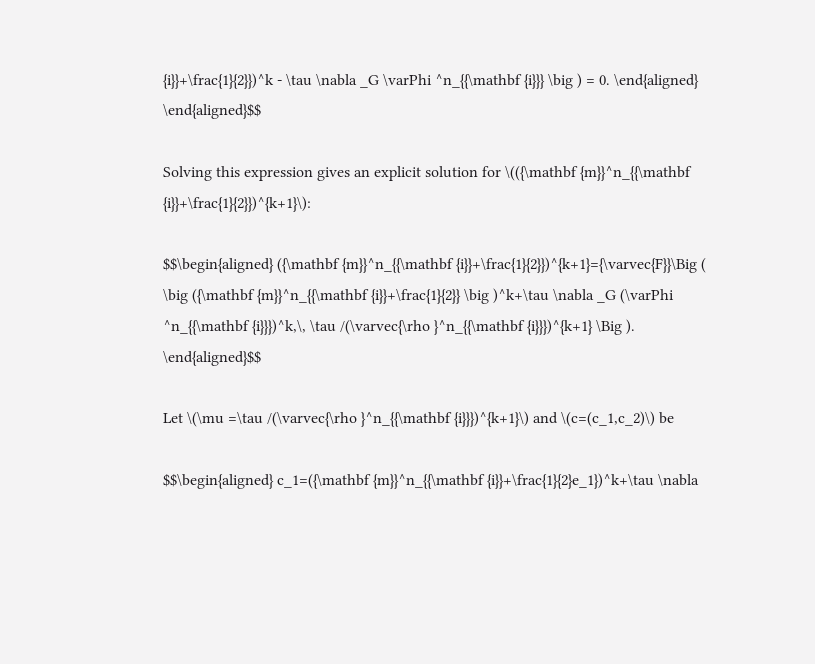{i}}+\frac{1}{2}})^k - \tau \nabla _G \varPhi ^n_{{\mathbf {i}}} \big ) = 0. \end{aligned} \end{aligned}$$

Solving this expression gives an explicit solution for \(({\mathbf {m}}^n_{{\mathbf {i}}+\frac{1}{2}})^{k+1}\):

$$\begin{aligned} ({\mathbf {m}}^n_{{\mathbf {i}}+\frac{1}{2}})^{k+1}={\varvec{F}}\Big ( \big ({\mathbf {m}}^n_{{\mathbf {i}}+\frac{1}{2}} \big )^k+\tau \nabla _G (\varPhi ^n_{{\mathbf {i}}})^k,\, \tau /(\varvec{\rho }^n_{{\mathbf {i}}})^{k+1} \Big ). \end{aligned}$$

Let \(\mu =\tau /(\varvec{\rho }^n_{{\mathbf {i}}})^{k+1}\) and \(c=(c_1,c_2)\) be

$$\begin{aligned} c_1=({\mathbf {m}}^n_{{\mathbf {i}}+\frac{1}{2}e_1})^k+\tau \nabla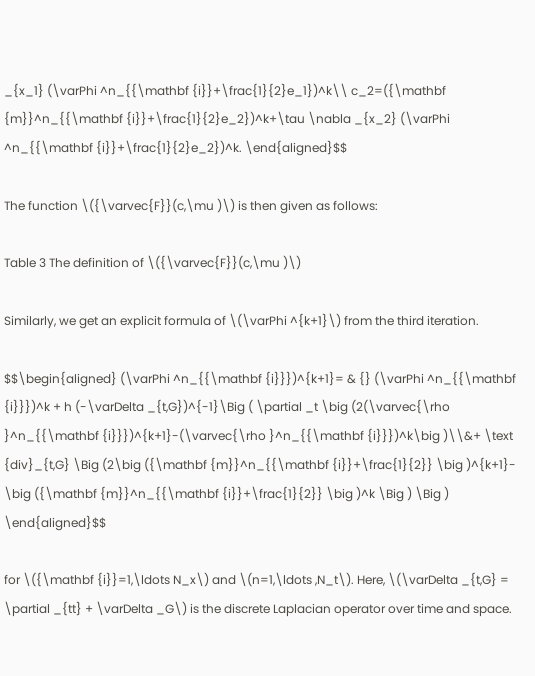_{x_1} (\varPhi ^n_{{\mathbf {i}}+\frac{1}{2}e_1})^k\\ c_2=({\mathbf {m}}^n_{{\mathbf {i}}+\frac{1}{2}e_2})^k+\tau \nabla _{x_2} (\varPhi ^n_{{\mathbf {i}}+\frac{1}{2}e_2})^k. \end{aligned}$$

The function \({\varvec{F}}(c,\mu )\) is then given as follows:

Table 3 The definition of \({\varvec{F}}(c,\mu )\)

Similarly, we get an explicit formula of \(\varPhi ^{k+1}\) from the third iteration.

$$\begin{aligned} (\varPhi ^n_{{\mathbf {i}}})^{k+1}= & {} (\varPhi ^n_{{\mathbf {i}}})^k + h (-\varDelta _{t,G})^{-1}\Big ( \partial _t \big (2(\varvec{\rho }^n_{{\mathbf {i}}})^{k+1}-(\varvec{\rho }^n_{{\mathbf {i}}})^k\big )\\&+ \text {div}_{t,G} \Big (2\big ({\mathbf {m}}^n_{{\mathbf {i}}+\frac{1}{2}} \big )^{k+1}- \big ({\mathbf {m}}^n_{{\mathbf {i}}+\frac{1}{2}} \big )^k \Big ) \Big ) \end{aligned}$$

for \({\mathbf {i}}=1,\ldots N_x\) and \(n=1,\ldots ,N_t\). Here, \(\varDelta _{t,G} = \partial _{tt} + \varDelta _G\) is the discrete Laplacian operator over time and space.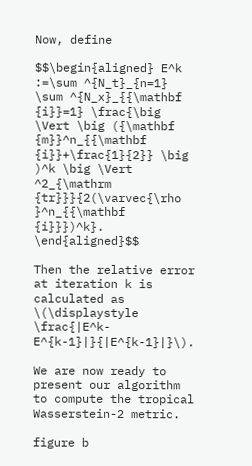Now, define

$$\begin{aligned} E^k :=\sum ^{N_t}_{n=1} \sum ^{N_x}_{{\mathbf {i}}=1} \frac{\big \Vert \big ({\mathbf {m}}^n_{{\mathbf {i}}+\frac{1}{2}} \big )^k \big \Vert ^2_{\mathrm {tr}}}{2(\varvec{\rho }^n_{{\mathbf {i}}})^k}. \end{aligned}$$

Then the relative error at iteration k is calculated as \(\displaystyle \frac{|E^k-E^{k-1}|}{|E^{k-1}|}\).

We are now ready to present our algorithm to compute the tropical Wasserstein-2 metric.

figure b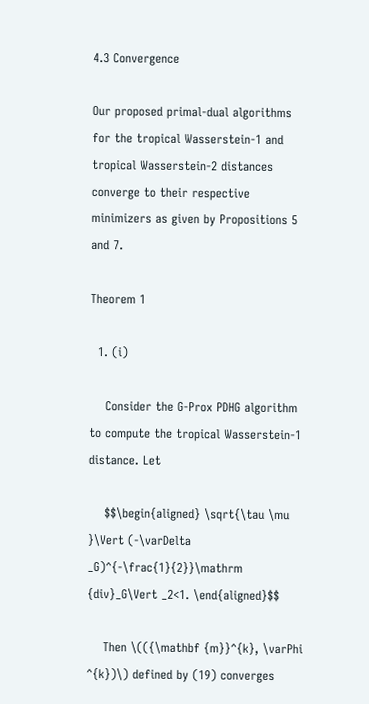4.3 Convergence

Our proposed primal-dual algorithms for the tropical Wasserstein-1 and tropical Wasserstein-2 distances converge to their respective minimizers as given by Propositions 5 and 7.

Theorem 1

  1. (i)

    Consider the G-Prox PDHG algorithm to compute the tropical Wasserstein-1 distance. Let

    $$\begin{aligned} \sqrt{\tau \mu }\Vert (-\varDelta _G)^{-\frac{1}{2}}\mathrm {div}_G\Vert _2<1. \end{aligned}$$

    Then \(({\mathbf {m}}^{k}, \varPhi ^{k})\) defined by (19) converges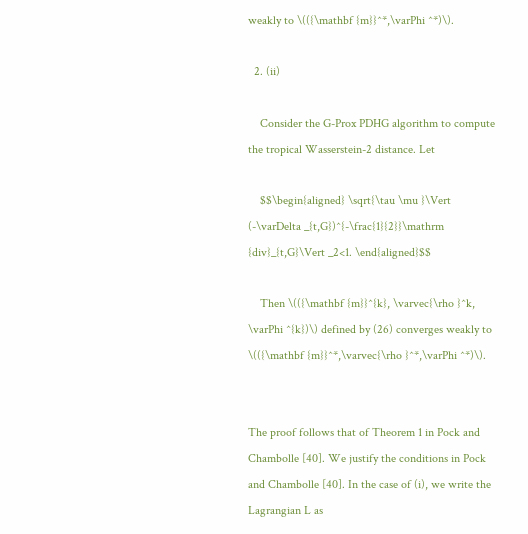weakly to \(({\mathbf {m}}^*,\varPhi ^*)\).

  2. (ii)

    Consider the G-Prox PDHG algorithm to compute the tropical Wasserstein-2 distance. Let

    $$\begin{aligned} \sqrt{\tau \mu }\Vert (-\varDelta _{t,G})^{-\frac{1}{2}}\mathrm {div}_{t,G}\Vert _2<1. \end{aligned}$$

    Then \(({\mathbf {m}}^{k}, \varvec{\rho }^k, \varPhi ^{k})\) defined by (26) converges weakly to \(({\mathbf {m}}^*,\varvec{\rho }^*,\varPhi ^*)\).


The proof follows that of Theorem 1 in Pock and Chambolle [40]. We justify the conditions in Pock and Chambolle [40]. In the case of (i), we write the Lagrangian L as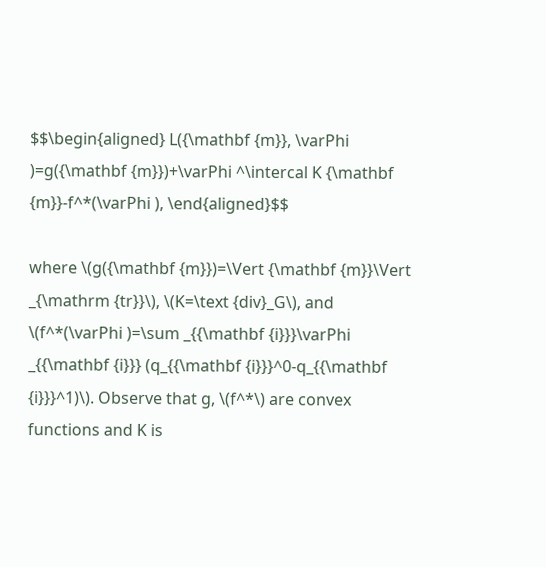$$\begin{aligned} L({\mathbf {m}}, \varPhi )=g({\mathbf {m}})+\varPhi ^\intercal K {\mathbf {m}}-f^*(\varPhi ), \end{aligned}$$

where \(g({\mathbf {m}})=\Vert {\mathbf {m}}\Vert _{\mathrm {tr}}\), \(K=\text {div}_G\), and \(f^*(\varPhi )=\sum _{{\mathbf {i}}}\varPhi _{{\mathbf {i}}} (q_{{\mathbf {i}}}^0-q_{{\mathbf {i}}}^1)\). Observe that g, \(f^*\) are convex functions and K is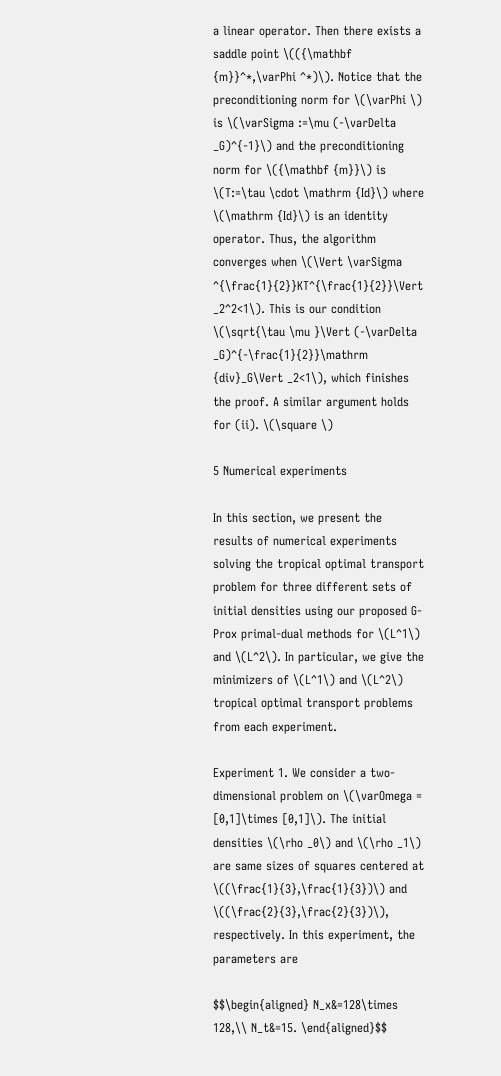a linear operator. Then there exists a saddle point \(({\mathbf {m}}^*,\varPhi ^*)\). Notice that the preconditioning norm for \(\varPhi \) is \(\varSigma :=\mu (-\varDelta _G)^{-1}\) and the preconditioning norm for \({\mathbf {m}}\) is \(T:=\tau \cdot \mathrm {Id}\) where \(\mathrm {Id}\) is an identity operator. Thus, the algorithm converges when \(\Vert \varSigma ^{\frac{1}{2}}KT^{\frac{1}{2}}\Vert _2^2<1\). This is our condition \(\sqrt{\tau \mu }\Vert (-\varDelta _G)^{-\frac{1}{2}}\mathrm {div}_G\Vert _2<1\), which finishes the proof. A similar argument holds for (ii). \(\square \)

5 Numerical experiments

In this section, we present the results of numerical experiments solving the tropical optimal transport problem for three different sets of initial densities using our proposed G-Prox primal-dual methods for \(L^1\) and \(L^2\). In particular, we give the minimizers of \(L^1\) and \(L^2\) tropical optimal transport problems from each experiment.

Experiment 1. We consider a two-dimensional problem on \(\varOmega = [0,1]\times [0,1]\). The initial densities \(\rho _0\) and \(\rho _1\) are same sizes of squares centered at \((\frac{1}{3},\frac{1}{3})\) and \((\frac{2}{3},\frac{2}{3})\), respectively. In this experiment, the parameters are

$$\begin{aligned} N_x&=128\times 128,\\ N_t&=15. \end{aligned}$$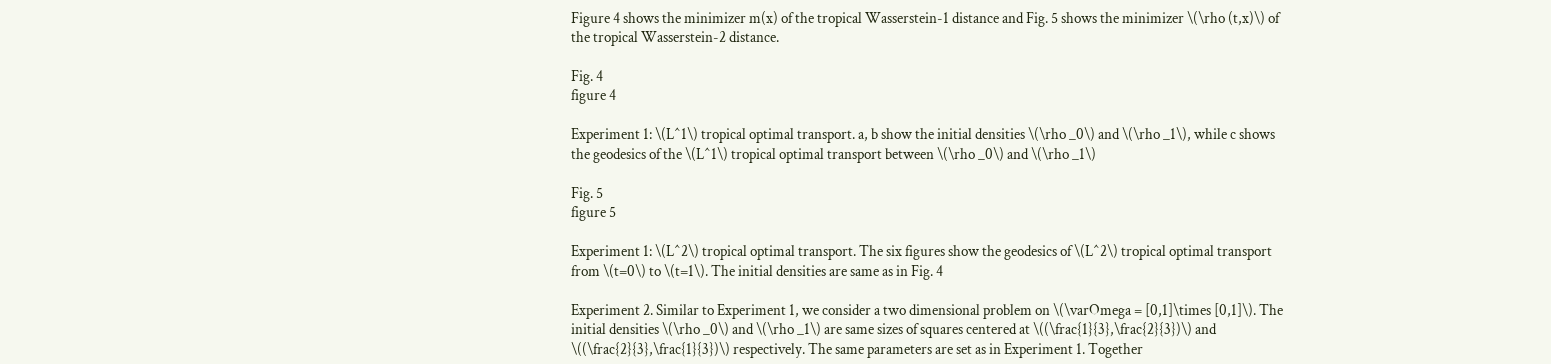Figure 4 shows the minimizer m(x) of the tropical Wasserstein-1 distance and Fig. 5 shows the minimizer \(\rho (t,x)\) of the tropical Wasserstein-2 distance.

Fig. 4
figure 4

Experiment 1: \(L^1\) tropical optimal transport. a, b show the initial densities \(\rho _0\) and \(\rho _1\), while c shows the geodesics of the \(L^1\) tropical optimal transport between \(\rho _0\) and \(\rho _1\)

Fig. 5
figure 5

Experiment 1: \(L^2\) tropical optimal transport. The six figures show the geodesics of \(L^2\) tropical optimal transport from \(t=0\) to \(t=1\). The initial densities are same as in Fig. 4

Experiment 2. Similar to Experiment 1, we consider a two dimensional problem on \(\varOmega = [0,1]\times [0,1]\). The initial densities \(\rho _0\) and \(\rho _1\) are same sizes of squares centered at \((\frac{1}{3},\frac{2}{3})\) and \((\frac{2}{3},\frac{1}{3})\) respectively. The same parameters are set as in Experiment 1. Together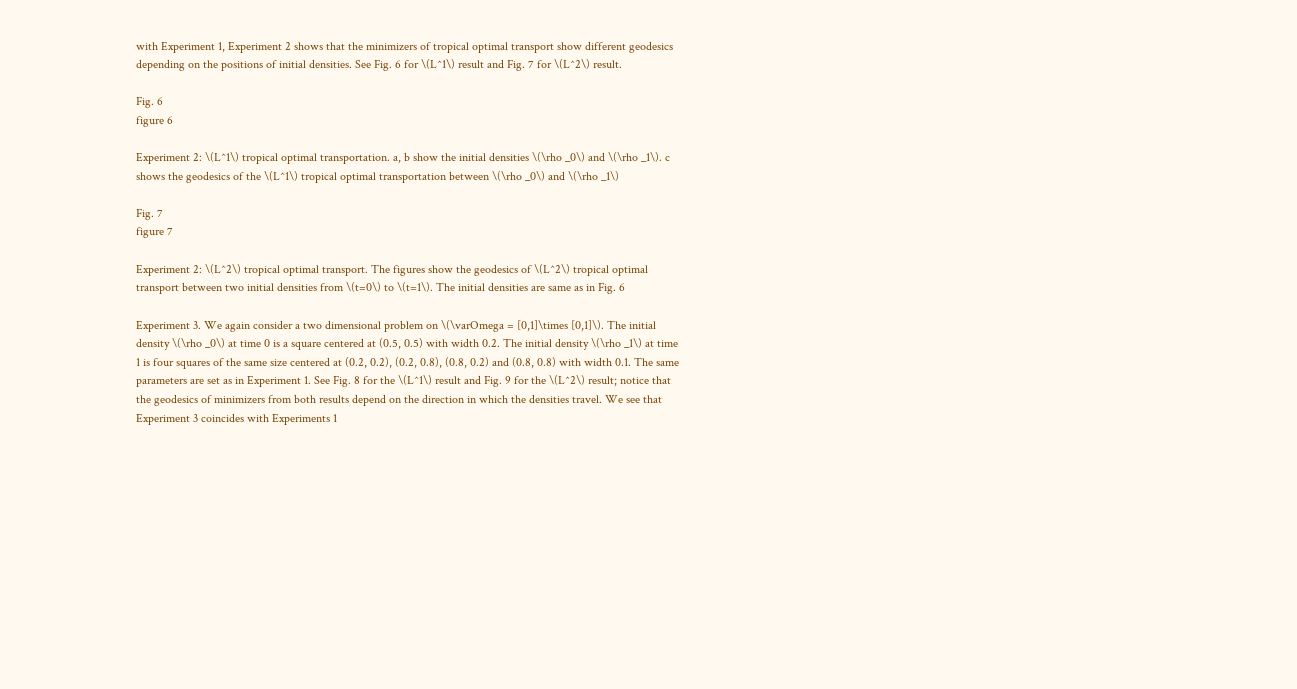with Experiment 1, Experiment 2 shows that the minimizers of tropical optimal transport show different geodesics depending on the positions of initial densities. See Fig. 6 for \(L^1\) result and Fig. 7 for \(L^2\) result.

Fig. 6
figure 6

Experiment 2: \(L^1\) tropical optimal transportation. a, b show the initial densities \(\rho _0\) and \(\rho _1\). c shows the geodesics of the \(L^1\) tropical optimal transportation between \(\rho _0\) and \(\rho _1\)

Fig. 7
figure 7

Experiment 2: \(L^2\) tropical optimal transport. The figures show the geodesics of \(L^2\) tropical optimal transport between two initial densities from \(t=0\) to \(t=1\). The initial densities are same as in Fig. 6

Experiment 3. We again consider a two dimensional problem on \(\varOmega = [0,1]\times [0,1]\). The initial density \(\rho _0\) at time 0 is a square centered at (0.5, 0.5) with width 0.2. The initial density \(\rho _1\) at time 1 is four squares of the same size centered at (0.2, 0.2), (0.2, 0.8), (0.8, 0.2) and (0.8, 0.8) with width 0.1. The same parameters are set as in Experiment 1. See Fig. 8 for the \(L^1\) result and Fig. 9 for the \(L^2\) result; notice that the geodesics of minimizers from both results depend on the direction in which the densities travel. We see that Experiment 3 coincides with Experiments 1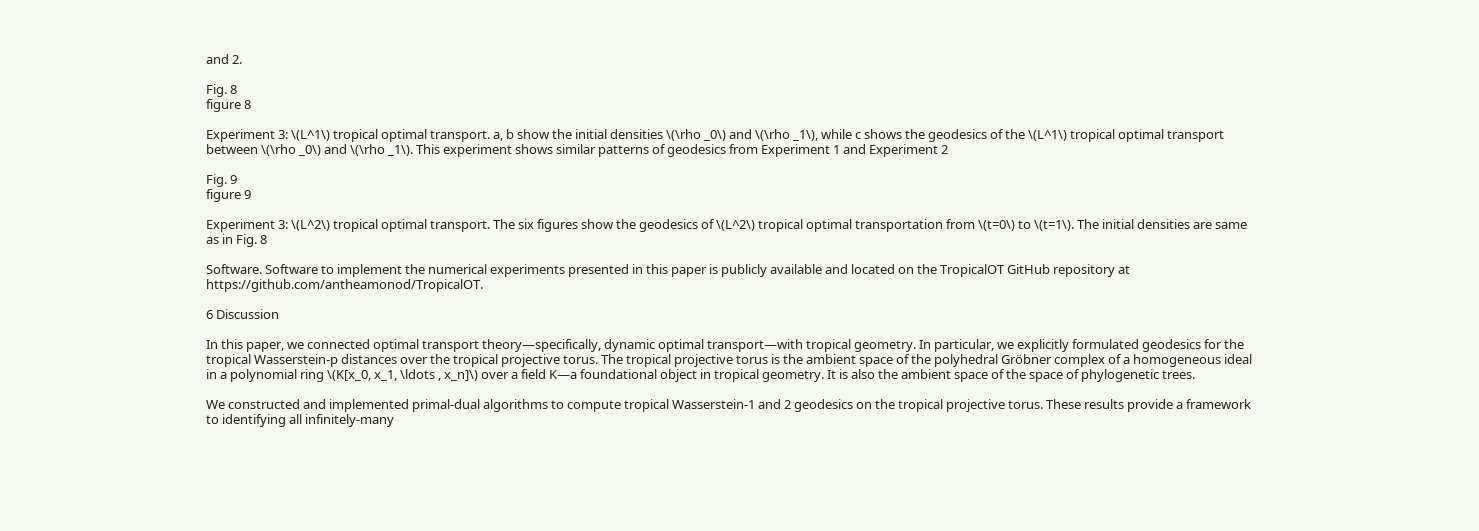and 2.

Fig. 8
figure 8

Experiment 3: \(L^1\) tropical optimal transport. a, b show the initial densities \(\rho _0\) and \(\rho _1\), while c shows the geodesics of the \(L^1\) tropical optimal transport between \(\rho _0\) and \(\rho _1\). This experiment shows similar patterns of geodesics from Experiment 1 and Experiment 2

Fig. 9
figure 9

Experiment 3: \(L^2\) tropical optimal transport. The six figures show the geodesics of \(L^2\) tropical optimal transportation from \(t=0\) to \(t=1\). The initial densities are same as in Fig. 8

Software. Software to implement the numerical experiments presented in this paper is publicly available and located on the TropicalOT GitHub repository at https://github.com/antheamonod/TropicalOT.

6 Discussion

In this paper, we connected optimal transport theory—specifically, dynamic optimal transport—with tropical geometry. In particular, we explicitly formulated geodesics for the tropical Wasserstein-p distances over the tropical projective torus. The tropical projective torus is the ambient space of the polyhedral Gröbner complex of a homogeneous ideal in a polynomial ring \(K[x_0, x_1, \ldots , x_n]\) over a field K—a foundational object in tropical geometry. It is also the ambient space of the space of phylogenetic trees.

We constructed and implemented primal-dual algorithms to compute tropical Wasserstein-1 and 2 geodesics on the tropical projective torus. These results provide a framework to identifying all infinitely-many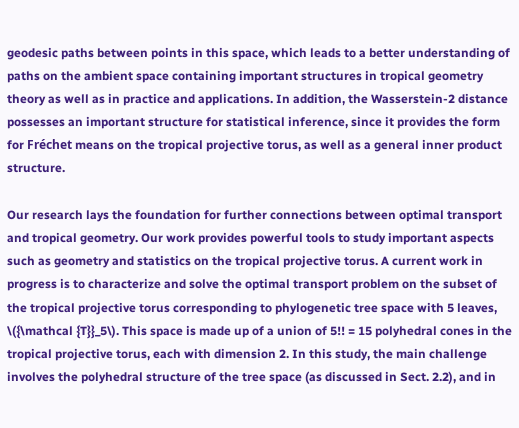geodesic paths between points in this space, which leads to a better understanding of paths on the ambient space containing important structures in tropical geometry theory as well as in practice and applications. In addition, the Wasserstein-2 distance possesses an important structure for statistical inference, since it provides the form for Fréchet means on the tropical projective torus, as well as a general inner product structure.

Our research lays the foundation for further connections between optimal transport and tropical geometry. Our work provides powerful tools to study important aspects such as geometry and statistics on the tropical projective torus. A current work in progress is to characterize and solve the optimal transport problem on the subset of the tropical projective torus corresponding to phylogenetic tree space with 5 leaves, \({\mathcal {T}}_5\). This space is made up of a union of 5!! = 15 polyhedral cones in the tropical projective torus, each with dimension 2. In this study, the main challenge involves the polyhedral structure of the tree space (as discussed in Sect. 2.2), and in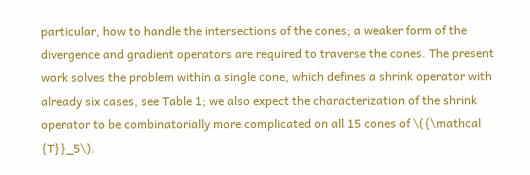particular, how to handle the intersections of the cones; a weaker form of the divergence and gradient operators are required to traverse the cones. The present work solves the problem within a single cone, which defines a shrink operator with already six cases, see Table 1; we also expect the characterization of the shrink operator to be combinatorially more complicated on all 15 cones of \({\mathcal {T}}_5\).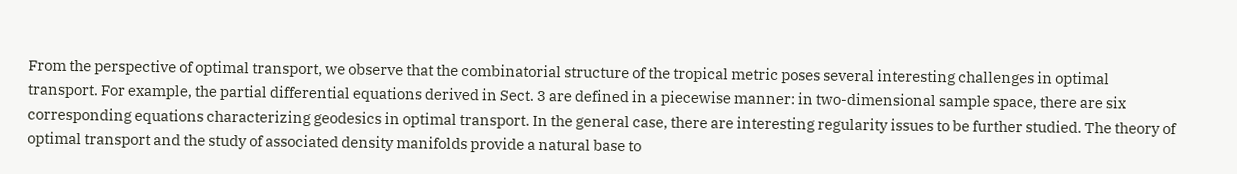From the perspective of optimal transport, we observe that the combinatorial structure of the tropical metric poses several interesting challenges in optimal transport. For example, the partial differential equations derived in Sect. 3 are defined in a piecewise manner: in two-dimensional sample space, there are six corresponding equations characterizing geodesics in optimal transport. In the general case, there are interesting regularity issues to be further studied. The theory of optimal transport and the study of associated density manifolds provide a natural base to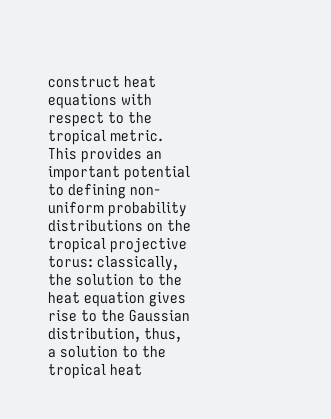construct heat equations with respect to the tropical metric. This provides an important potential to defining non-uniform probability distributions on the tropical projective torus: classically, the solution to the heat equation gives rise to the Gaussian distribution, thus, a solution to the tropical heat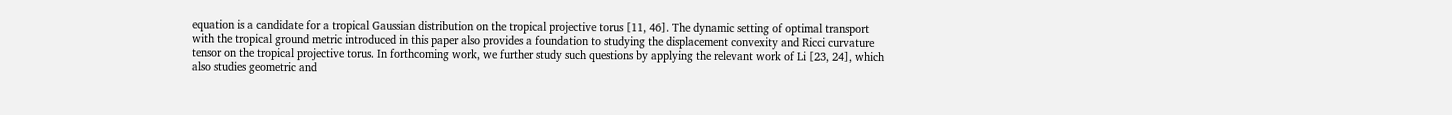equation is a candidate for a tropical Gaussian distribution on the tropical projective torus [11, 46]. The dynamic setting of optimal transport with the tropical ground metric introduced in this paper also provides a foundation to studying the displacement convexity and Ricci curvature tensor on the tropical projective torus. In forthcoming work, we further study such questions by applying the relevant work of Li [23, 24], which also studies geometric and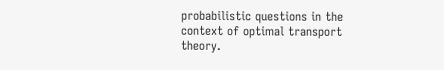probabilistic questions in the context of optimal transport theory.